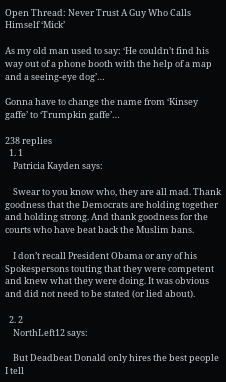Open Thread: Never Trust A Guy Who Calls Himself ‘Mick’

As my old man used to say: ‘He couldn’t find his way out of a phone booth with the help of a map and a seeing-eye dog’…

Gonna have to change the name from ‘Kinsey gaffe’ to ‘Trumpkin gaffe’…

238 replies
  1. 1
    Patricia Kayden says:

    Swear to you know who, they are all mad. Thank goodness that the Democrats are holding together and holding strong. And thank goodness for the courts who have beat back the Muslim bans.

    I don’t recall President Obama or any of his Spokespersons touting that they were competent and knew what they were doing. It was obvious and did not need to be stated (or lied about).

  2. 2
    NorthLeft12 says:

    But Deadbeat Donald only hires the best people I tell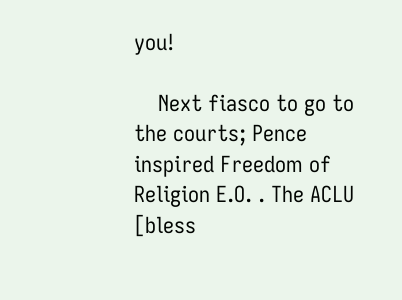you!

    Next fiasco to go to the courts; Pence inspired Freedom of Religion E.O. . The ACLU [bless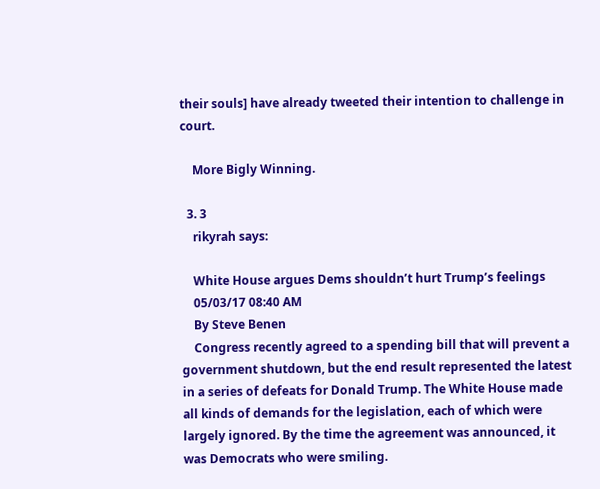their souls] have already tweeted their intention to challenge in court.

    More Bigly Winning.

  3. 3
    rikyrah says:

    White House argues Dems shouldn’t hurt Trump’s feelings
    05/03/17 08:40 AM
    By Steve Benen
    Congress recently agreed to a spending bill that will prevent a government shutdown, but the end result represented the latest in a series of defeats for Donald Trump. The White House made all kinds of demands for the legislation, each of which were largely ignored. By the time the agreement was announced, it was Democrats who were smiling.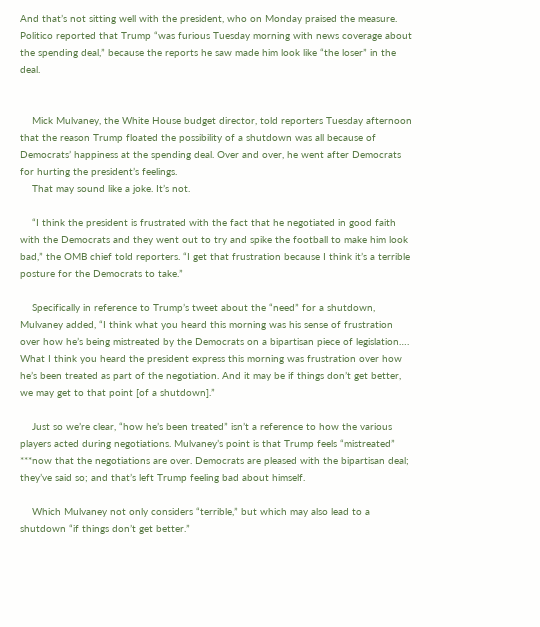And that’s not sitting well with the president, who on Monday praised the measure. Politico reported that Trump “was furious Tuesday morning with news coverage about the spending deal,” because the reports he saw made him look like “the loser” in the deal.


    Mick Mulvaney, the White House budget director, told reporters Tuesday afternoon that the reason Trump floated the possibility of a shutdown was all because of Democrats’ happiness at the spending deal. Over and over, he went after Democrats for hurting the president’s feelings.
    That may sound like a joke. It’s not.

    “I think the president is frustrated with the fact that he negotiated in good faith with the Democrats and they went out to try and spike the football to make him look bad,” the OMB chief told reporters. “I get that frustration because I think it’s a terrible posture for the Democrats to take.”

    Specifically in reference to Trump’s tweet about the “need” for a shutdown, Mulvaney added, “I think what you heard this morning was his sense of frustration over how he’s being mistreated by the Democrats on a bipartisan piece of legislation…. What I think you heard the president express this morning was frustration over how he’s been treated as part of the negotiation. And it may be if things don’t get better, we may get to that point [of a shutdown].”

    Just so we’re clear, “how he’s been treated” isn’t a reference to how the various players acted during negotiations. Mulvaney’s point is that Trump feels “mistreated” ***now that the negotiations are over. Democrats are pleased with the bipartisan deal; they’ve said so; and that’s left Trump feeling bad about himself.

    Which Mulvaney not only considers “terrible,” but which may also lead to a shutdown “if things don’t get better.”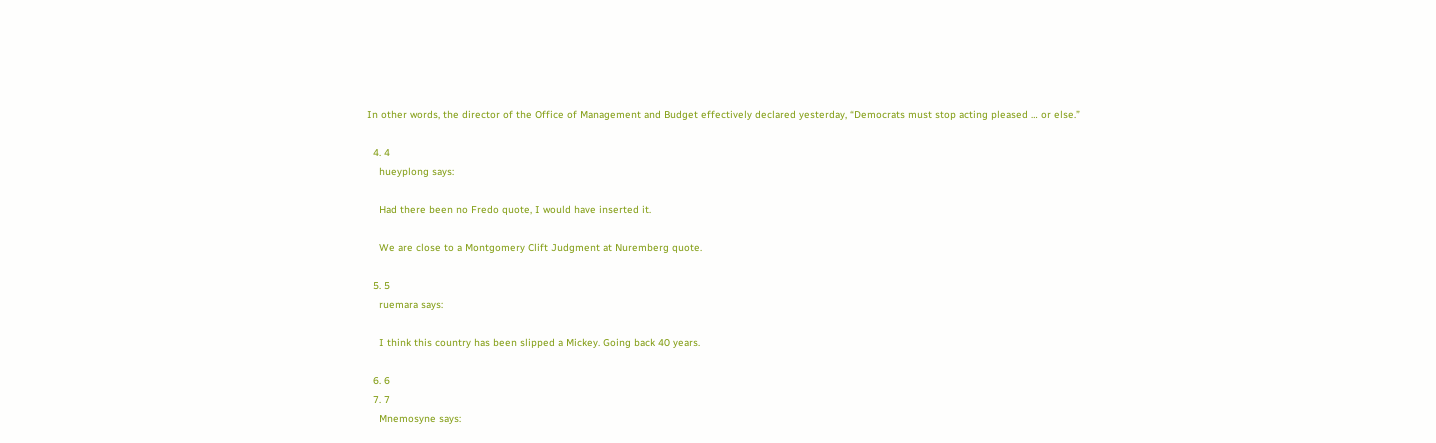In other words, the director of the Office of Management and Budget effectively declared yesterday, “Democrats must stop acting pleased … or else.”

  4. 4
    hueyplong says:

    Had there been no Fredo quote, I would have inserted it.

    We are close to a Montgomery Clift Judgment at Nuremberg quote.

  5. 5
    ruemara says:

    I think this country has been slipped a Mickey. Going back 40 years.

  6. 6
  7. 7
    Mnemosyne says: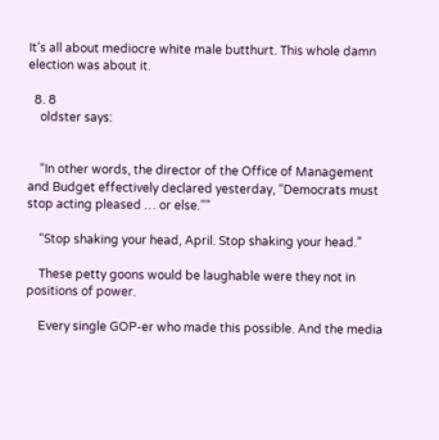It’s all about mediocre white male butthurt. This whole damn election was about it.

  8. 8
    oldster says:


    “In other words, the director of the Office of Management and Budget effectively declared yesterday, “Democrats must stop acting pleased … or else.””

    “Stop shaking your head, April. Stop shaking your head.”

    These petty goons would be laughable were they not in positions of power.

    Every single GOP-er who made this possible. And the media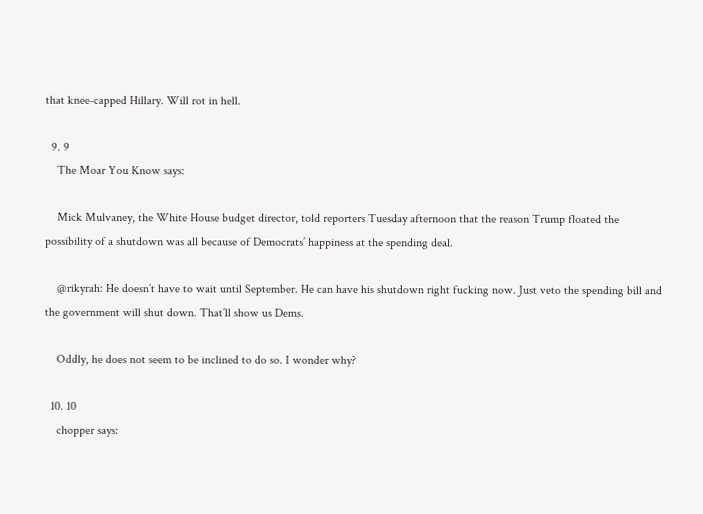that knee-capped Hillary. Will rot in hell.

  9. 9
    The Moar You Know says:

    Mick Mulvaney, the White House budget director, told reporters Tuesday afternoon that the reason Trump floated the possibility of a shutdown was all because of Democrats’ happiness at the spending deal.

    @rikyrah: He doesn’t have to wait until September. He can have his shutdown right fucking now. Just veto the spending bill and the government will shut down. That’ll show us Dems.

    Oddly, he does not seem to be inclined to do so. I wonder why?

  10. 10
    chopper says: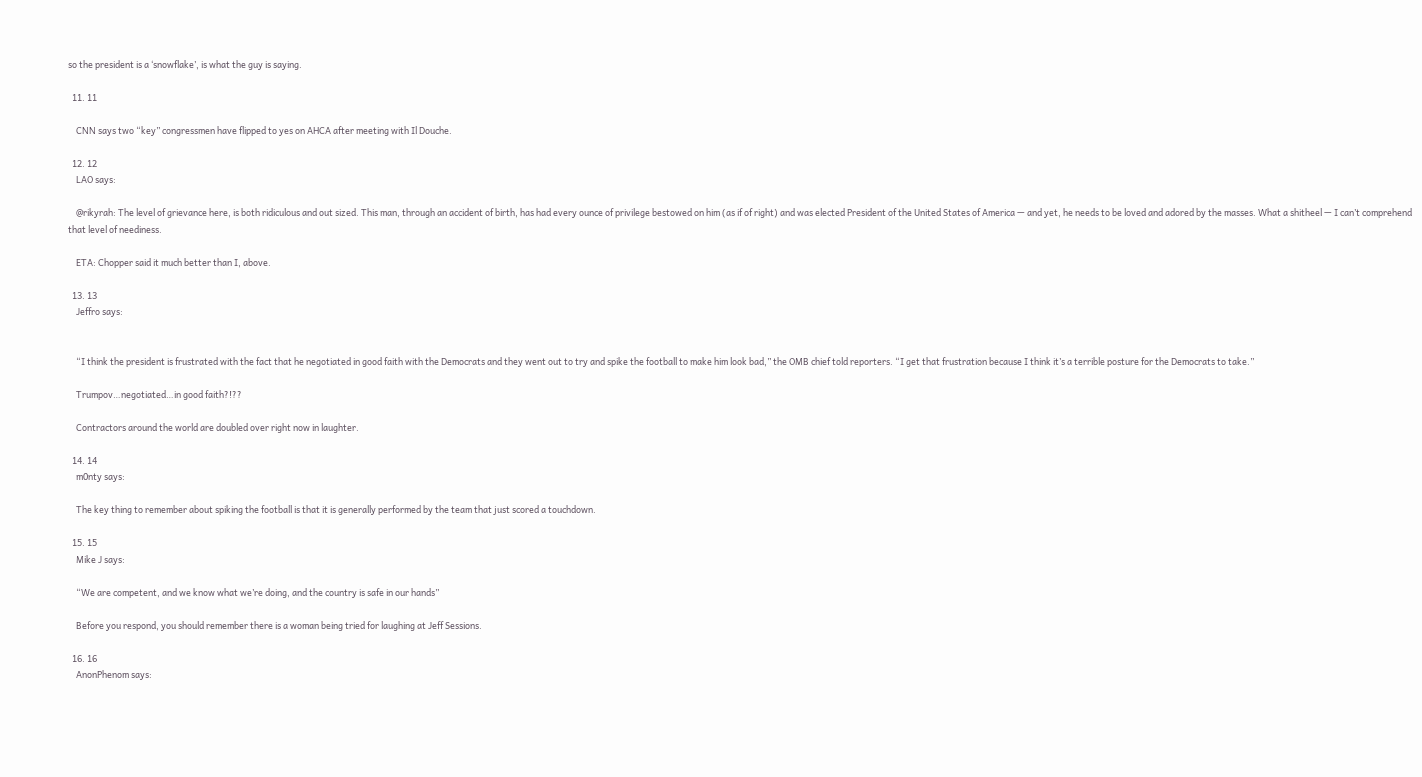so the president is a ‘snowflake’, is what the guy is saying.

  11. 11

    CNN says two “key” congressmen have flipped to yes on AHCA after meeting with Il Douche.

  12. 12
    LAO says:

    @rikyrah: The level of grievance here, is both ridiculous and out sized. This man, through an accident of birth, has had every ounce of privilege bestowed on him (as if of right) and was elected President of the United States of America — and yet, he needs to be loved and adored by the masses. What a shitheel — I can’t comprehend that level of neediness.

    ETA: Chopper said it much better than I, above.

  13. 13
    Jeffro says:


    “I think the president is frustrated with the fact that he negotiated in good faith with the Democrats and they went out to try and spike the football to make him look bad,” the OMB chief told reporters. “I get that frustration because I think it’s a terrible posture for the Democrats to take.”

    Trumpov…negotiated…in good faith?!??

    Contractors around the world are doubled over right now in laughter.

  14. 14
    m0nty says:

    The key thing to remember about spiking the football is that it is generally performed by the team that just scored a touchdown.

  15. 15
    Mike J says:

    “We are competent, and we know what we’re doing, and the country is safe in our hands”

    Before you respond, you should remember there is a woman being tried for laughing at Jeff Sessions.

  16. 16
    AnonPhenom says: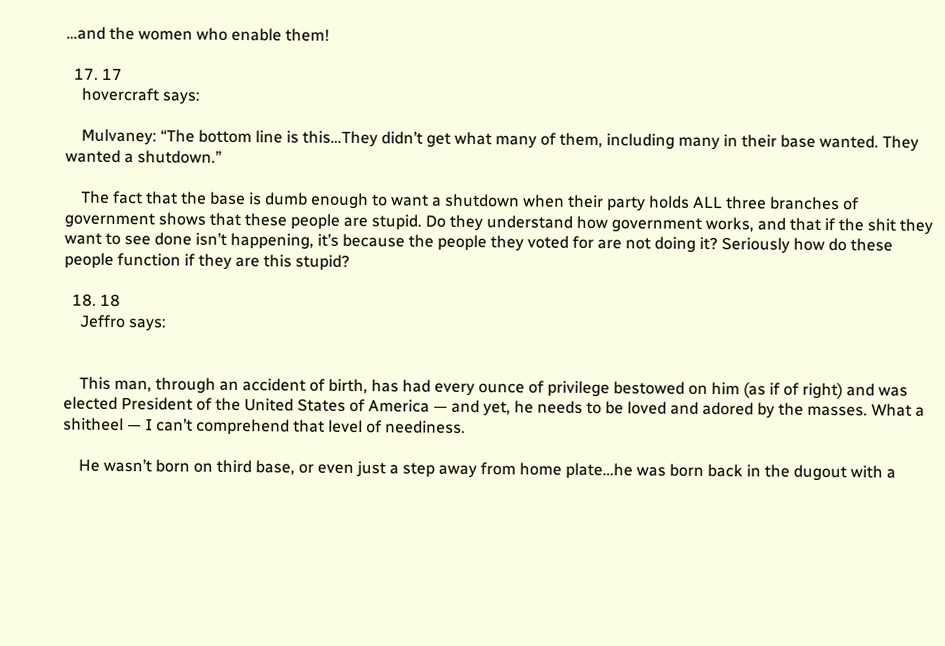…and the women who enable them!

  17. 17
    hovercraft says:

    Mulvaney: “The bottom line is this…They didn’t get what many of them, including many in their base wanted. They wanted a shutdown.”

    The fact that the base is dumb enough to want a shutdown when their party holds ALL three branches of government shows that these people are stupid. Do they understand how government works, and that if the shit they want to see done isn’t happening, it’s because the people they voted for are not doing it? Seriously how do these people function if they are this stupid?

  18. 18
    Jeffro says:


    This man, through an accident of birth, has had every ounce of privilege bestowed on him (as if of right) and was elected President of the United States of America — and yet, he needs to be loved and adored by the masses. What a shitheel — I can’t comprehend that level of neediness.

    He wasn’t born on third base, or even just a step away from home plate…he was born back in the dugout with a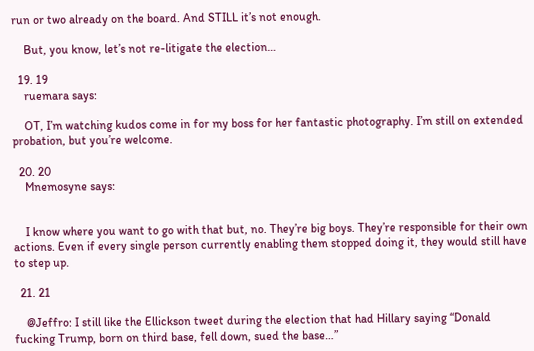run or two already on the board. And STILL it’s not enough.

    But, you know, let’s not re-litigate the election…

  19. 19
    ruemara says:

    OT, I’m watching kudos come in for my boss for her fantastic photography. I’m still on extended probation, but you’re welcome.

  20. 20
    Mnemosyne says:


    I know where you want to go with that but, no. They’re big boys. They’re responsible for their own actions. Even if every single person currently enabling them stopped doing it, they would still have to step up.

  21. 21

    @Jeffro: I still like the Ellickson tweet during the election that had Hillary saying “Donald fucking Trump, born on third base, fell down, sued the base…”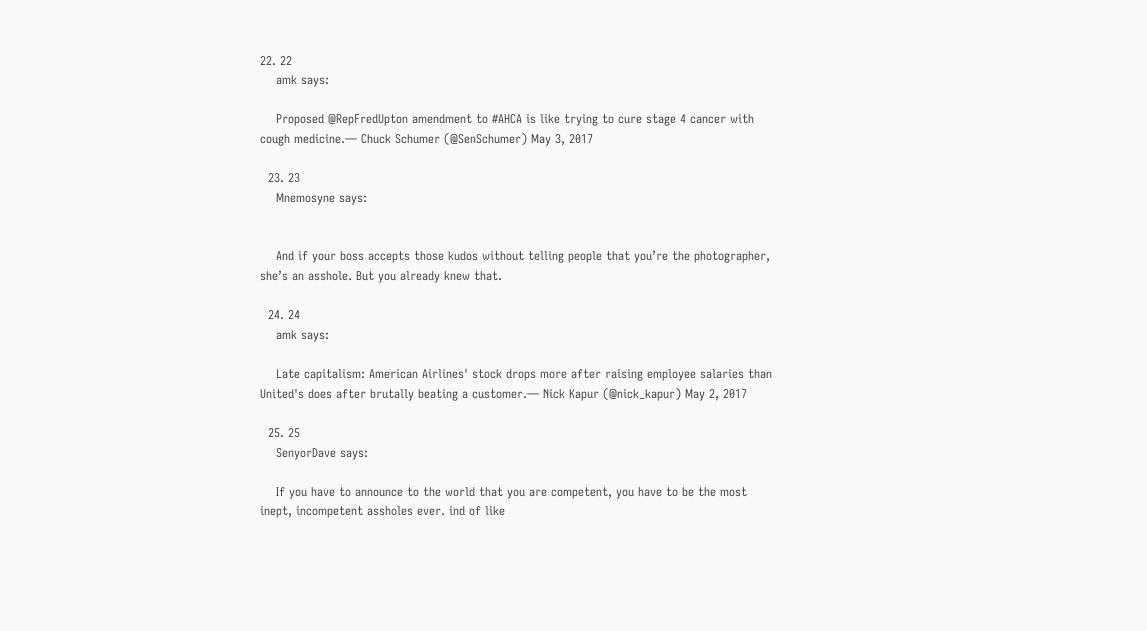22. 22
    amk says:

    Proposed @RepFredUpton amendment to #AHCA is like trying to cure stage 4 cancer with cough medicine.— Chuck Schumer (@SenSchumer) May 3, 2017

  23. 23
    Mnemosyne says:


    And if your boss accepts those kudos without telling people that you’re the photographer, she’s an asshole. But you already knew that.

  24. 24
    amk says:

    Late capitalism: American Airlines' stock drops more after raising employee salaries than United's does after brutally beating a customer.— Nick Kapur (@nick_kapur) May 2, 2017

  25. 25
    SenyorDave says:

    If you have to announce to the world that you are competent, you have to be the most inept, incompetent assholes ever. ind of like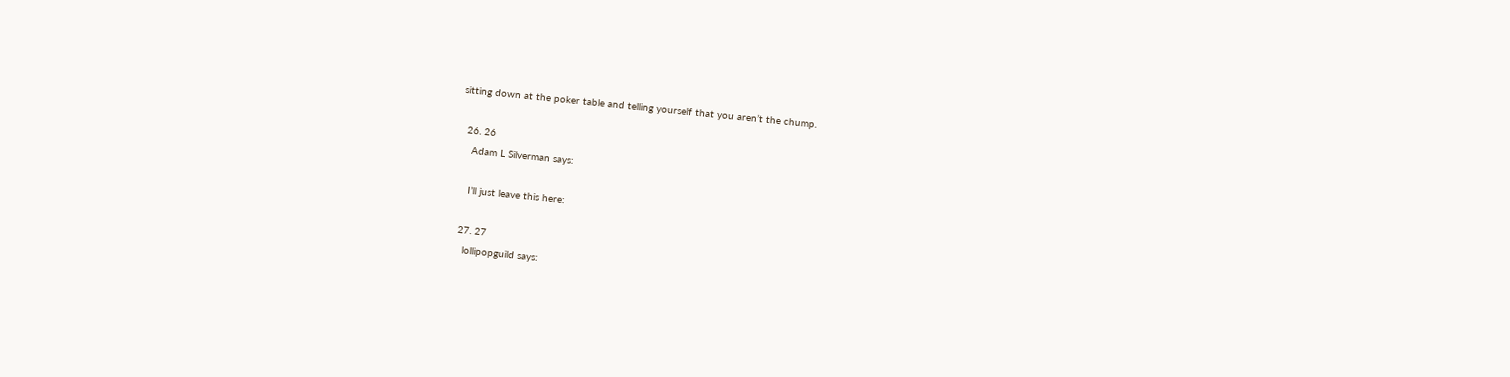sitting down at the poker table and telling yourself that you aren’t the chump.

  26. 26
    Adam L Silverman says:

    I’ll just leave this here:

  27. 27
    lollipopguild says: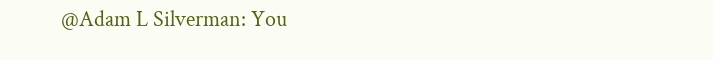@Adam L Silverman: You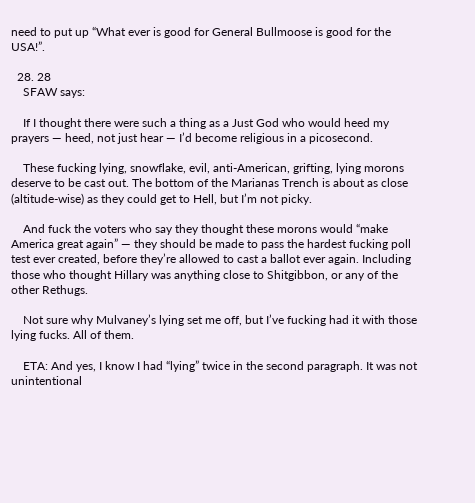need to put up “What ever is good for General Bullmoose is good for the USA!”.

  28. 28
    SFAW says:

    If I thought there were such a thing as a Just God who would heed my prayers — heed, not just hear — I’d become religious in a picosecond.

    These fucking lying, snowflake, evil, anti-American, grifting, lying morons deserve to be cast out. The bottom of the Marianas Trench is about as close (altitude-wise) as they could get to Hell, but I’m not picky.

    And fuck the voters who say they thought these morons would “make America great again” — they should be made to pass the hardest fucking poll test ever created, before they’re allowed to cast a ballot ever again. Including those who thought Hillary was anything close to Shitgibbon, or any of the other Rethugs.

    Not sure why Mulvaney’s lying set me off, but I’ve fucking had it with those lying fucks. All of them.

    ETA: And yes, I know I had “lying” twice in the second paragraph. It was not unintentional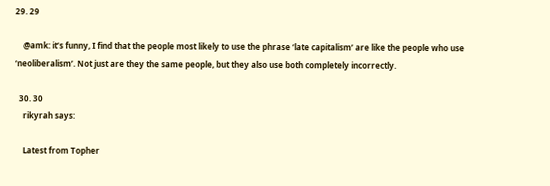29. 29

    @amk: it’s funny, I find that the people most likely to use the phrase ‘late capitalism’ are like the people who use ‘neoliberalism’. Not just are they the same people, but they also use both completely incorrectly.

  30. 30
    rikyrah says:

    Latest from Topher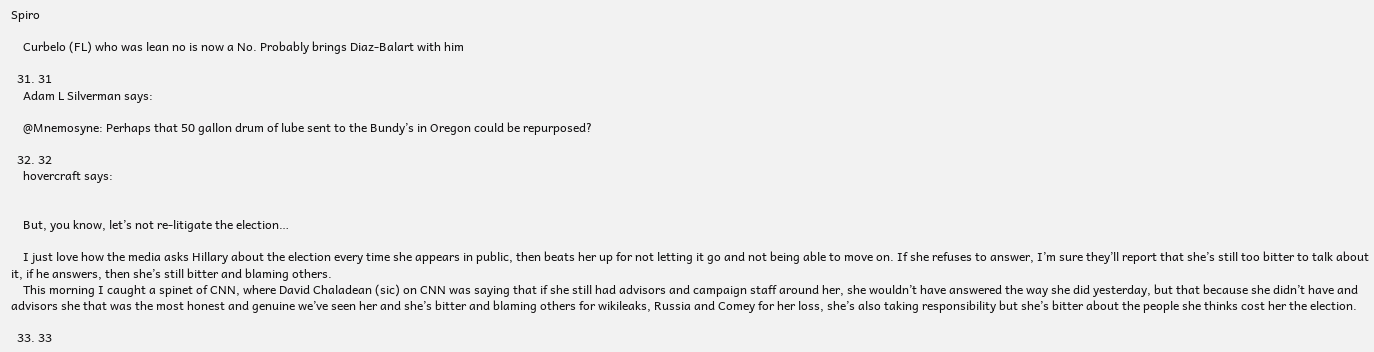Spiro

    Curbelo (FL) who was lean no is now a No. Probably brings Diaz-Balart with him

  31. 31
    Adam L Silverman says:

    @Mnemosyne: Perhaps that 50 gallon drum of lube sent to the Bundy’s in Oregon could be repurposed?

  32. 32
    hovercraft says:


    But, you know, let’s not re-litigate the election…

    I just love how the media asks Hillary about the election every time she appears in public, then beats her up for not letting it go and not being able to move on. If she refuses to answer, I’m sure they’ll report that she’s still too bitter to talk about it, if he answers, then she’s still bitter and blaming others.
    This morning I caught a spinet of CNN, where David Chaladean (sic) on CNN was saying that if she still had advisors and campaign staff around her, she wouldn’t have answered the way she did yesterday, but that because she didn’t have and advisors she that was the most honest and genuine we’ve seen her and she’s bitter and blaming others for wikileaks, Russia and Comey for her loss, she’s also taking responsibility but she’s bitter about the people she thinks cost her the election.

  33. 33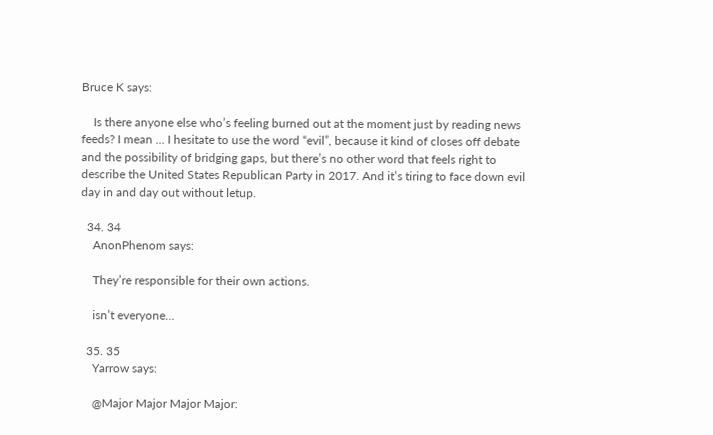Bruce K says:

    Is there anyone else who’s feeling burned out at the moment just by reading news feeds? I mean … I hesitate to use the word “evil”, because it kind of closes off debate and the possibility of bridging gaps, but there’s no other word that feels right to describe the United States Republican Party in 2017. And it’s tiring to face down evil day in and day out without letup.

  34. 34
    AnonPhenom says:

    They’re responsible for their own actions.

    isn’t everyone…

  35. 35
    Yarrow says:

    @Major Major Major Major: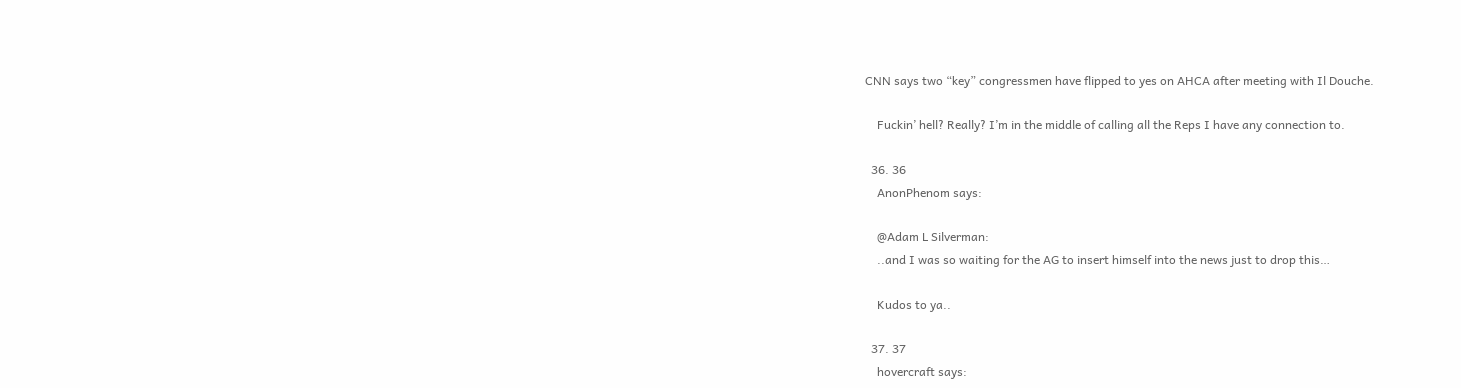CNN says two “key” congressmen have flipped to yes on AHCA after meeting with Il Douche.

    Fuckin’ hell? Really? I’m in the middle of calling all the Reps I have any connection to.

  36. 36
    AnonPhenom says:

    @Adam L Silverman:
    ..and I was so waiting for the AG to insert himself into the news just to drop this…

    Kudos to ya..

  37. 37
    hovercraft says: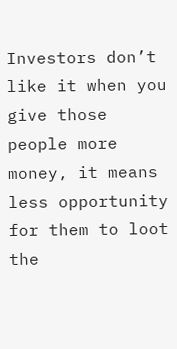Investors don’t like it when you give those people more money, it means less opportunity for them to loot the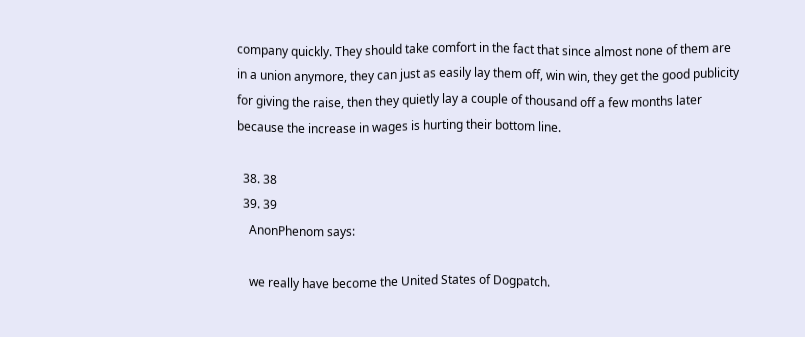company quickly. They should take comfort in the fact that since almost none of them are in a union anymore, they can just as easily lay them off, win win, they get the good publicity for giving the raise, then they quietly lay a couple of thousand off a few months later because the increase in wages is hurting their bottom line.

  38. 38
  39. 39
    AnonPhenom says:

    we really have become the United States of Dogpatch.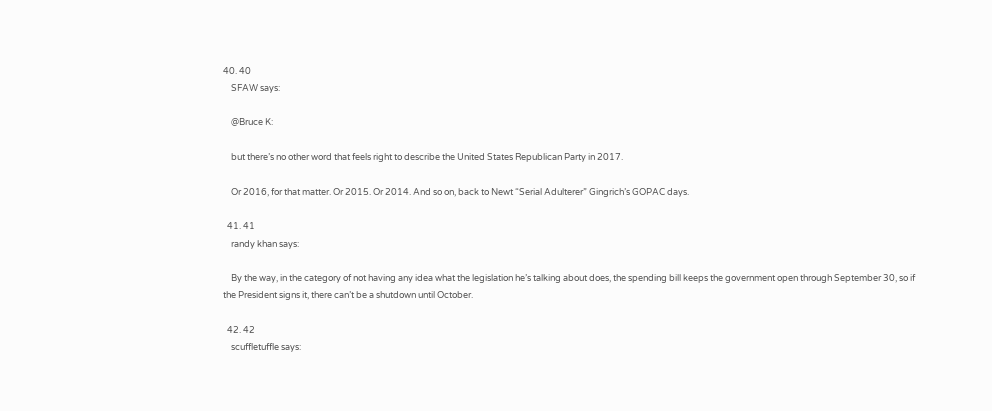40. 40
    SFAW says:

    @Bruce K:

    but there’s no other word that feels right to describe the United States Republican Party in 2017.

    Or 2016, for that matter. Or 2015. Or 2014. And so on, back to Newt “Serial Adulterer” Gingrich’s GOPAC days.

  41. 41
    randy khan says:

    By the way, in the category of not having any idea what the legislation he’s talking about does, the spending bill keeps the government open through September 30, so if the President signs it, there can’t be a shutdown until October.

  42. 42
    scuffletuffle says: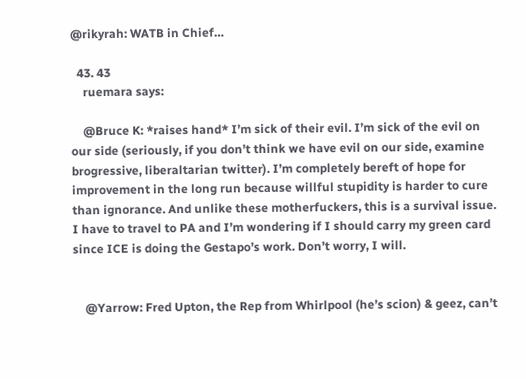@rikyrah: WATB in Chief…

  43. 43
    ruemara says:

    @Bruce K: *raises hand* I’m sick of their evil. I’m sick of the evil on our side (seriously, if you don’t think we have evil on our side, examine brogressive, liberaltarian twitter). I’m completely bereft of hope for improvement in the long run because willful stupidity is harder to cure than ignorance. And unlike these motherfuckers, this is a survival issue. I have to travel to PA and I’m wondering if I should carry my green card since ICE is doing the Gestapo’s work. Don’t worry, I will.


    @Yarrow: Fred Upton, the Rep from Whirlpool (he’s scion) & geez, can’t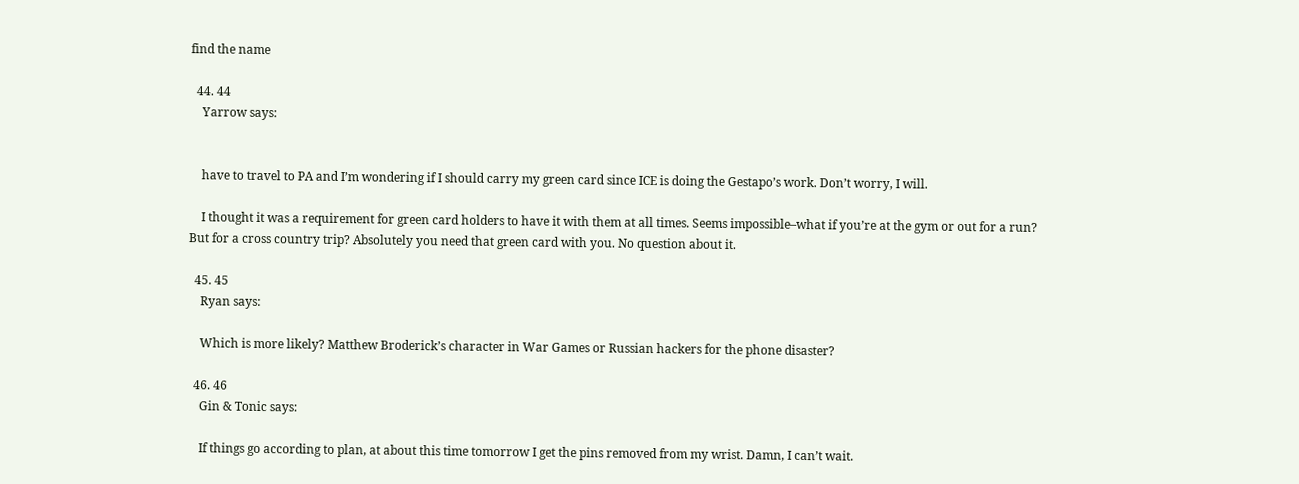find the name

  44. 44
    Yarrow says:


    have to travel to PA and I’m wondering if I should carry my green card since ICE is doing the Gestapo’s work. Don’t worry, I will.

    I thought it was a requirement for green card holders to have it with them at all times. Seems impossible–what if you’re at the gym or out for a run? But for a cross country trip? Absolutely you need that green card with you. No question about it.

  45. 45
    Ryan says:

    Which is more likely? Matthew Broderick’s character in War Games or Russian hackers for the phone disaster?

  46. 46
    Gin & Tonic says:

    If things go according to plan, at about this time tomorrow I get the pins removed from my wrist. Damn, I can’t wait.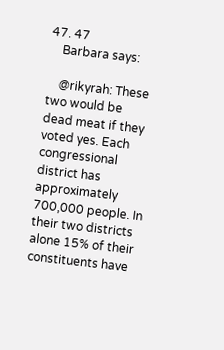47. 47
    Barbara says:

    @rikyrah: These two would be dead meat if they voted yes. Each congressional district has approximately 700,000 people. In their two districts alone 15% of their constituents have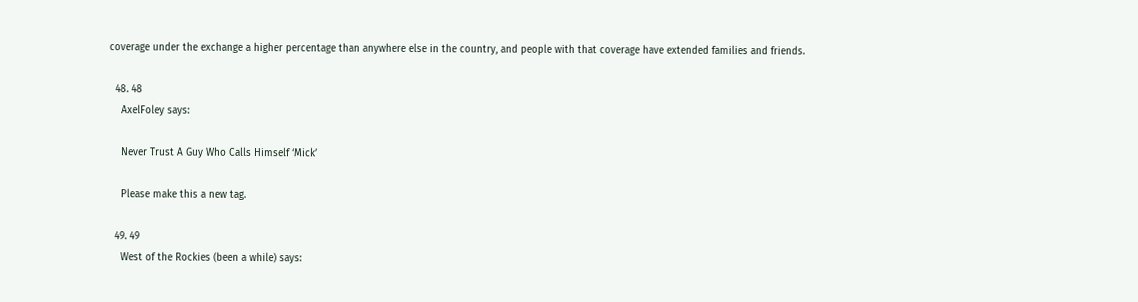coverage under the exchange a higher percentage than anywhere else in the country, and people with that coverage have extended families and friends.

  48. 48
    AxelFoley says:

    Never Trust A Guy Who Calls Himself ‘Mick’

    Please make this a new tag.

  49. 49
    West of the Rockies (been a while) says: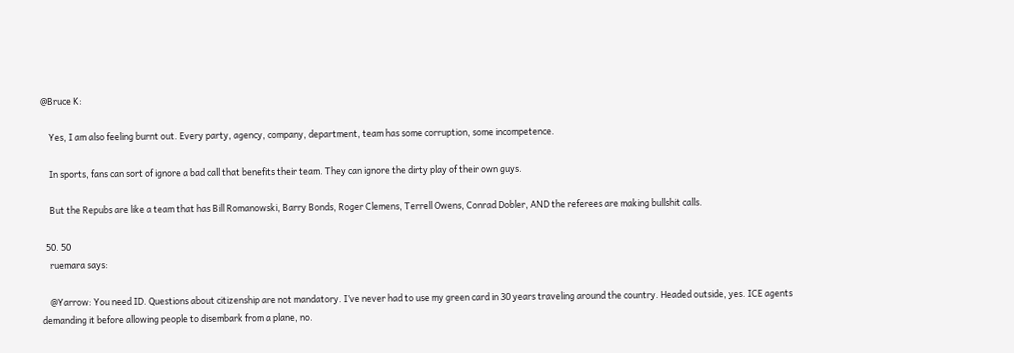@Bruce K:

    Yes, I am also feeling burnt out. Every party, agency, company, department, team has some corruption, some incompetence.

    In sports, fans can sort of ignore a bad call that benefits their team. They can ignore the dirty play of their own guys.

    But the Repubs are like a team that has Bill Romanowski, Barry Bonds, Roger Clemens, Terrell Owens, Conrad Dobler, AND the referees are making bullshit calls.

  50. 50
    ruemara says:

    @Yarrow: You need ID. Questions about citizenship are not mandatory. I’ve never had to use my green card in 30 years traveling around the country. Headed outside, yes. ICE agents demanding it before allowing people to disembark from a plane, no.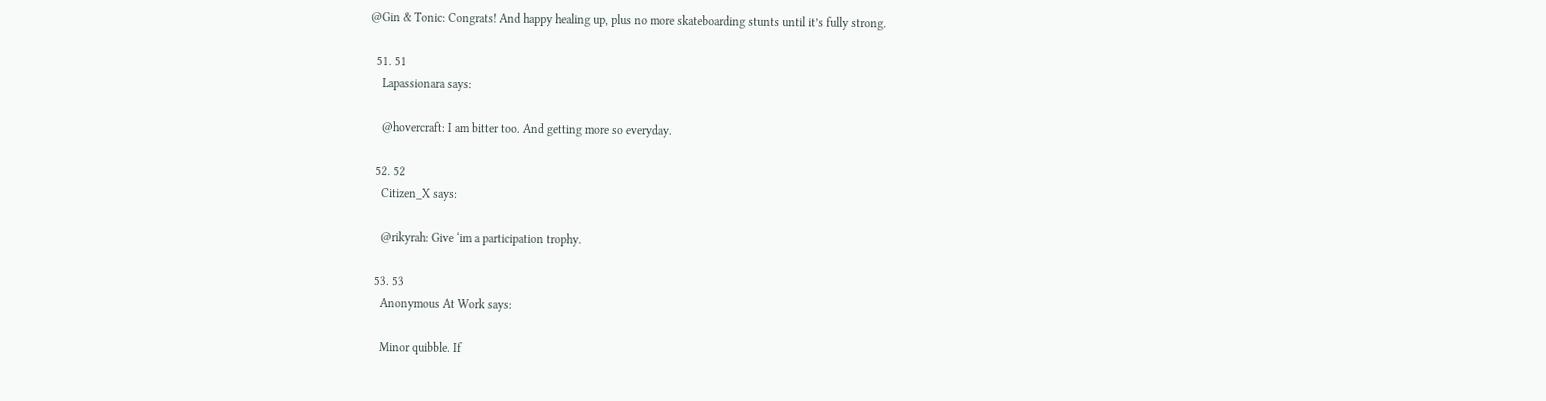@Gin & Tonic: Congrats! And happy healing up, plus no more skateboarding stunts until it’s fully strong.

  51. 51
    Lapassionara says:

    @hovercraft: I am bitter too. And getting more so everyday.

  52. 52
    Citizen_X says:

    @rikyrah: Give ‘im a participation trophy.

  53. 53
    Anonymous At Work says:

    Minor quibble. If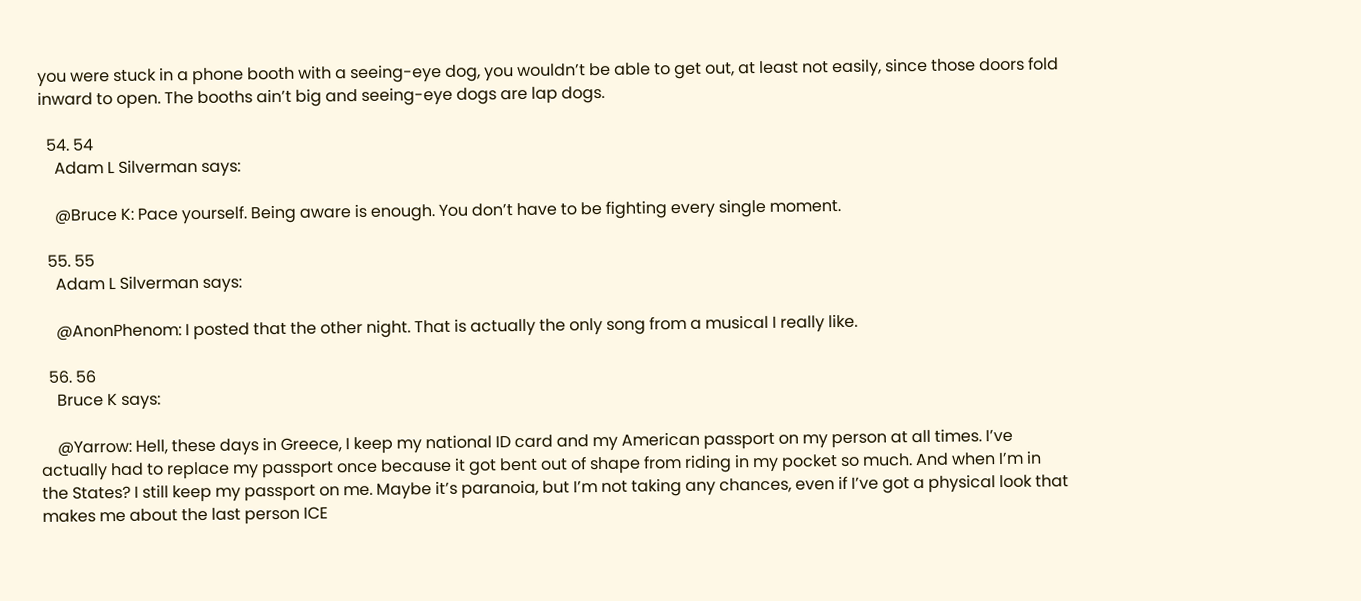you were stuck in a phone booth with a seeing-eye dog, you wouldn’t be able to get out, at least not easily, since those doors fold inward to open. The booths ain’t big and seeing-eye dogs are lap dogs.

  54. 54
    Adam L Silverman says:

    @Bruce K: Pace yourself. Being aware is enough. You don’t have to be fighting every single moment.

  55. 55
    Adam L Silverman says:

    @AnonPhenom: I posted that the other night. That is actually the only song from a musical I really like.

  56. 56
    Bruce K says:

    @Yarrow: Hell, these days in Greece, I keep my national ID card and my American passport on my person at all times. I’ve actually had to replace my passport once because it got bent out of shape from riding in my pocket so much. And when I’m in the States? I still keep my passport on me. Maybe it’s paranoia, but I’m not taking any chances, even if I’ve got a physical look that makes me about the last person ICE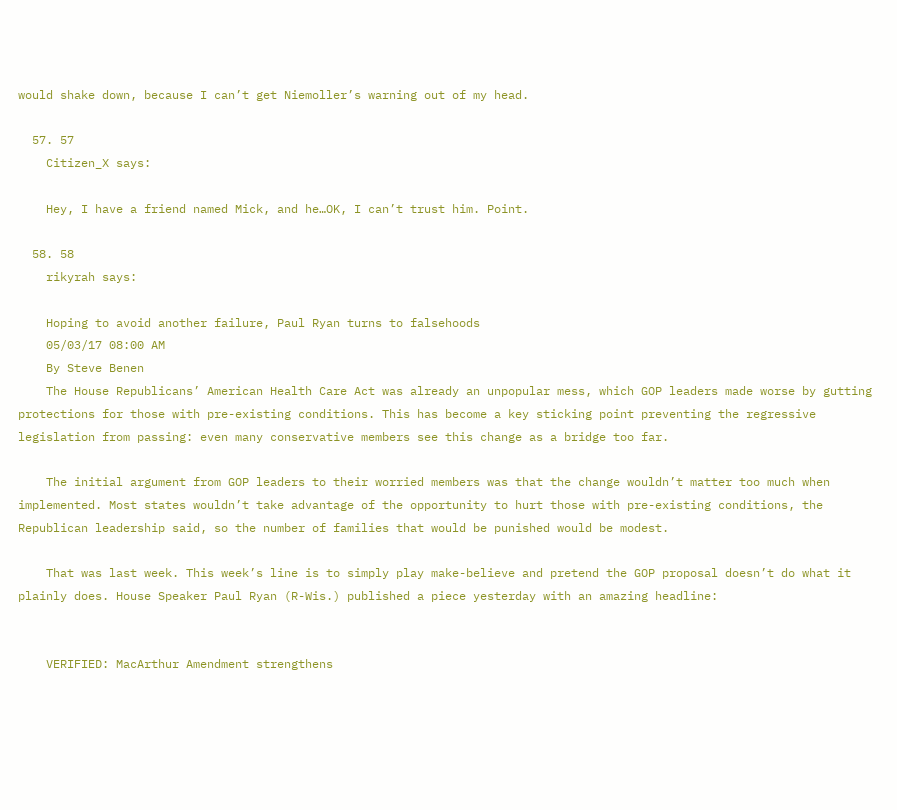would shake down, because I can’t get Niemoller’s warning out of my head.

  57. 57
    Citizen_X says:

    Hey, I have a friend named Mick, and he…OK, I can’t trust him. Point.

  58. 58
    rikyrah says:

    Hoping to avoid another failure, Paul Ryan turns to falsehoods
    05/03/17 08:00 AM
    By Steve Benen
    The House Republicans’ American Health Care Act was already an unpopular mess, which GOP leaders made worse by gutting protections for those with pre-existing conditions. This has become a key sticking point preventing the regressive legislation from passing: even many conservative members see this change as a bridge too far.

    The initial argument from GOP leaders to their worried members was that the change wouldn’t matter too much when implemented. Most states wouldn’t take advantage of the opportunity to hurt those with pre-existing conditions, the Republican leadership said, so the number of families that would be punished would be modest.

    That was last week. This week’s line is to simply play make-believe and pretend the GOP proposal doesn’t do what it plainly does. House Speaker Paul Ryan (R-Wis.) published a piece yesterday with an amazing headline:


    VERIFIED: MacArthur Amendment strengthens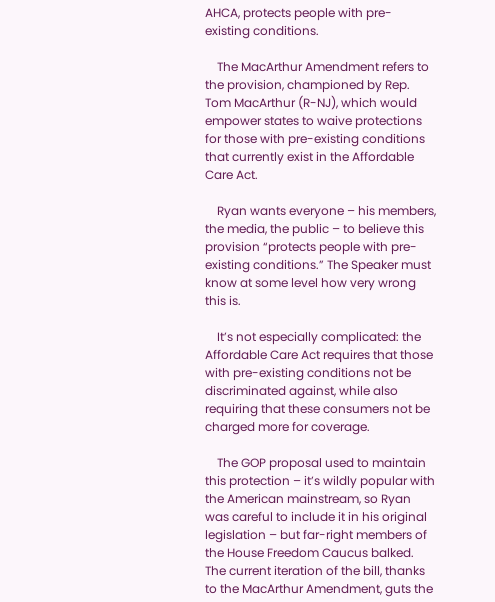AHCA, protects people with pre-existing conditions.

    The MacArthur Amendment refers to the provision, championed by Rep. Tom MacArthur (R-NJ), which would empower states to waive protections for those with pre-existing conditions that currently exist in the Affordable Care Act.

    Ryan wants everyone – his members, the media, the public – to believe this provision “protects people with pre-existing conditions.” The Speaker must know at some level how very wrong this is.

    It’s not especially complicated: the Affordable Care Act requires that those with pre-existing conditions not be discriminated against, while also requiring that these consumers not be charged more for coverage.

    The GOP proposal used to maintain this protection – it’s wildly popular with the American mainstream, so Ryan was careful to include it in his original legislation – but far-right members of the House Freedom Caucus balked. The current iteration of the bill, thanks to the MacArthur Amendment, guts the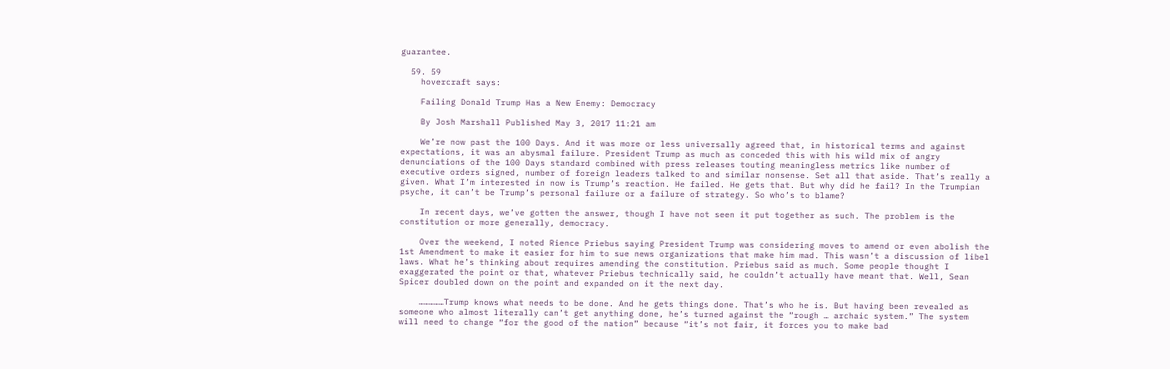guarantee.

  59. 59
    hovercraft says:

    Failing Donald Trump Has a New Enemy: Democracy

    By Josh Marshall Published May 3, 2017 11:21 am

    We’re now past the 100 Days. And it was more or less universally agreed that, in historical terms and against expectations, it was an abysmal failure. President Trump as much as conceded this with his wild mix of angry denunciations of the 100 Days standard combined with press releases touting meaningless metrics like number of executive orders signed, number of foreign leaders talked to and similar nonsense. Set all that aside. That’s really a given. What I’m interested in now is Trump’s reaction. He failed. He gets that. But why did he fail? In the Trumpian psyche, it can’t be Trump’s personal failure or a failure of strategy. So who’s to blame?

    In recent days, we’ve gotten the answer, though I have not seen it put together as such. The problem is the constitution or more generally, democracy.

    Over the weekend, I noted Rience Priebus saying President Trump was considering moves to amend or even abolish the 1st Amendment to make it easier for him to sue news organizations that make him mad. This wasn’t a discussion of libel laws. What he’s thinking about requires amending the constitution. Priebus said as much. Some people thought I exaggerated the point or that, whatever Priebus technically said, he couldn’t actually have meant that. Well, Sean Spicer doubled down on the point and expanded on it the next day.

    ……………Trump knows what needs to be done. And he gets things done. That’s who he is. But having been revealed as someone who almost literally can’t get anything done, he’s turned against the “rough … archaic system.” The system will need to change “for the good of the nation” because “it’s not fair, it forces you to make bad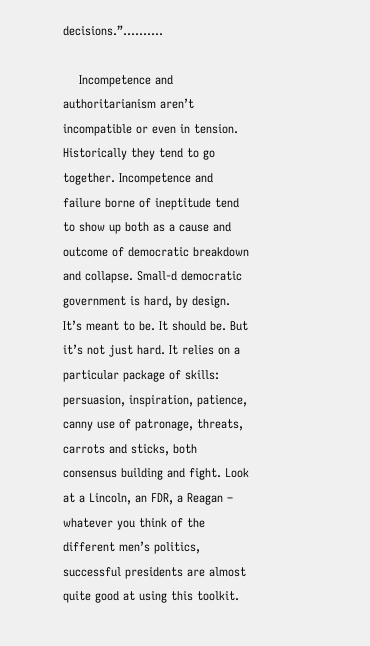decisions.”……….

    Incompetence and authoritarianism aren’t incompatible or even in tension. Historically they tend to go together. Incompetence and failure borne of ineptitude tend to show up both as a cause and outcome of democratic breakdown and collapse. Small-d democratic government is hard, by design. It’s meant to be. It should be. But it’s not just hard. It relies on a particular package of skills: persuasion, inspiration, patience, canny use of patronage, threats, carrots and sticks, both consensus building and fight. Look at a Lincoln, an FDR, a Reagan – whatever you think of the different men’s politics, successful presidents are almost quite good at using this toolkit.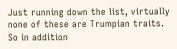Just running down the list, virtually none of these are Trumpian traits. So in addition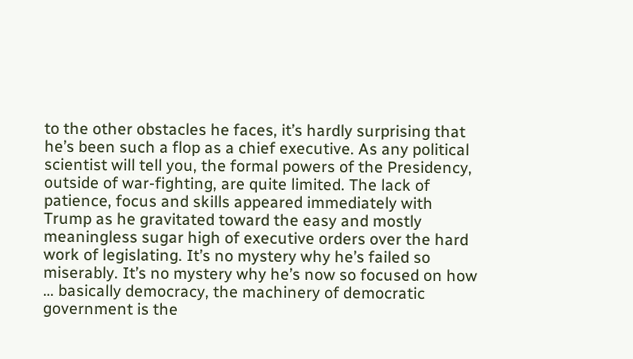to the other obstacles he faces, it’s hardly surprising that he’s been such a flop as a chief executive. As any political scientist will tell you, the formal powers of the Presidency, outside of war-fighting, are quite limited. The lack of patience, focus and skills appeared immediately with Trump as he gravitated toward the easy and mostly meaningless sugar high of executive orders over the hard work of legislating. It’s no mystery why he’s failed so miserably. It’s no mystery why he’s now so focused on how … basically democracy, the machinery of democratic government is the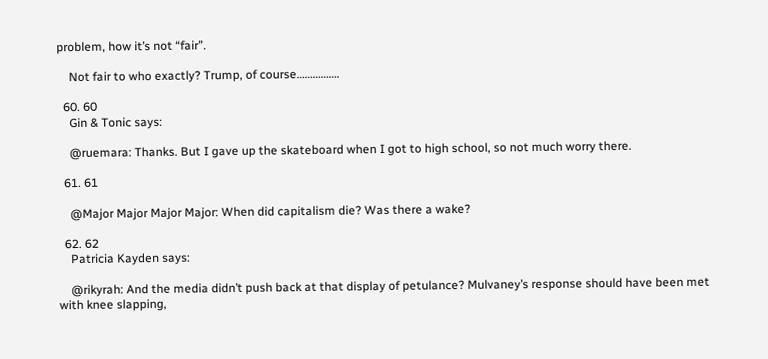problem, how it’s not “fair”.

    Not fair to who exactly? Trump, of course…………….

  60. 60
    Gin & Tonic says:

    @ruemara: Thanks. But I gave up the skateboard when I got to high school, so not much worry there.

  61. 61

    @Major Major Major Major: When did capitalism die? Was there a wake?

  62. 62
    Patricia Kayden says:

    @rikyrah: And the media didn’t push back at that display of petulance? Mulvaney’s response should have been met with knee slapping,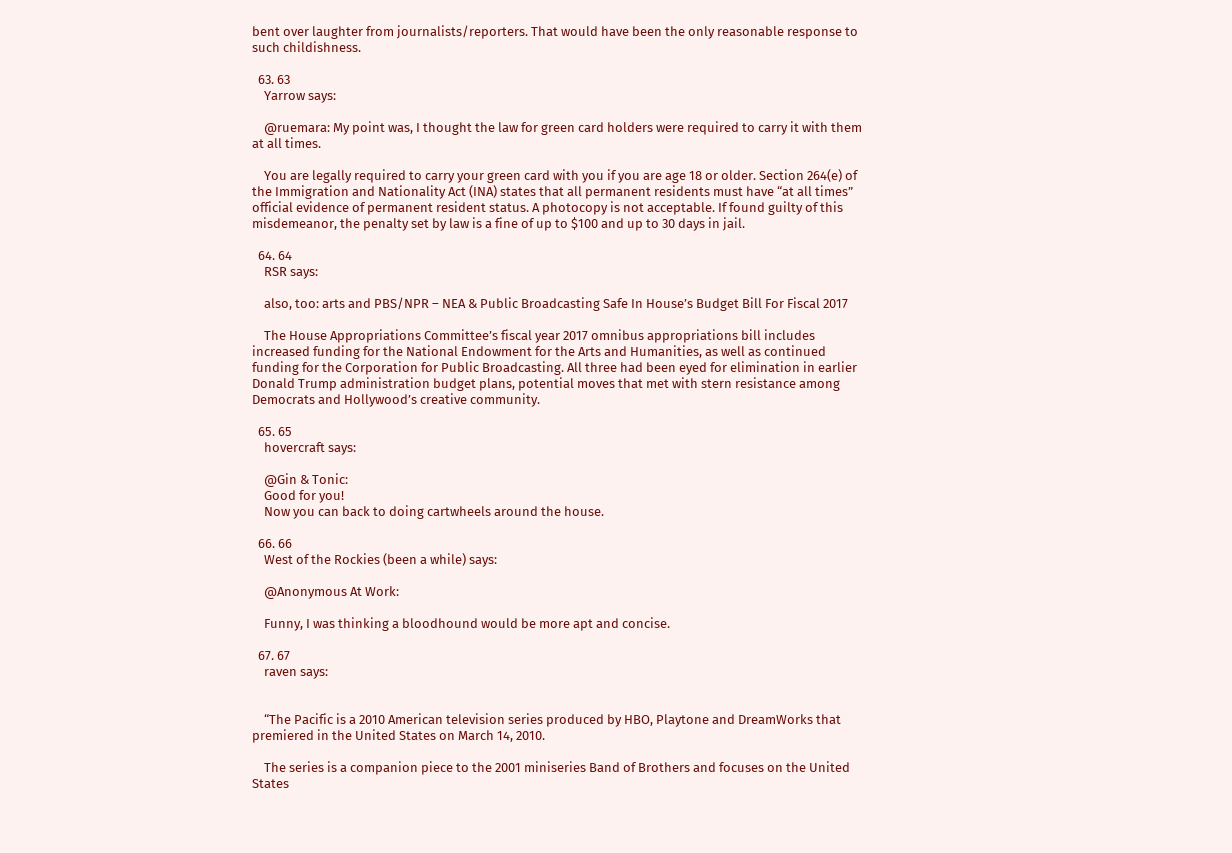bent over laughter from journalists/reporters. That would have been the only reasonable response to such childishness.

  63. 63
    Yarrow says:

    @ruemara: My point was, I thought the law for green card holders were required to carry it with them at all times.

    You are legally required to carry your green card with you if you are age 18 or older. Section 264(e) of the Immigration and Nationality Act (INA) states that all permanent residents must have “at all times” official evidence of permanent resident status. A photocopy is not acceptable. If found guilty of this misdemeanor, the penalty set by law is a fine of up to $100 and up to 30 days in jail.

  64. 64
    RSR says:

    also, too: arts and PBS/NPR – NEA & Public Broadcasting Safe In House’s Budget Bill For Fiscal 2017

    The House Appropriations Committee’s fiscal year 2017 omnibus appropriations bill includes increased funding for the National Endowment for the Arts and Humanities, as well as continued funding for the Corporation for Public Broadcasting. All three had been eyed for elimination in earlier Donald Trump administration budget plans, potential moves that met with stern resistance among Democrats and Hollywood’s creative community.

  65. 65
    hovercraft says:

    @Gin & Tonic:
    Good for you!
    Now you can back to doing cartwheels around the house.

  66. 66
    West of the Rockies (been a while) says:

    @Anonymous At Work:

    Funny, I was thinking a bloodhound would be more apt and concise.

  67. 67
    raven says:


    “The Pacific is a 2010 American television series produced by HBO, Playtone and DreamWorks that premiered in the United States on March 14, 2010.

    The series is a companion piece to the 2001 miniseries Band of Brothers and focuses on the United States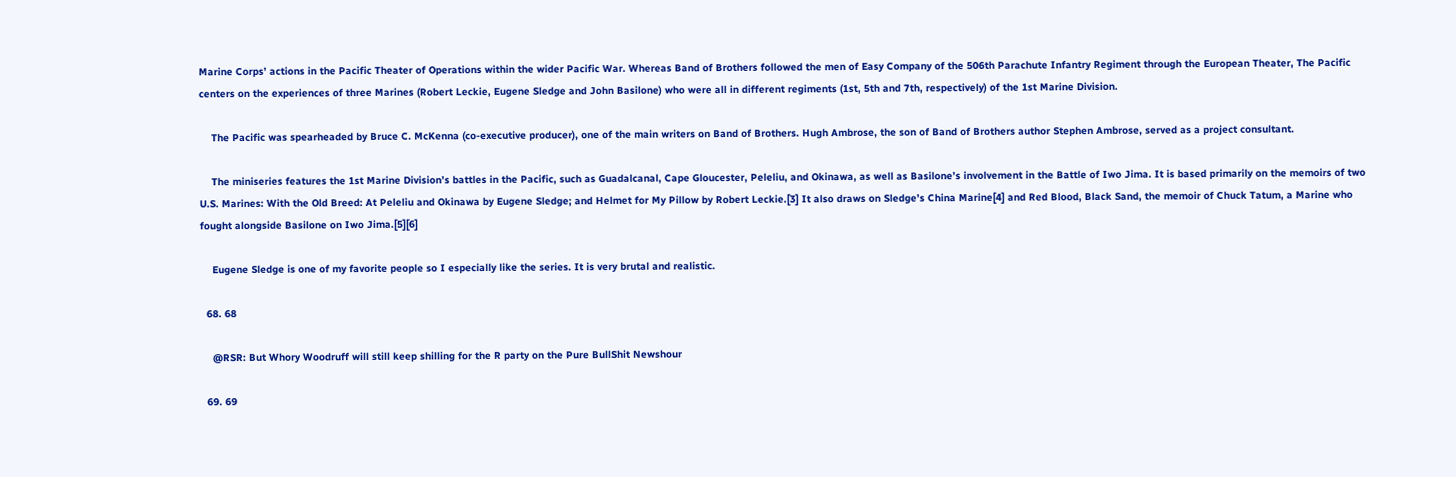Marine Corps’ actions in the Pacific Theater of Operations within the wider Pacific War. Whereas Band of Brothers followed the men of Easy Company of the 506th Parachute Infantry Regiment through the European Theater, The Pacific centers on the experiences of three Marines (Robert Leckie, Eugene Sledge and John Basilone) who were all in different regiments (1st, 5th and 7th, respectively) of the 1st Marine Division.

    The Pacific was spearheaded by Bruce C. McKenna (co-executive producer), one of the main writers on Band of Brothers. Hugh Ambrose, the son of Band of Brothers author Stephen Ambrose, served as a project consultant.

    The miniseries features the 1st Marine Division’s battles in the Pacific, such as Guadalcanal, Cape Gloucester, Peleliu, and Okinawa, as well as Basilone’s involvement in the Battle of Iwo Jima. It is based primarily on the memoirs of two U.S. Marines: With the Old Breed: At Peleliu and Okinawa by Eugene Sledge; and Helmet for My Pillow by Robert Leckie.[3] It also draws on Sledge’s China Marine[4] and Red Blood, Black Sand, the memoir of Chuck Tatum, a Marine who fought alongside Basilone on Iwo Jima.[5][6]

    Eugene Sledge is one of my favorite people so I especially like the series. It is very brutal and realistic.

  68. 68

    @RSR: But Whory Woodruff will still keep shilling for the R party on the Pure BullShit Newshour

  69. 69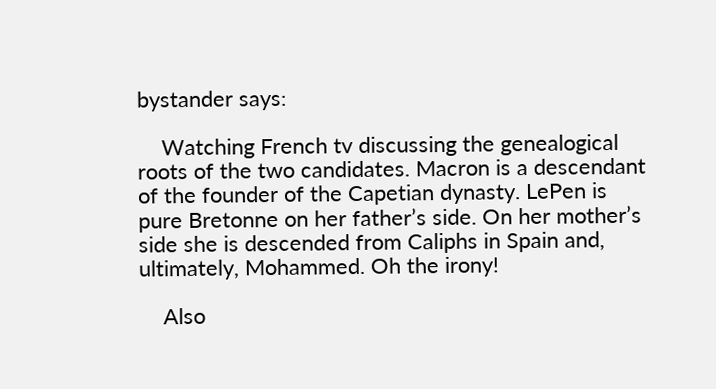bystander says:

    Watching French tv discussing the genealogical roots of the two candidates. Macron is a descendant of the founder of the Capetian dynasty. LePen is pure Bretonne on her father’s side. On her mother’s side she is descended from Caliphs in Spain and, ultimately, Mohammed. Oh the irony!

    Also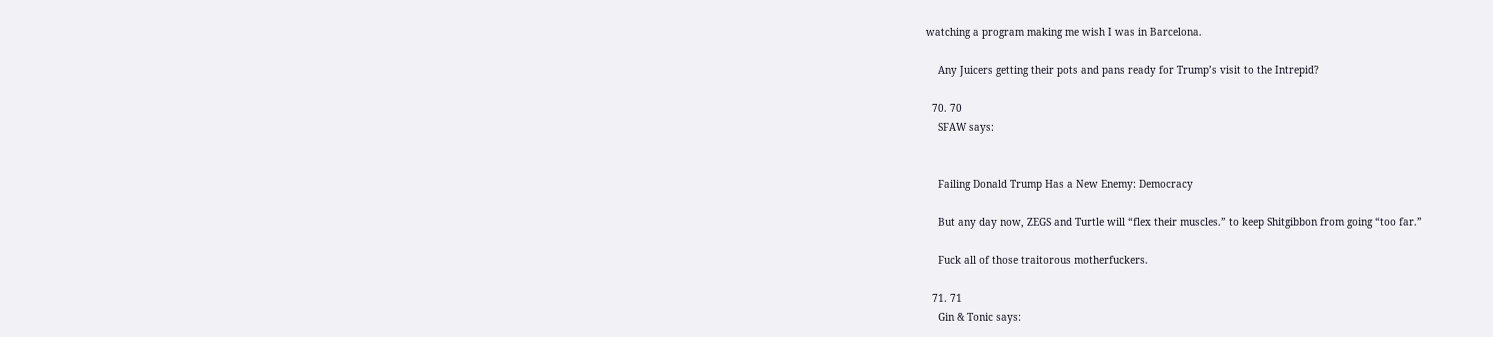watching a program making me wish I was in Barcelona.

    Any Juicers getting their pots and pans ready for Trump’s visit to the Intrepid?

  70. 70
    SFAW says:


    Failing Donald Trump Has a New Enemy: Democracy

    But any day now, ZEGS and Turtle will “flex their muscles.” to keep Shitgibbon from going “too far.”

    Fuck all of those traitorous motherfuckers.

  71. 71
    Gin & Tonic says: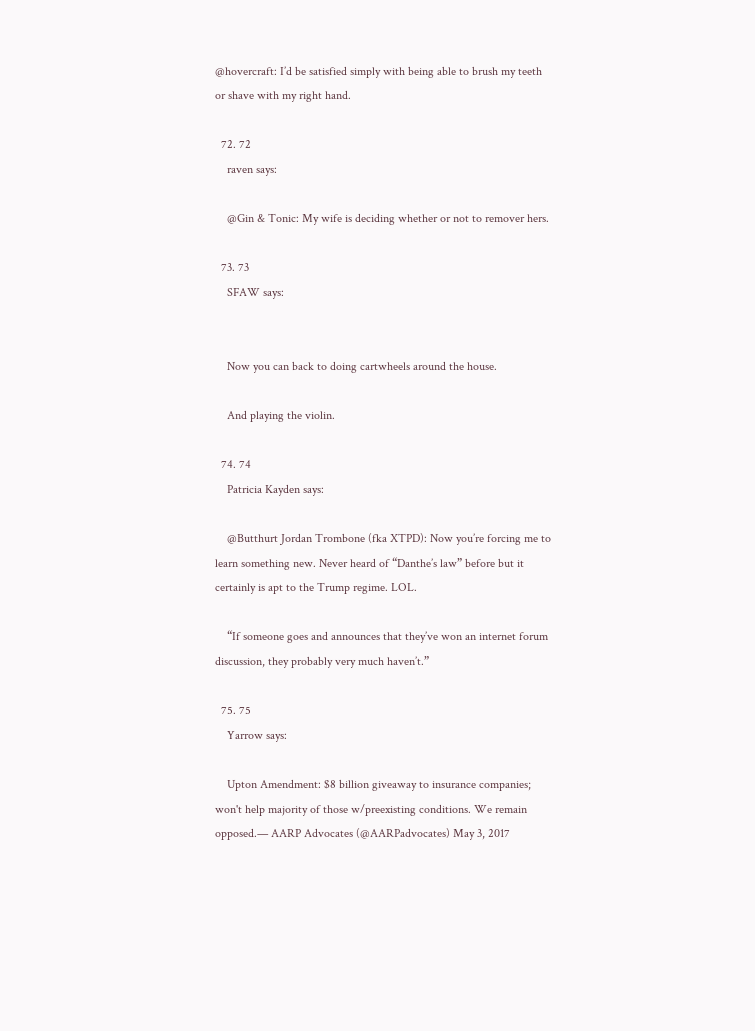@hovercraft: I’d be satisfied simply with being able to brush my teeth or shave with my right hand.

  72. 72
    raven says:

    @Gin & Tonic: My wife is deciding whether or not to remover hers.

  73. 73
    SFAW says:


    Now you can back to doing cartwheels around the house.

    And playing the violin.

  74. 74
    Patricia Kayden says:

    @Butthurt Jordan Trombone (fka XTPD): Now you’re forcing me to learn something new. Never heard of “Danthe’s law” before but it certainly is apt to the Trump regime. LOL.

    “If someone goes and announces that they’ve won an internet forum discussion, they probably very much haven’t.”

  75. 75
    Yarrow says:

    Upton Amendment: $8 billion giveaway to insurance companies; won't help majority of those w/preexisting conditions. We remain opposed.— AARP Advocates (@AARPadvocates) May 3, 2017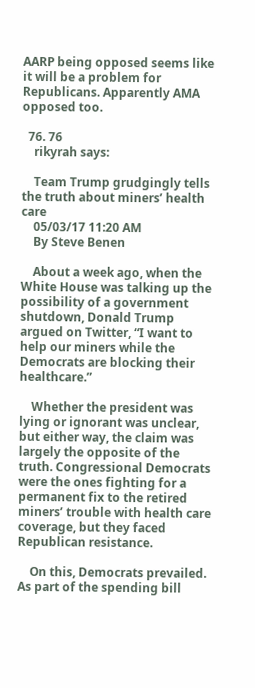AARP being opposed seems like it will be a problem for Republicans. Apparently AMA opposed too.

  76. 76
    rikyrah says:

    Team Trump grudgingly tells the truth about miners’ health care
    05/03/17 11:20 AM
    By Steve Benen

    About a week ago, when the White House was talking up the possibility of a government shutdown, Donald Trump argued on Twitter, “I want to help our miners while the Democrats are blocking their healthcare.”

    Whether the president was lying or ignorant was unclear, but either way, the claim was largely the opposite of the truth. Congressional Democrats were the ones fighting for a permanent fix to the retired miners’ trouble with health care coverage, but they faced Republican resistance.

    On this, Democrats prevailed. As part of the spending bill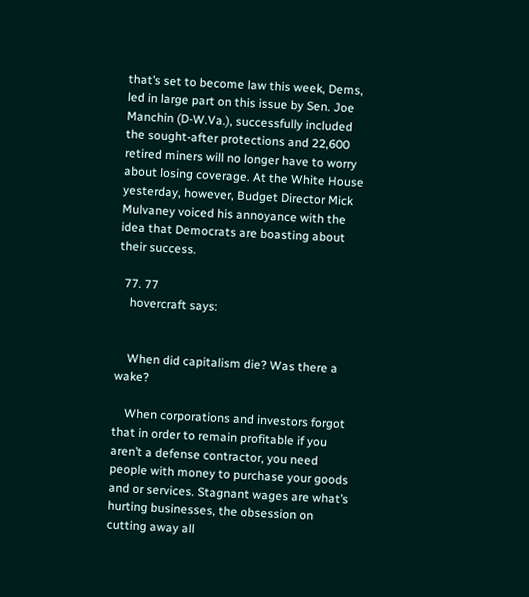that’s set to become law this week, Dems, led in large part on this issue by Sen. Joe Manchin (D-W.Va.), successfully included the sought-after protections and 22,600 retired miners will no longer have to worry about losing coverage. At the White House yesterday, however, Budget Director Mick Mulvaney voiced his annoyance with the idea that Democrats are boasting about their success.

  77. 77
    hovercraft says:


    When did capitalism die? Was there a wake?

    When corporations and investors forgot that in order to remain profitable if you aren’t a defense contractor, you need people with money to purchase your goods and or services. Stagnant wages are what’s hurting businesses, the obsession on cutting away all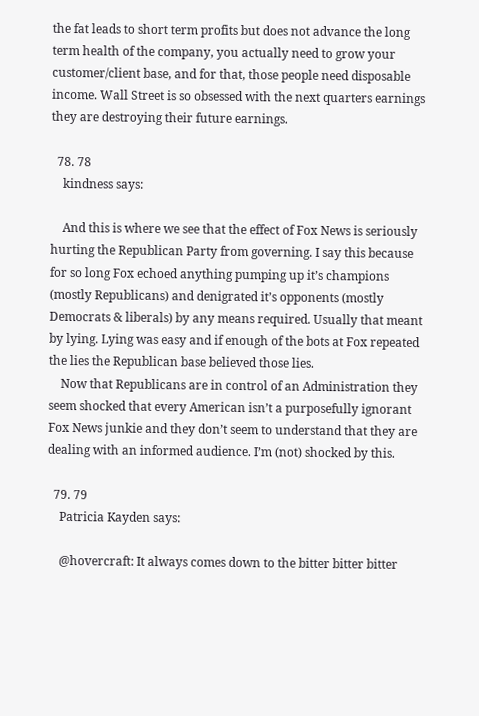the fat leads to short term profits but does not advance the long term health of the company, you actually need to grow your customer/client base, and for that, those people need disposable income. Wall Street is so obsessed with the next quarters earnings they are destroying their future earnings.

  78. 78
    kindness says:

    And this is where we see that the effect of Fox News is seriously hurting the Republican Party from governing. I say this because for so long Fox echoed anything pumping up it’s champions (mostly Republicans) and denigrated it’s opponents (mostly Democrats & liberals) by any means required. Usually that meant by lying. Lying was easy and if enough of the bots at Fox repeated the lies the Republican base believed those lies.
    Now that Republicans are in control of an Administration they seem shocked that every American isn’t a purposefully ignorant Fox News junkie and they don’t seem to understand that they are dealing with an informed audience. I’m (not) shocked by this.

  79. 79
    Patricia Kayden says:

    @hovercraft: It always comes down to the bitter bitter bitter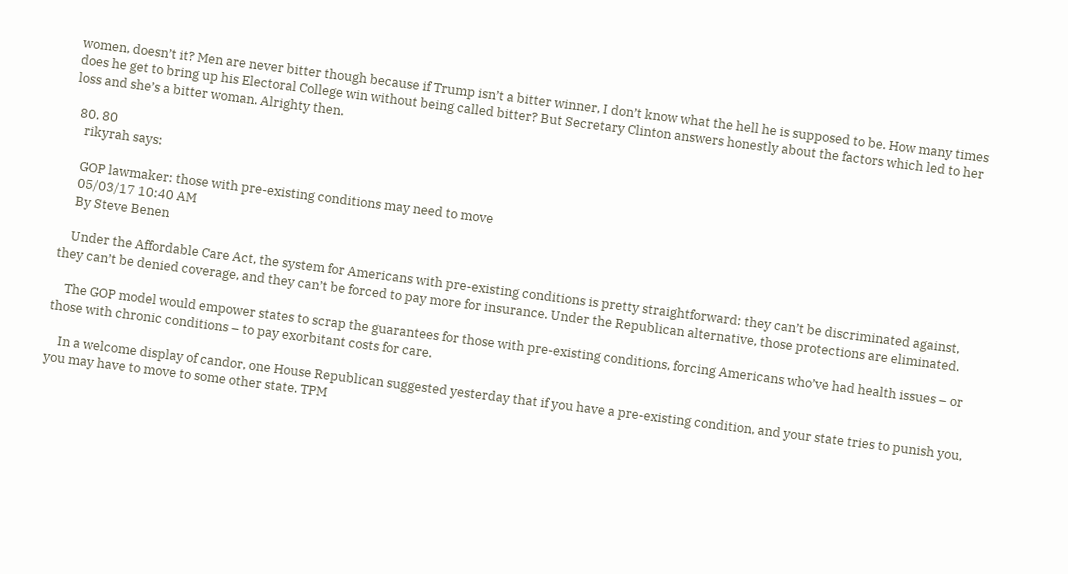women, doesn’t it? Men are never bitter though because if Trump isn’t a bitter winner, I don’t know what the hell he is supposed to be. How many times does he get to bring up his Electoral College win without being called bitter? But Secretary Clinton answers honestly about the factors which led to her loss and she’s a bitter woman. Alrighty then.

  80. 80
    rikyrah says:

    GOP lawmaker: those with pre-existing conditions may need to move
    05/03/17 10:40 AM
    By Steve Benen

    Under the Affordable Care Act, the system for Americans with pre-existing conditions is pretty straightforward: they can’t be discriminated against, they can’t be denied coverage, and they can’t be forced to pay more for insurance. Under the Republican alternative, those protections are eliminated.

    The GOP model would empower states to scrap the guarantees for those with pre-existing conditions, forcing Americans who’ve had health issues – or those with chronic conditions – to pay exorbitant costs for care.

    In a welcome display of candor, one House Republican suggested yesterday that if you have a pre-existing condition, and your state tries to punish you, you may have to move to some other state. TPM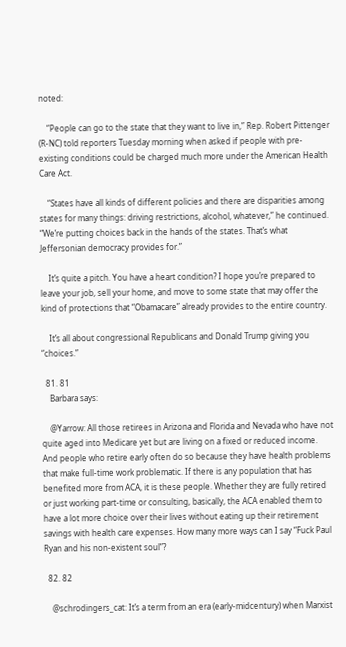noted:

    “People can go to the state that they want to live in,” Rep. Robert Pittenger (R-NC) told reporters Tuesday morning when asked if people with pre-existing conditions could be charged much more under the American Health Care Act.

    “States have all kinds of different policies and there are disparities among states for many things: driving restrictions, alcohol, whatever,” he continued. “We’re putting choices back in the hands of the states. That’s what Jeffersonian democracy provides for.”

    It’s quite a pitch. You have a heart condition? I hope you’re prepared to leave your job, sell your home, and move to some state that may offer the kind of protections that “Obamacare” already provides to the entire country.

    It’s all about congressional Republicans and Donald Trump giving you “choices.”

  81. 81
    Barbara says:

    @Yarrow: All those retirees in Arizona and Florida and Nevada who have not quite aged into Medicare yet but are living on a fixed or reduced income. And people who retire early often do so because they have health problems that make full-time work problematic. If there is any population that has benefited more from ACA, it is these people. Whether they are fully retired or just working part-time or consulting, basically, the ACA enabled them to have a lot more choice over their lives without eating up their retirement savings with health care expenses. How many more ways can I say “Fuck Paul Ryan and his non-existent soul”?

  82. 82

    @schrodingers_cat: It’s a term from an era (early-midcentury) when Marxist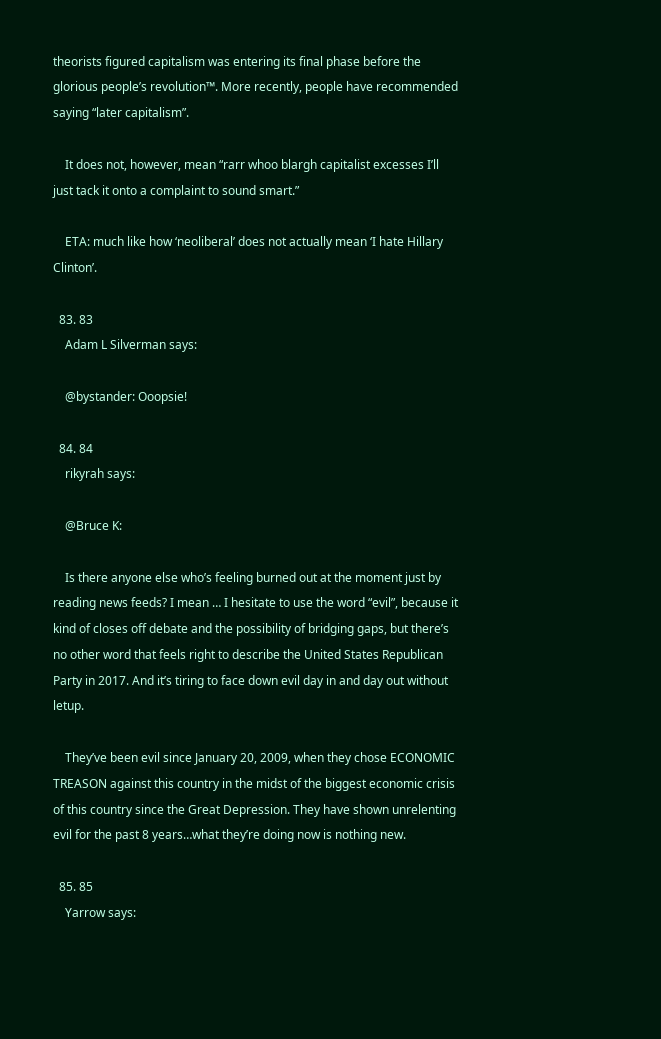theorists figured capitalism was entering its final phase before the glorious people’s revolution™. More recently, people have recommended saying “later capitalism”.

    It does not, however, mean “rarr whoo blargh capitalist excesses I’ll just tack it onto a complaint to sound smart.”

    ETA: much like how ‘neoliberal’ does not actually mean ‘I hate Hillary Clinton’.

  83. 83
    Adam L Silverman says:

    @bystander: Ooopsie!

  84. 84
    rikyrah says:

    @Bruce K:

    Is there anyone else who’s feeling burned out at the moment just by reading news feeds? I mean … I hesitate to use the word “evil”, because it kind of closes off debate and the possibility of bridging gaps, but there’s no other word that feels right to describe the United States Republican Party in 2017. And it’s tiring to face down evil day in and day out without letup.

    They’ve been evil since January 20, 2009, when they chose ECONOMIC TREASON against this country in the midst of the biggest economic crisis of this country since the Great Depression. They have shown unrelenting evil for the past 8 years…what they’re doing now is nothing new.

  85. 85
    Yarrow says: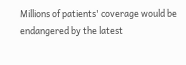Millions of patients' coverage would be endangered by the latest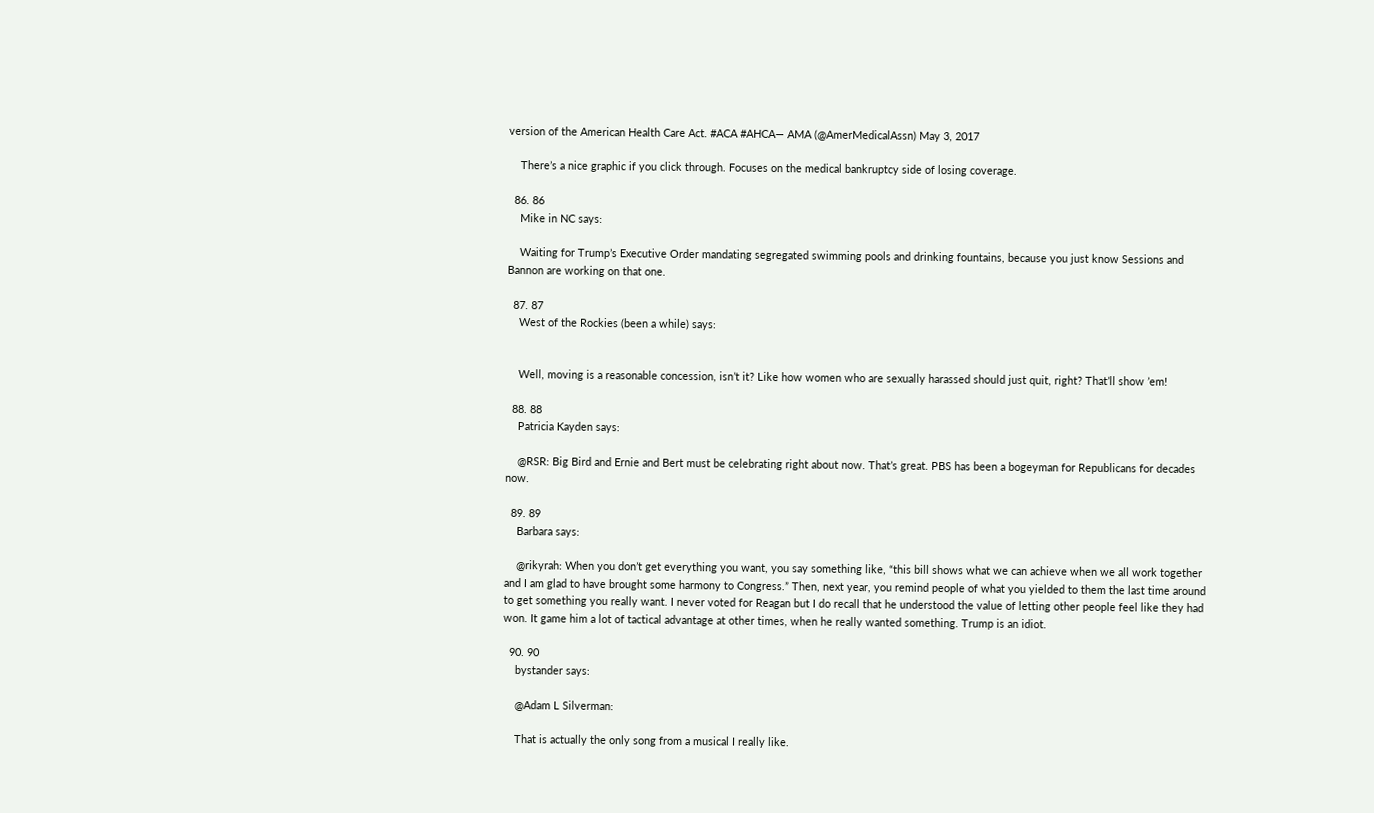version of the American Health Care Act. #ACA #AHCA— AMA (@AmerMedicalAssn) May 3, 2017

    There’s a nice graphic if you click through. Focuses on the medical bankruptcy side of losing coverage.

  86. 86
    Mike in NC says:

    Waiting for Trump’s Executive Order mandating segregated swimming pools and drinking fountains, because you just know Sessions and Bannon are working on that one.

  87. 87
    West of the Rockies (been a while) says:


    Well, moving is a reasonable concession, isn’t it? Like how women who are sexually harassed should just quit, right? That’ll show ’em!

  88. 88
    Patricia Kayden says:

    @RSR: Big Bird and Ernie and Bert must be celebrating right about now. That’s great. PBS has been a bogeyman for Republicans for decades now.

  89. 89
    Barbara says:

    @rikyrah: When you don’t get everything you want, you say something like, “this bill shows what we can achieve when we all work together and I am glad to have brought some harmony to Congress.” Then, next year, you remind people of what you yielded to them the last time around to get something you really want. I never voted for Reagan but I do recall that he understood the value of letting other people feel like they had won. It game him a lot of tactical advantage at other times, when he really wanted something. Trump is an idiot.

  90. 90
    bystander says:

    @Adam L Silverman:

    That is actually the only song from a musical I really like.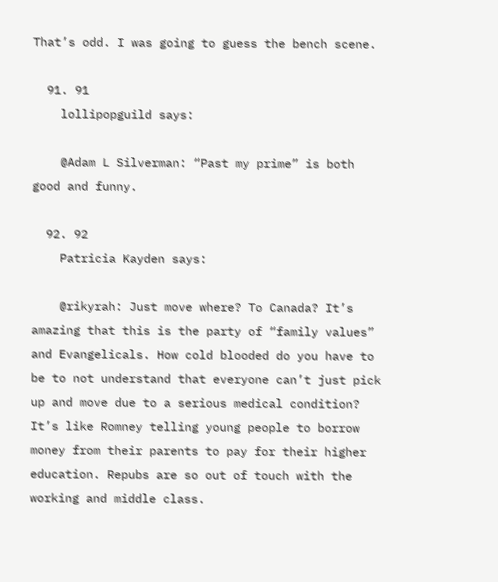That’s odd. I was going to guess the bench scene.

  91. 91
    lollipopguild says:

    @Adam L Silverman: “Past my prime” is both good and funny.

  92. 92
    Patricia Kayden says:

    @rikyrah: Just move where? To Canada? It’s amazing that this is the party of “family values” and Evangelicals. How cold blooded do you have to be to not understand that everyone can’t just pick up and move due to a serious medical condition? It’s like Romney telling young people to borrow money from their parents to pay for their higher education. Repubs are so out of touch with the working and middle class.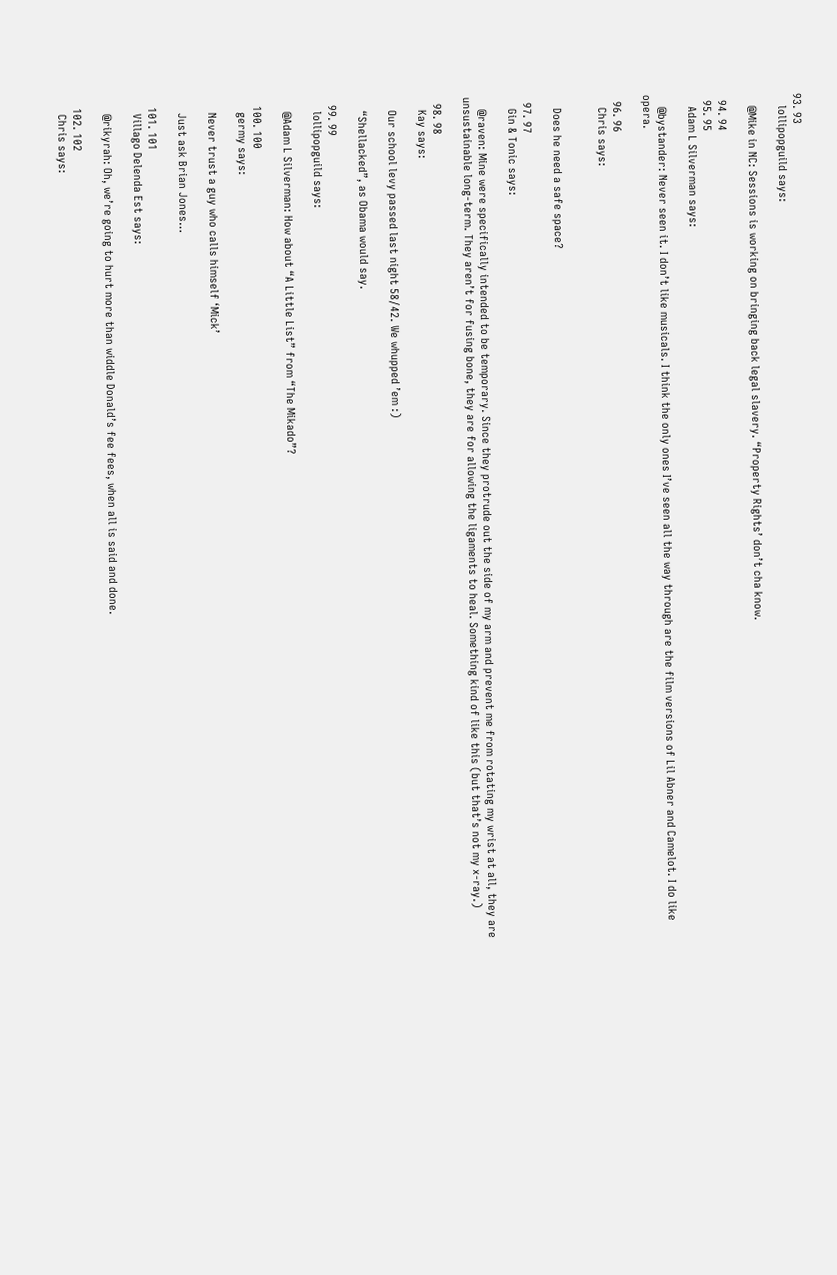93. 93
    lollipopguild says:

    @Mike in NC: Sessions is working on bringing back legal slavery. “Property Rights’ don’t cha know.

  94. 94
  95. 95
    Adam L Silverman says:

    @bystander: Never seen it. I don’t like musicals. I think the only ones I’ve seen all the way through are the film versions of Lil Abner and Camelot. I do like opera.

  96. 96
    Chris says:


    Does he need a safe space?

  97. 97
    Gin & Tonic says:

    @raven: Mine were specifically intended to be temporary. Since they protrude out the side of my arm and prevent me from rotating my wrist at all, they are unsustainable long-term. They aren’t for fusing bone, they are for allowing the ligaments to heal. Something kind of like this (but that’s not my x-ray.)

  98. 98
    Kay says:

    Our school levy passed last night 58/42. We whupped ’em :)

    “Shellacked”, as Obama would say.

  99. 99
    lollipopguild says:

    @Adam L Silverman: How about “A Little List” from “The Mikado”?

  100. 100
    germy says:

    Never trust a guy who calls himself ‘Mick’

    Just ask Brian Jones…

  101. 101
    Villago Delenda Est says:

    @rikyrah: Oh, we’re going to hurt more than widdle Donald’s fee fees, when all is said and done.

  102. 102
    Chris says: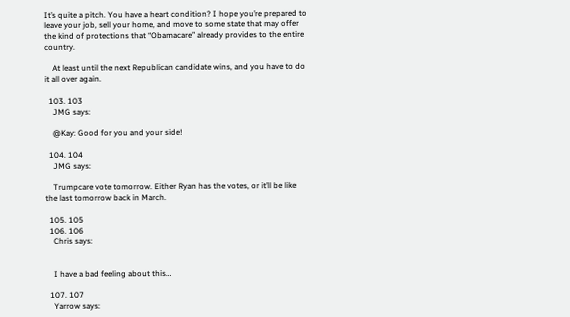It’s quite a pitch. You have a heart condition? I hope you’re prepared to leave your job, sell your home, and move to some state that may offer the kind of protections that “Obamacare” already provides to the entire country.

    At least until the next Republican candidate wins, and you have to do it all over again.

  103. 103
    JMG says:

    @Kay: Good for you and your side!

  104. 104
    JMG says:

    Trumpcare vote tomorrow. Either Ryan has the votes, or it’ll be like the last tomorrow back in March.

  105. 105
  106. 106
    Chris says:


    I have a bad feeling about this…

  107. 107
    Yarrow says: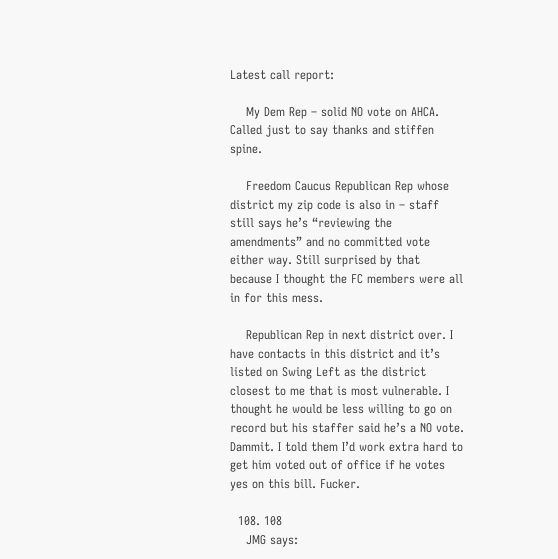Latest call report:

    My Dem Rep – solid NO vote on AHCA. Called just to say thanks and stiffen spine.

    Freedom Caucus Republican Rep whose district my zip code is also in – staff still says he’s “reviewing the amendments” and no committed vote either way. Still surprised by that because I thought the FC members were all in for this mess.

    Republican Rep in next district over. I have contacts in this district and it’s listed on Swing Left as the district closest to me that is most vulnerable. I thought he would be less willing to go on record but his staffer said he’s a NO vote. Dammit. I told them I’d work extra hard to get him voted out of office if he votes yes on this bill. Fucker.

  108. 108
    JMG says: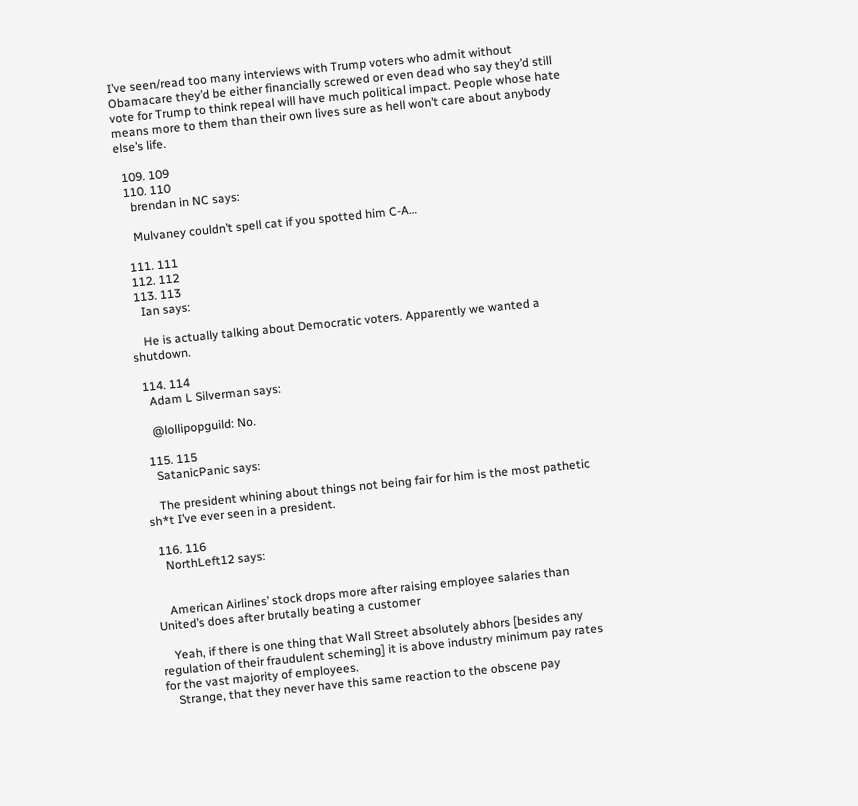I’ve seen/read too many interviews with Trump voters who admit without Obamacare they’d be either financially screwed or even dead who say they’d still vote for Trump to think repeal will have much political impact. People whose hate means more to them than their own lives sure as hell won’t care about anybody else’s life.

  109. 109
  110. 110
    brendan in NC says:

    Mulvaney couldn’t spell cat if you spotted him C-A…

  111. 111
  112. 112
  113. 113
    Ian says:

    He is actually talking about Democratic voters. Apparently we wanted a shutdown.

  114. 114
    Adam L Silverman says:

    @lollipopguild: No.

  115. 115
    SatanicPanic says:

    The president whining about things not being fair for him is the most pathetic sh*t I’ve ever seen in a president.

  116. 116
    NorthLeft12 says:


    American Airlines’ stock drops more after raising employee salaries than United’s does after brutally beating a customer

    Yeah, if there is one thing that Wall Street absolutely abhors [besides any regulation of their fraudulent scheming] it is above industry minimum pay rates for the vast majority of employees.
    Strange, that they never have this same reaction to the obscene pay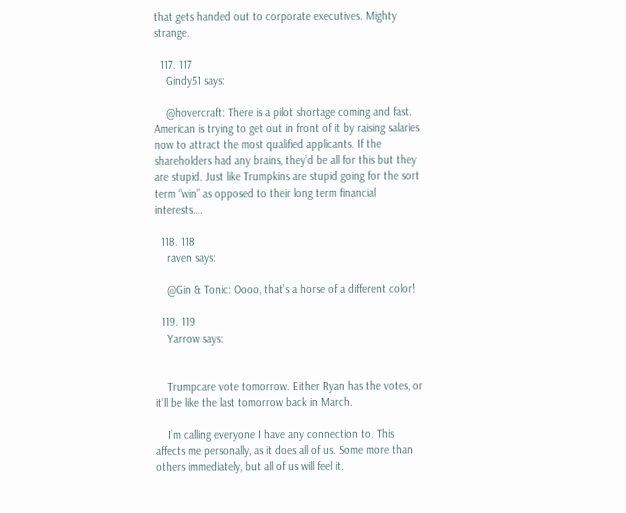that gets handed out to corporate executives. Mighty strange.

  117. 117
    Gindy51 says:

    @hovercraft: There is a pilot shortage coming and fast. American is trying to get out in front of it by raising salaries now to attract the most qualified applicants. If the shareholders had any brains, they’d be all for this but they are stupid. Just like Trumpkins are stupid going for the sort term “win” as opposed to their long term financial interests….

  118. 118
    raven says:

    @Gin & Tonic: Oooo, that’s a horse of a different color!

  119. 119
    Yarrow says:


    Trumpcare vote tomorrow. Either Ryan has the votes, or it’ll be like the last tomorrow back in March.

    I’m calling everyone I have any connection to. This affects me personally, as it does all of us. Some more than others immediately, but all of us will feel it.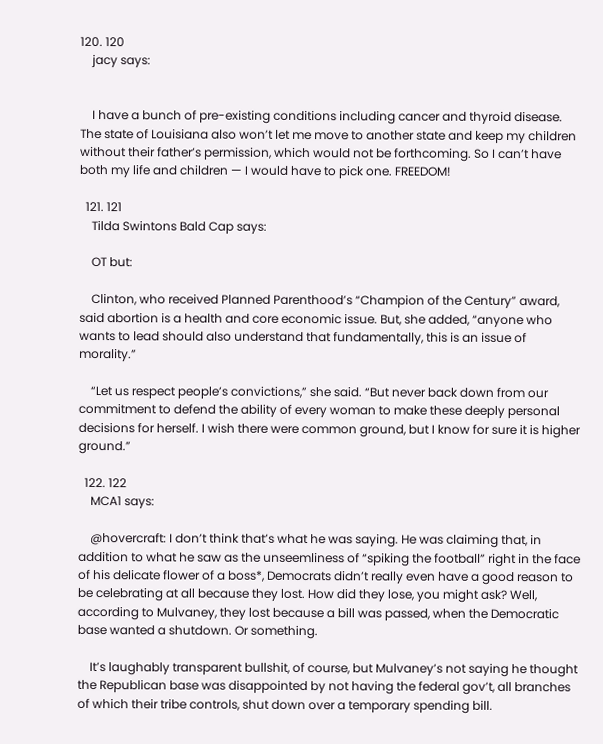120. 120
    jacy says:


    I have a bunch of pre-existing conditions including cancer and thyroid disease. The state of Louisiana also won’t let me move to another state and keep my children without their father’s permission, which would not be forthcoming. So I can’t have both my life and children — I would have to pick one. FREEDOM!

  121. 121
    Tilda Swintons Bald Cap says:

    OT but:

    Clinton, who received Planned Parenthood’s “Champion of the Century” award, said abortion is a health and core economic issue. But, she added, “anyone who wants to lead should also understand that fundamentally, this is an issue of morality.”

    “Let us respect people’s convictions,” she said. “But never back down from our commitment to defend the ability of every woman to make these deeply personal decisions for herself. I wish there were common ground, but I know for sure it is higher ground.”

  122. 122
    MCA1 says:

    @hovercraft: I don’t think that’s what he was saying. He was claiming that, in addition to what he saw as the unseemliness of “spiking the football” right in the face of his delicate flower of a boss*, Democrats didn’t really even have a good reason to be celebrating at all because they lost. How did they lose, you might ask? Well, according to Mulvaney, they lost because a bill was passed, when the Democratic base wanted a shutdown. Or something.

    It’s laughably transparent bullshit, of course, but Mulvaney’s not saying he thought the Republican base was disappointed by not having the federal gov’t, all branches of which their tribe controls, shut down over a temporary spending bill.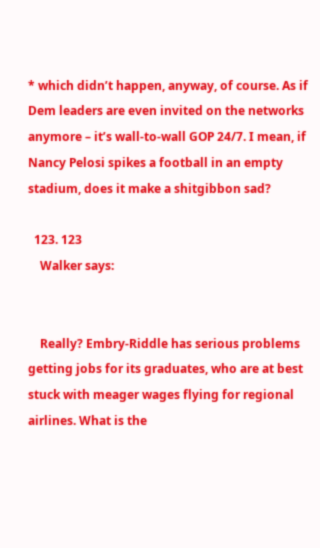* which didn’t happen, anyway, of course. As if Dem leaders are even invited on the networks anymore – it’s wall-to-wall GOP 24/7. I mean, if Nancy Pelosi spikes a football in an empty stadium, does it make a shitgibbon sad?

  123. 123
    Walker says:


    Really? Embry-Riddle has serious problems getting jobs for its graduates, who are at best stuck with meager wages flying for regional airlines. What is the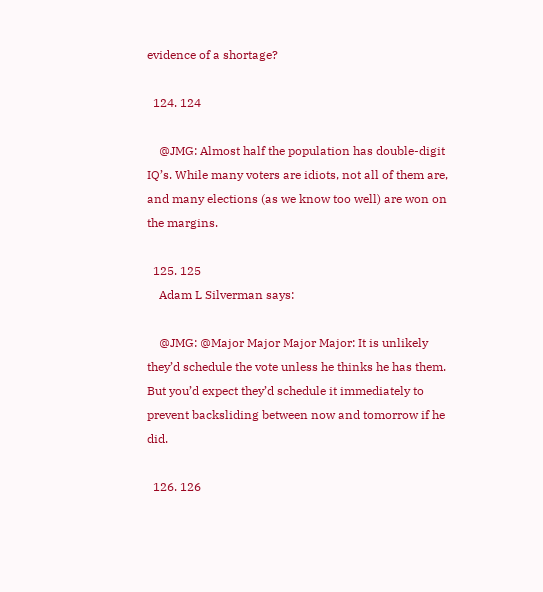evidence of a shortage?

  124. 124

    @JMG: Almost half the population has double-digit IQ’s. While many voters are idiots, not all of them are, and many elections (as we know too well) are won on the margins.

  125. 125
    Adam L Silverman says:

    @JMG: @Major Major Major Major: It is unlikely they’d schedule the vote unless he thinks he has them. But you’d expect they’d schedule it immediately to prevent backsliding between now and tomorrow if he did.

  126. 126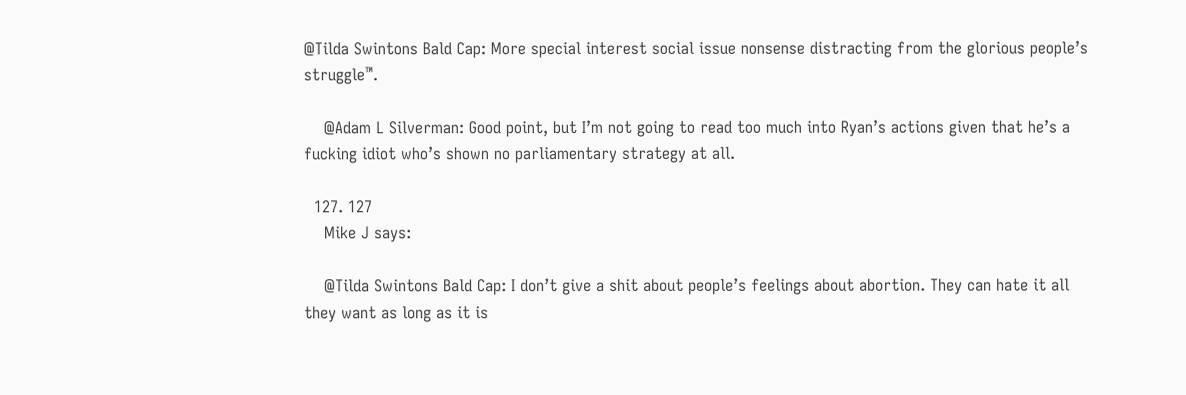@Tilda Swintons Bald Cap: More special interest social issue nonsense distracting from the glorious people’s struggle™.

    @Adam L Silverman: Good point, but I’m not going to read too much into Ryan’s actions given that he’s a fucking idiot who’s shown no parliamentary strategy at all.

  127. 127
    Mike J says:

    @Tilda Swintons Bald Cap: I don’t give a shit about people’s feelings about abortion. They can hate it all they want as long as it is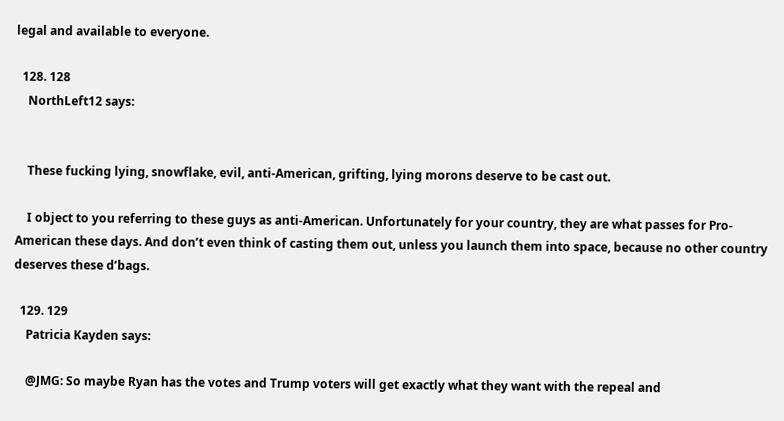legal and available to everyone.

  128. 128
    NorthLeft12 says:


    These fucking lying, snowflake, evil, anti-American, grifting, lying morons deserve to be cast out.

    I object to you referring to these guys as anti-American. Unfortunately for your country, they are what passes for Pro-American these days. And don’t even think of casting them out, unless you launch them into space, because no other country deserves these d’bags.

  129. 129
    Patricia Kayden says:

    @JMG: So maybe Ryan has the votes and Trump voters will get exactly what they want with the repeal and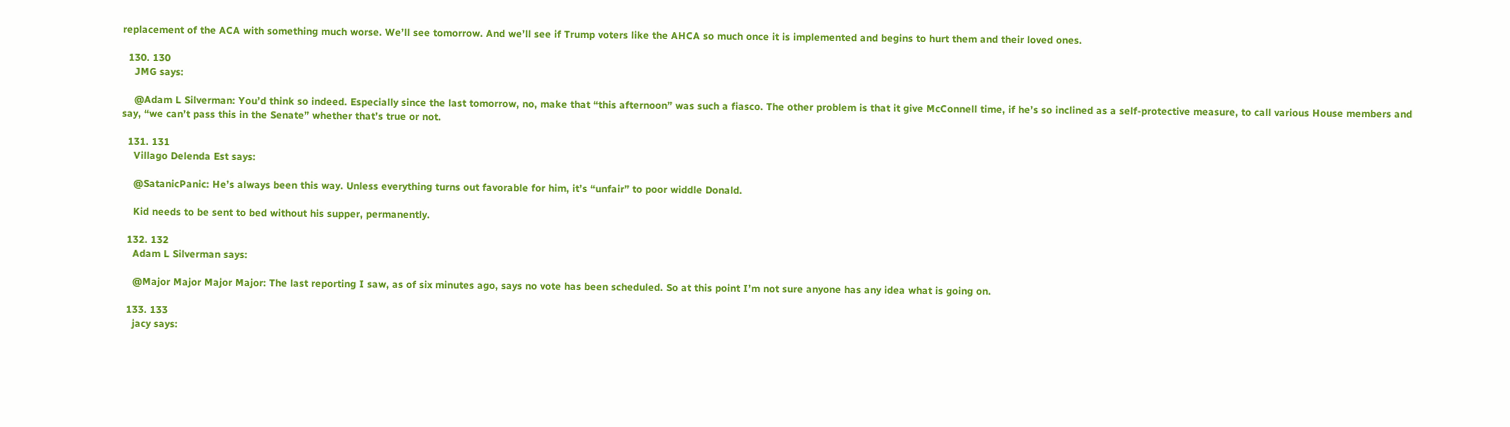replacement of the ACA with something much worse. We’ll see tomorrow. And we’ll see if Trump voters like the AHCA so much once it is implemented and begins to hurt them and their loved ones.

  130. 130
    JMG says:

    @Adam L Silverman: You’d think so indeed. Especially since the last tomorrow, no, make that “this afternoon” was such a fiasco. The other problem is that it give McConnell time, if he’s so inclined as a self-protective measure, to call various House members and say, “we can’t pass this in the Senate” whether that’s true or not.

  131. 131
    Villago Delenda Est says:

    @SatanicPanic: He’s always been this way. Unless everything turns out favorable for him, it’s “unfair” to poor widdle Donald.

    Kid needs to be sent to bed without his supper, permanently.

  132. 132
    Adam L Silverman says:

    @Major Major Major Major: The last reporting I saw, as of six minutes ago, says no vote has been scheduled. So at this point I’m not sure anyone has any idea what is going on.

  133. 133
    jacy says: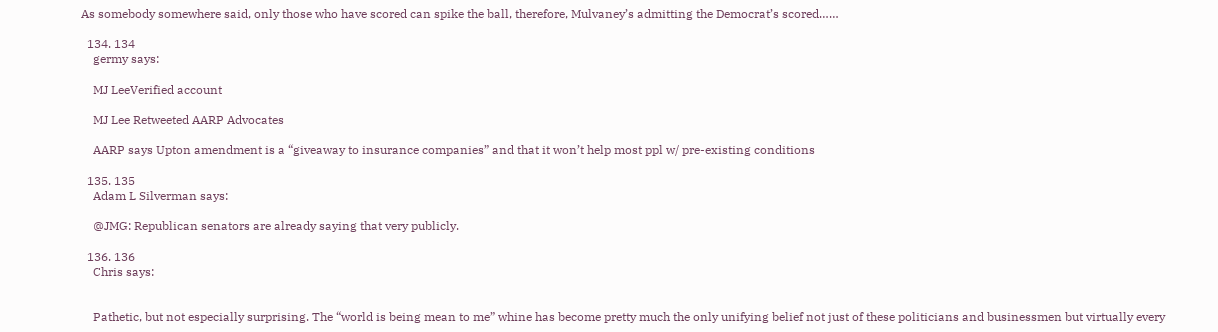As somebody somewhere said, only those who have scored can spike the ball, therefore, Mulvaney’s admitting the Democrat’s scored……

  134. 134
    germy says:

    MJ LeeVerified account

    MJ Lee Retweeted AARP Advocates

    AARP says Upton amendment is a “giveaway to insurance companies” and that it won’t help most ppl w/ pre-existing conditions

  135. 135
    Adam L Silverman says:

    @JMG: Republican senators are already saying that very publicly.

  136. 136
    Chris says:


    Pathetic, but not especially surprising. The “world is being mean to me” whine has become pretty much the only unifying belief not just of these politicians and businessmen but virtually every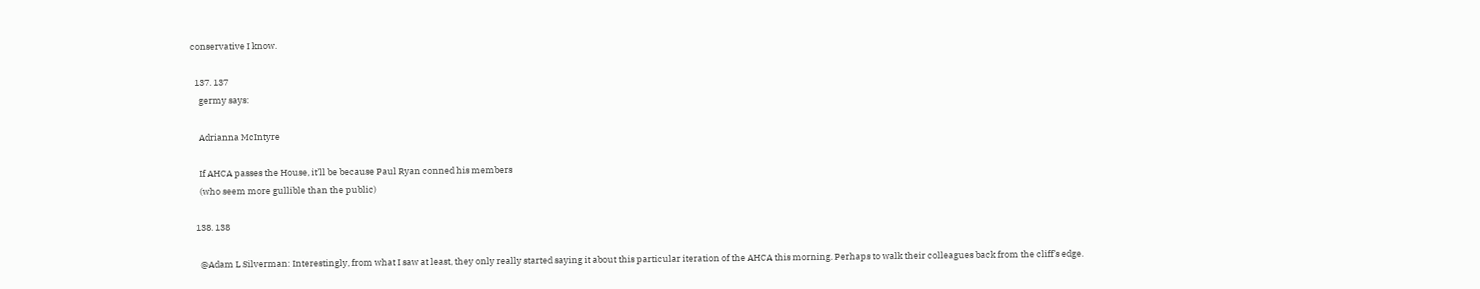conservative I know.

  137. 137
    germy says:

    Adrianna McIntyre

    If AHCA passes the House, it’ll be because Paul Ryan conned his members
    (who seem more gullible than the public)

  138. 138

    @Adam L Silverman: Interestingly, from what I saw at least, they only really started saying it about this particular iteration of the AHCA this morning. Perhaps to walk their colleagues back from the cliff’s edge.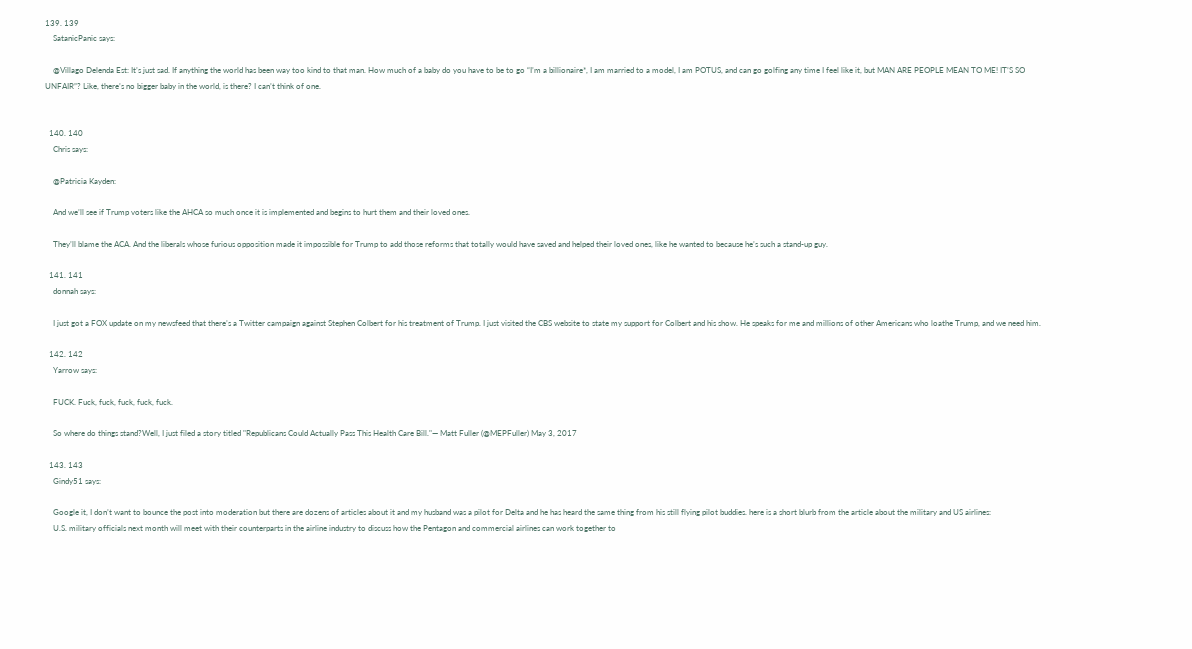139. 139
    SatanicPanic says:

    @Villago Delenda Est: It’s just sad. If anything the world has been way too kind to that man. How much of a baby do you have to be to go “I’m a billionaire*, I am married to a model, I am POTUS, and can go golfing any time I feel like it, but MAN ARE PEOPLE MEAN TO ME! IT’S SO UNFAIR”? Like, there’s no bigger baby in the world, is there? I can’t think of one.


  140. 140
    Chris says:

    @Patricia Kayden:

    And we’ll see if Trump voters like the AHCA so much once it is implemented and begins to hurt them and their loved ones.

    They’ll blame the ACA. And the liberals whose furious opposition made it impossible for Trump to add those reforms that totally would have saved and helped their loved ones, like he wanted to because he’s such a stand-up guy.

  141. 141
    donnah says:

    I just got a FOX update on my newsfeed that there’s a Twitter campaign against Stephen Colbert for his treatment of Trump. I just visited the CBS website to state my support for Colbert and his show. He speaks for me and millions of other Americans who loathe Trump, and we need him.

  142. 142
    Yarrow says:

    FUCK. Fuck, fuck, fuck, fuck, fuck.

    So where do things stand?Well, I just filed a story titled "Republicans Could Actually Pass This Health Care Bill."— Matt Fuller (@MEPFuller) May 3, 2017

  143. 143
    Gindy51 says:

    Google it, I don’t want to bounce the post into moderation but there are dozens of articles about it and my husband was a pilot for Delta and he has heard the same thing from his still flying pilot buddies. here is a short blurb from the article about the military and US airlines:
    U.S. military officials next month will meet with their counterparts in the airline industry to discuss how the Pentagon and commercial airlines can work together to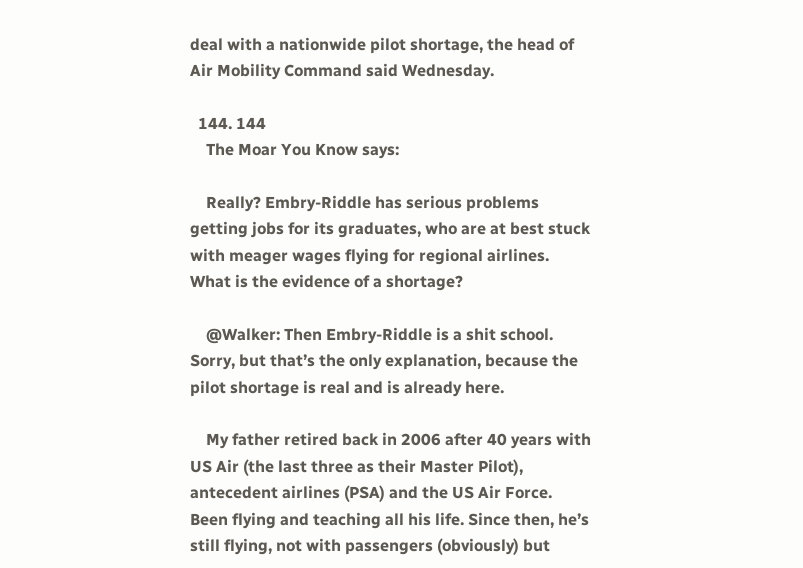deal with a nationwide pilot shortage, the head of Air Mobility Command said Wednesday.

  144. 144
    The Moar You Know says:

    Really? Embry-Riddle has serious problems getting jobs for its graduates, who are at best stuck with meager wages flying for regional airlines. What is the evidence of a shortage?

    @Walker: Then Embry-Riddle is a shit school. Sorry, but that’s the only explanation, because the pilot shortage is real and is already here.

    My father retired back in 2006 after 40 years with US Air (the last three as their Master Pilot), antecedent airlines (PSA) and the US Air Force. Been flying and teaching all his life. Since then, he’s still flying, not with passengers (obviously) but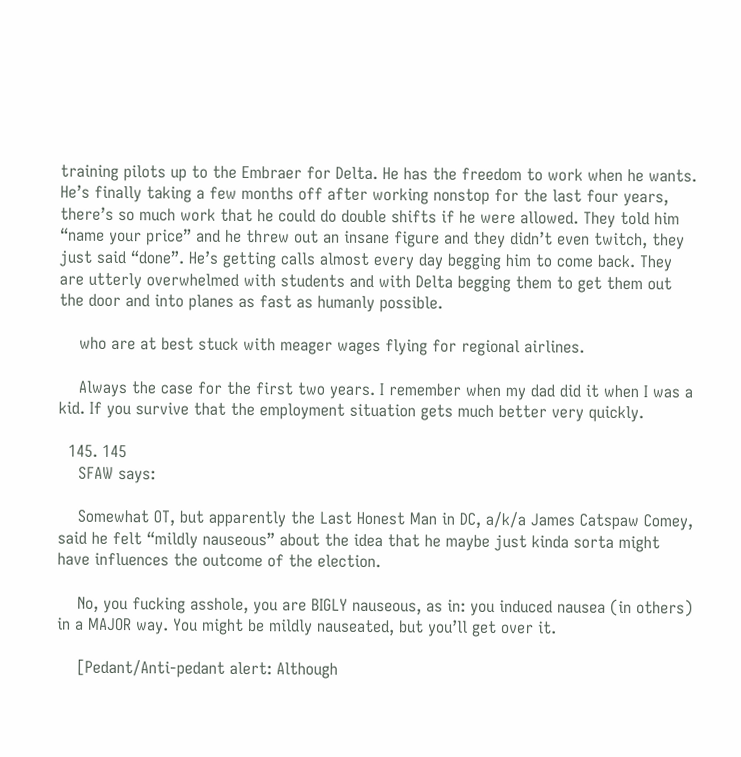training pilots up to the Embraer for Delta. He has the freedom to work when he wants. He’s finally taking a few months off after working nonstop for the last four years, there’s so much work that he could do double shifts if he were allowed. They told him “name your price” and he threw out an insane figure and they didn’t even twitch, they just said “done”. He’s getting calls almost every day begging him to come back. They are utterly overwhelmed with students and with Delta begging them to get them out the door and into planes as fast as humanly possible.

    who are at best stuck with meager wages flying for regional airlines.

    Always the case for the first two years. I remember when my dad did it when I was a kid. If you survive that the employment situation gets much better very quickly.

  145. 145
    SFAW says:

    Somewhat OT, but apparently the Last Honest Man in DC, a/k/a James Catspaw Comey, said he felt “mildly nauseous” about the idea that he maybe just kinda sorta might have influences the outcome of the election.

    No, you fucking asshole, you are BIGLY nauseous, as in: you induced nausea (in others) in a MAJOR way. You might be mildly nauseated, but you’ll get over it.

    [Pedant/Anti-pedant alert: Although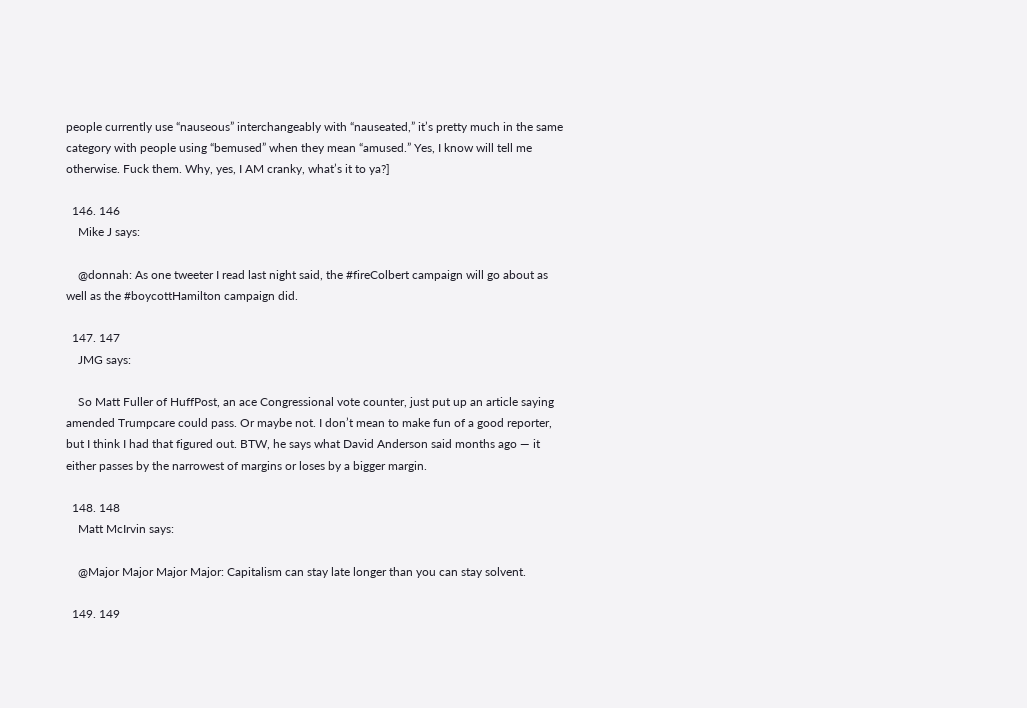people currently use “nauseous” interchangeably with “nauseated,” it’s pretty much in the same category with people using “bemused” when they mean “amused.” Yes, I know will tell me otherwise. Fuck them. Why, yes, I AM cranky, what’s it to ya?]

  146. 146
    Mike J says:

    @donnah: As one tweeter I read last night said, the #fireColbert campaign will go about as well as the #boycottHamilton campaign did.

  147. 147
    JMG says:

    So Matt Fuller of HuffPost, an ace Congressional vote counter, just put up an article saying amended Trumpcare could pass. Or maybe not. I don’t mean to make fun of a good reporter, but I think I had that figured out. BTW, he says what David Anderson said months ago — it either passes by the narrowest of margins or loses by a bigger margin.

  148. 148
    Matt McIrvin says:

    @Major Major Major Major: Capitalism can stay late longer than you can stay solvent.

  149. 149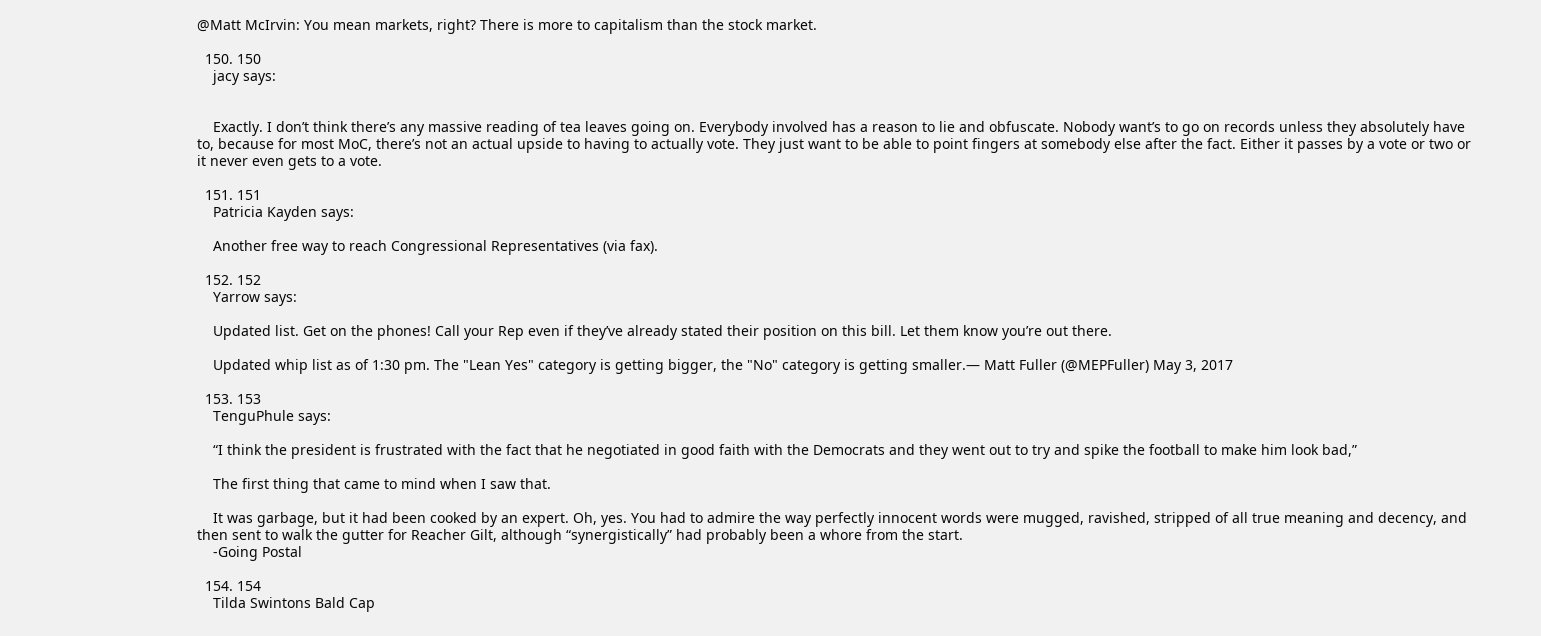@Matt McIrvin: You mean markets, right? There is more to capitalism than the stock market.

  150. 150
    jacy says:


    Exactly. I don’t think there’s any massive reading of tea leaves going on. Everybody involved has a reason to lie and obfuscate. Nobody want’s to go on records unless they absolutely have to, because for most MoC, there’s not an actual upside to having to actually vote. They just want to be able to point fingers at somebody else after the fact. Either it passes by a vote or two or it never even gets to a vote.

  151. 151
    Patricia Kayden says:

    Another free way to reach Congressional Representatives (via fax).

  152. 152
    Yarrow says:

    Updated list. Get on the phones! Call your Rep even if they’ve already stated their position on this bill. Let them know you’re out there.

    Updated whip list as of 1:30 pm. The "Lean Yes" category is getting bigger, the "No" category is getting smaller.— Matt Fuller (@MEPFuller) May 3, 2017

  153. 153
    TenguPhule says:

    “I think the president is frustrated with the fact that he negotiated in good faith with the Democrats and they went out to try and spike the football to make him look bad,”

    The first thing that came to mind when I saw that.

    It was garbage, but it had been cooked by an expert. Oh, yes. You had to admire the way perfectly innocent words were mugged, ravished, stripped of all true meaning and decency, and then sent to walk the gutter for Reacher Gilt, although “synergistically” had probably been a whore from the start.
    -Going Postal

  154. 154
    Tilda Swintons Bald Cap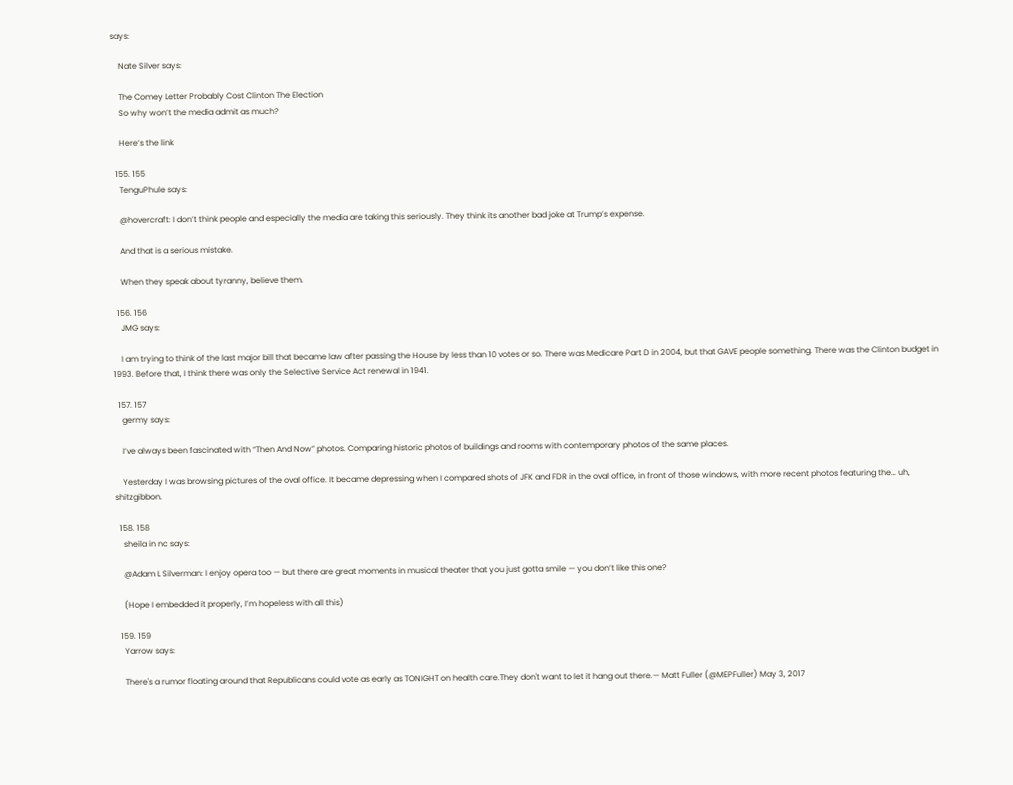says:

    Nate Silver says:

    The Comey Letter Probably Cost Clinton The Election
    So why won’t the media admit as much?

    Here’s the link

  155. 155
    TenguPhule says:

    @hovercraft: I don’t think people and especially the media are taking this seriously. They think its another bad joke at Trump’s expense.

    And that is a serious mistake.

    When they speak about tyranny, believe them.

  156. 156
    JMG says:

    I am trying to think of the last major bill that became law after passing the House by less than 10 votes or so. There was Medicare Part D in 2004, but that GAVE people something. There was the Clinton budget in 1993. Before that, I think there was only the Selective Service Act renewal in 1941.

  157. 157
    germy says:

    I’ve always been fascinated with “Then And Now” photos. Comparing historic photos of buildings and rooms with contemporary photos of the same places.

    Yesterday I was browsing pictures of the oval office. It became depressing when I compared shots of JFK and FDR in the oval office, in front of those windows, with more recent photos featuring the… uh, shitzgibbon.

  158. 158
    sheila in nc says:

    @Adam L Silverman: I enjoy opera too — but there are great moments in musical theater that you just gotta smile — you don’t like this one?

    (Hope I embedded it properly, I’m hopeless with all this)

  159. 159
    Yarrow says:

    There's a rumor floating around that Republicans could vote as early as TONIGHT on health care.They don't want to let it hang out there.— Matt Fuller (@MEPFuller) May 3, 2017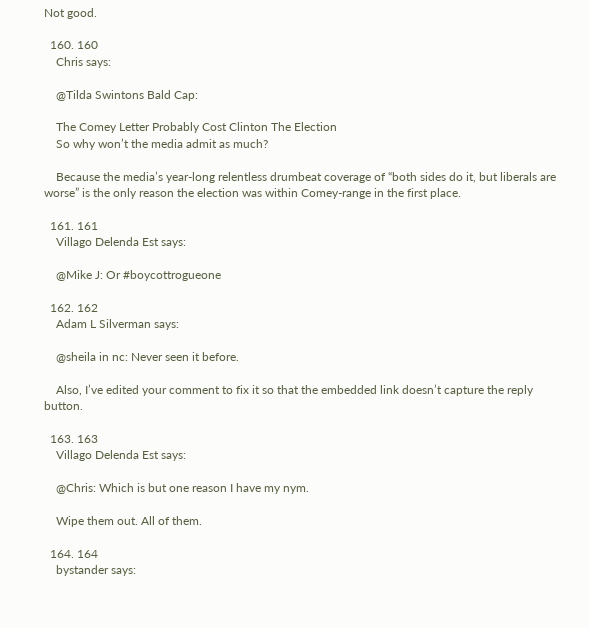Not good.

  160. 160
    Chris says:

    @Tilda Swintons Bald Cap:

    The Comey Letter Probably Cost Clinton The Election
    So why won’t the media admit as much?

    Because the media’s year-long relentless drumbeat coverage of “both sides do it, but liberals are worse” is the only reason the election was within Comey-range in the first place.

  161. 161
    Villago Delenda Est says:

    @Mike J: Or #boycottrogueone

  162. 162
    Adam L Silverman says:

    @sheila in nc: Never seen it before.

    Also, I’ve edited your comment to fix it so that the embedded link doesn’t capture the reply button.

  163. 163
    Villago Delenda Est says:

    @Chris: Which is but one reason I have my nym.

    Wipe them out. All of them.

  164. 164
    bystander says: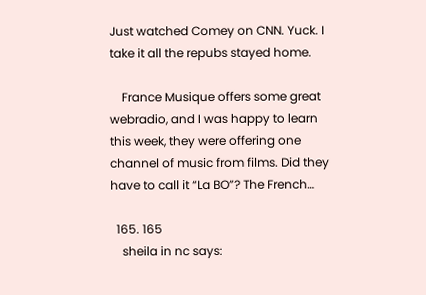Just watched Comey on CNN. Yuck. I take it all the repubs stayed home.

    France Musique offers some great webradio, and I was happy to learn this week, they were offering one channel of music from films. Did they have to call it “La BO”? The French…

  165. 165
    sheila in nc says: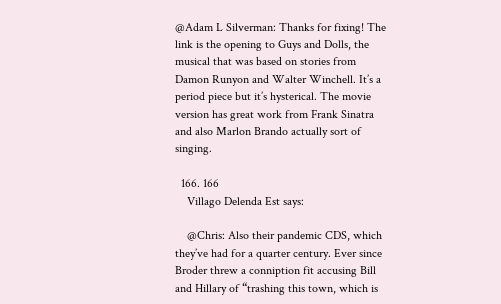@Adam L Silverman: Thanks for fixing! The link is the opening to Guys and Dolls, the musical that was based on stories from Damon Runyon and Walter Winchell. It’s a period piece but it’s hysterical. The movie version has great work from Frank Sinatra and also Marlon Brando actually sort of singing.

  166. 166
    Villago Delenda Est says:

    @Chris: Also their pandemic CDS, which they’ve had for a quarter century. Ever since Broder threw a conniption fit accusing Bill and Hillary of “trashing this town, which is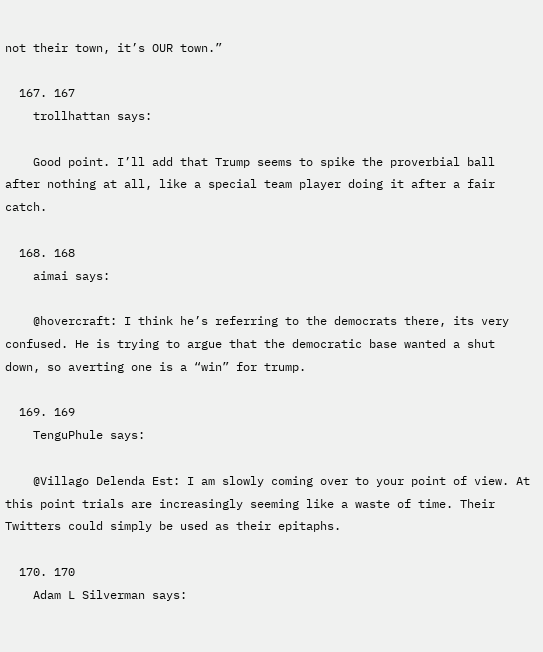not their town, it’s OUR town.”

  167. 167
    trollhattan says:

    Good point. I’ll add that Trump seems to spike the proverbial ball after nothing at all, like a special team player doing it after a fair catch.

  168. 168
    aimai says:

    @hovercraft: I think he’s referring to the democrats there, its very confused. He is trying to argue that the democratic base wanted a shut down, so averting one is a “win” for trump.

  169. 169
    TenguPhule says:

    @Villago Delenda Est: I am slowly coming over to your point of view. At this point trials are increasingly seeming like a waste of time. Their Twitters could simply be used as their epitaphs.

  170. 170
    Adam L Silverman says: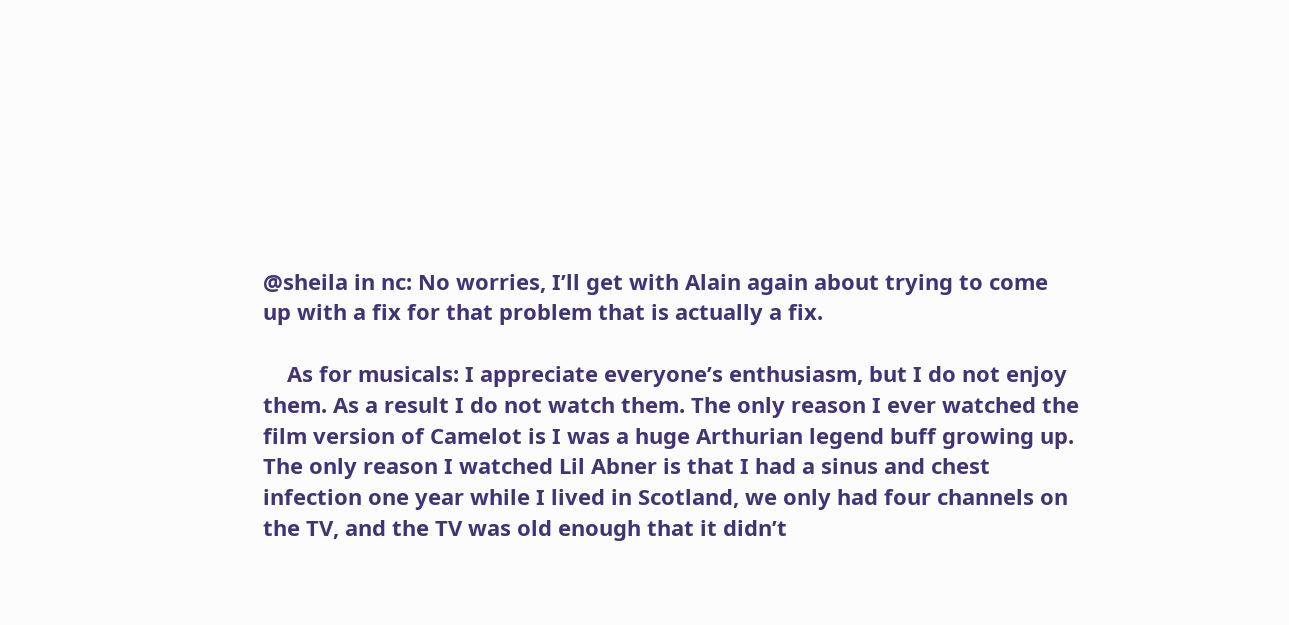@sheila in nc: No worries, I’ll get with Alain again about trying to come up with a fix for that problem that is actually a fix.

    As for musicals: I appreciate everyone’s enthusiasm, but I do not enjoy them. As a result I do not watch them. The only reason I ever watched the film version of Camelot is I was a huge Arthurian legend buff growing up. The only reason I watched Lil Abner is that I had a sinus and chest infection one year while I lived in Scotland, we only had four channels on the TV, and the TV was old enough that it didn’t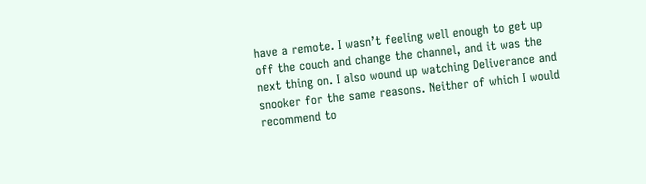have a remote. I wasn’t feeling well enough to get up off the couch and change the channel, and it was the next thing on. I also wound up watching Deliverance and snooker for the same reasons. Neither of which I would recommend to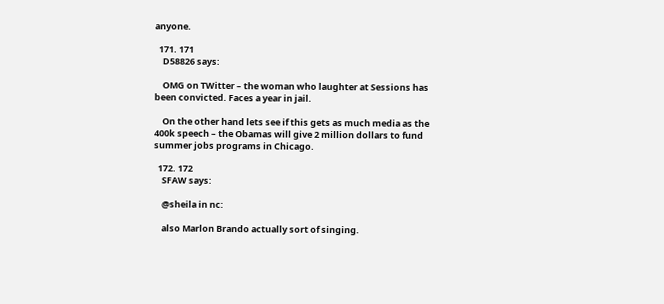anyone.

  171. 171
    D58826 says:

    OMG on TWitter – the woman who laughter at Sessions has been convicted. Faces a year in jail.

    On the other hand lets see if this gets as much media as the 400k speech – the Obamas will give 2 million dollars to fund summer jobs programs in Chicago.

  172. 172
    SFAW says:

    @sheila in nc:

    also Marlon Brando actually sort of singing.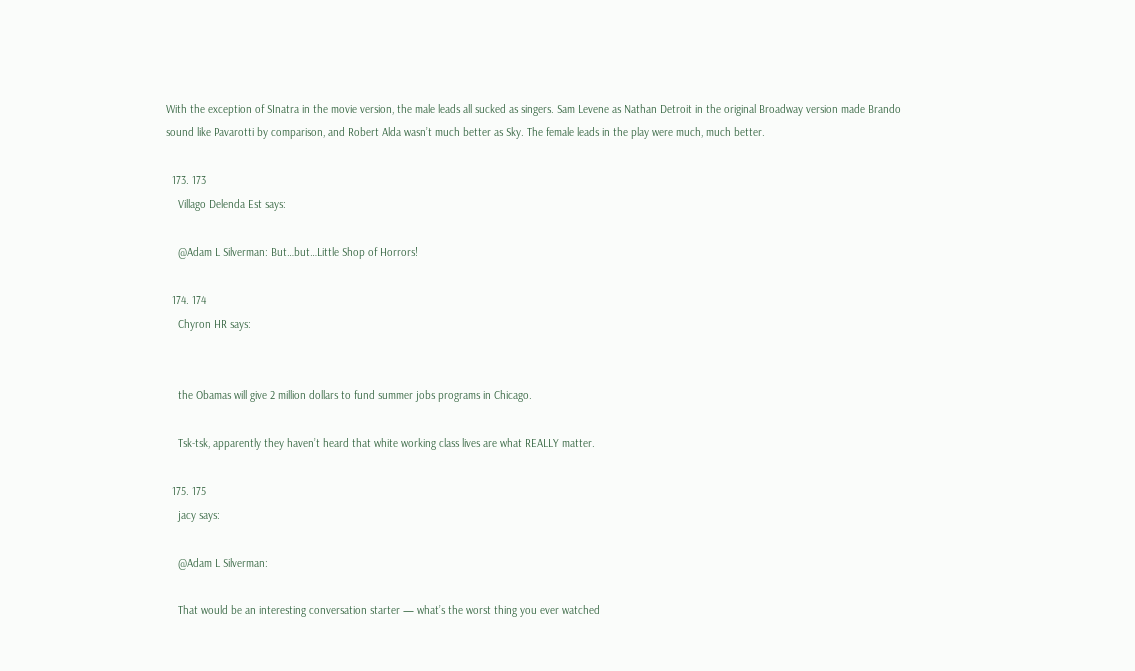With the exception of SInatra in the movie version, the male leads all sucked as singers. Sam Levene as Nathan Detroit in the original Broadway version made Brando sound like Pavarotti by comparison, and Robert Alda wasn’t much better as Sky. The female leads in the play were much, much better.

  173. 173
    Villago Delenda Est says:

    @Adam L Silverman: But…but…Little Shop of Horrors!

  174. 174
    Chyron HR says:


    the Obamas will give 2 million dollars to fund summer jobs programs in Chicago.

    Tsk-tsk, apparently they haven’t heard that white working class lives are what REALLY matter.

  175. 175
    jacy says:

    @Adam L Silverman:

    That would be an interesting conversation starter — what’s the worst thing you ever watched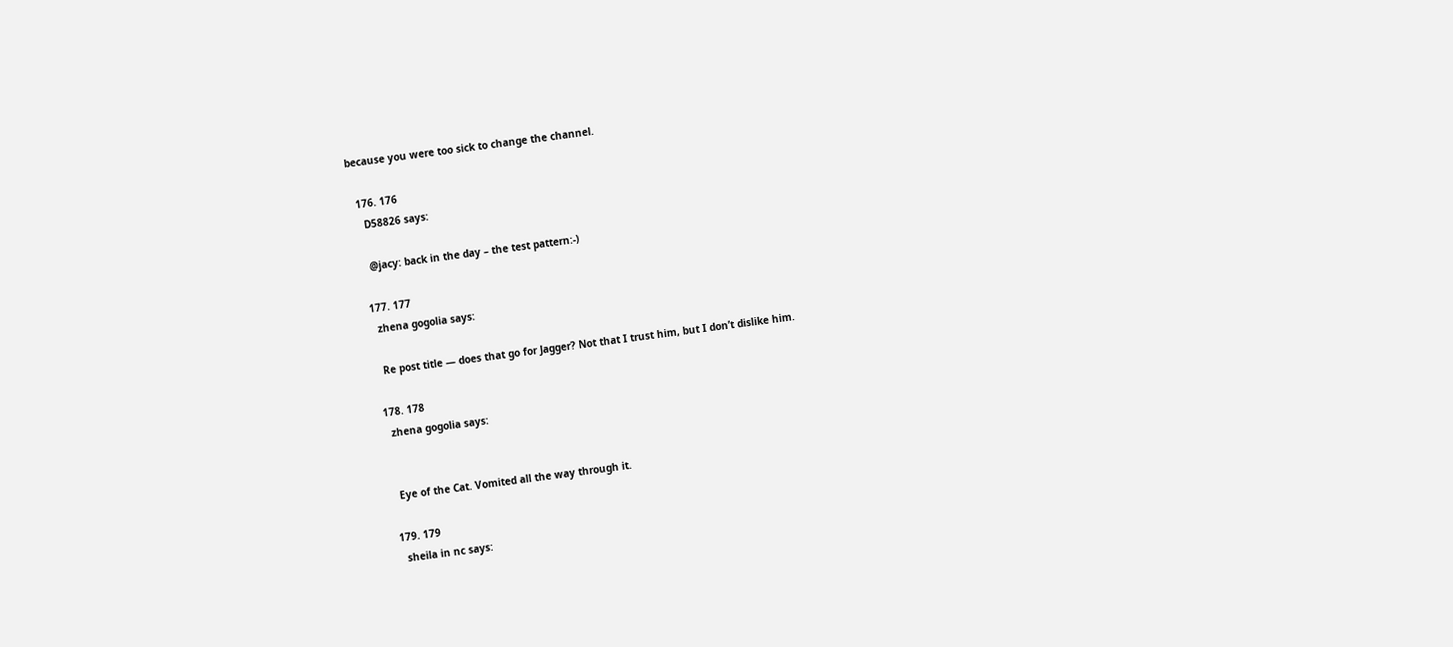because you were too sick to change the channel.

  176. 176
    D58826 says:

    @jacy: back in the day – the test pattern:-)

  177. 177
    zhena gogolia says:

    Re post title — does that go for Jagger? Not that I trust him, but I don’t dislike him.

  178. 178
    zhena gogolia says:


    Eye of the Cat. Vomited all the way through it.

  179. 179
    sheila in nc says: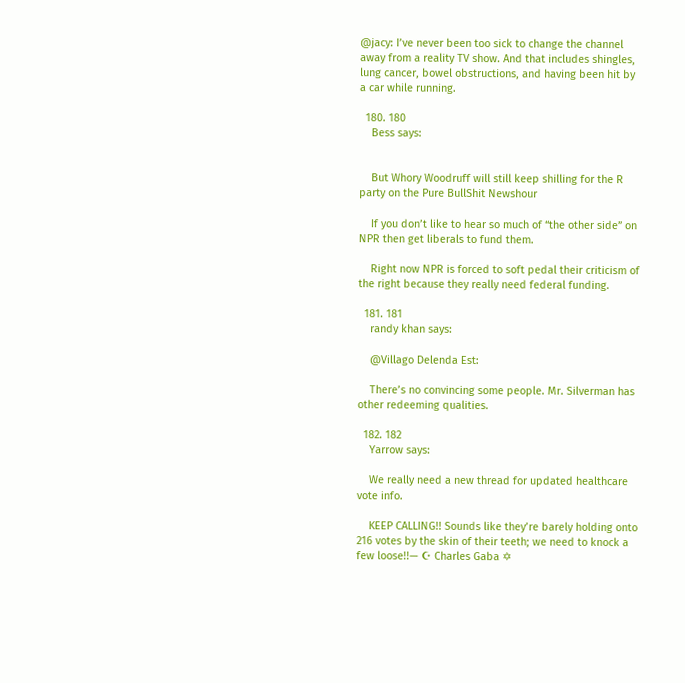@jacy: I’ve never been too sick to change the channel away from a reality TV show. And that includes shingles, lung cancer, bowel obstructions, and having been hit by a car while running.

  180. 180
    Bess says:


    But Whory Woodruff will still keep shilling for the R party on the Pure BullShit Newshour

    If you don’t like to hear so much of “the other side” on NPR then get liberals to fund them.

    Right now NPR is forced to soft pedal their criticism of the right because they really need federal funding.

  181. 181
    randy khan says:

    @Villago Delenda Est:

    There’s no convincing some people. Mr. Silverman has other redeeming qualities.

  182. 182
    Yarrow says:

    We really need a new thread for updated healthcare vote info.

    KEEP CALLING!! Sounds like they’re barely holding onto 216 votes by the skin of their teeth; we need to knock a few loose!!— ☪ Charles Gaba ✡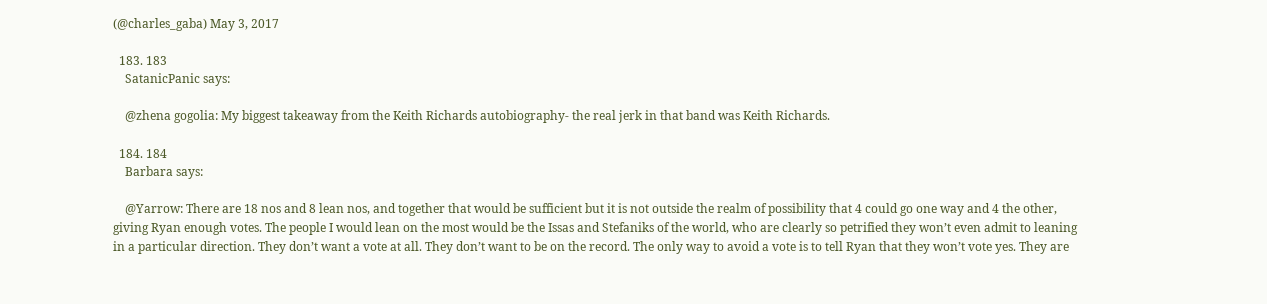(@charles_gaba) May 3, 2017

  183. 183
    SatanicPanic says:

    @zhena gogolia: My biggest takeaway from the Keith Richards autobiography- the real jerk in that band was Keith Richards.

  184. 184
    Barbara says:

    @Yarrow: There are 18 nos and 8 lean nos, and together that would be sufficient but it is not outside the realm of possibility that 4 could go one way and 4 the other, giving Ryan enough votes. The people I would lean on the most would be the Issas and Stefaniks of the world, who are clearly so petrified they won’t even admit to leaning in a particular direction. They don’t want a vote at all. They don’t want to be on the record. The only way to avoid a vote is to tell Ryan that they won’t vote yes. They are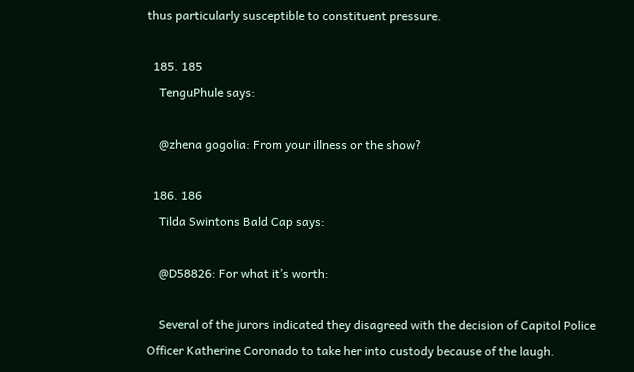thus particularly susceptible to constituent pressure.

  185. 185
    TenguPhule says:

    @zhena gogolia: From your illness or the show?

  186. 186
    Tilda Swintons Bald Cap says:

    @D58826: For what it’s worth:

    Several of the jurors indicated they disagreed with the decision of Capitol Police Officer Katherine Coronado to take her into custody because of the laugh.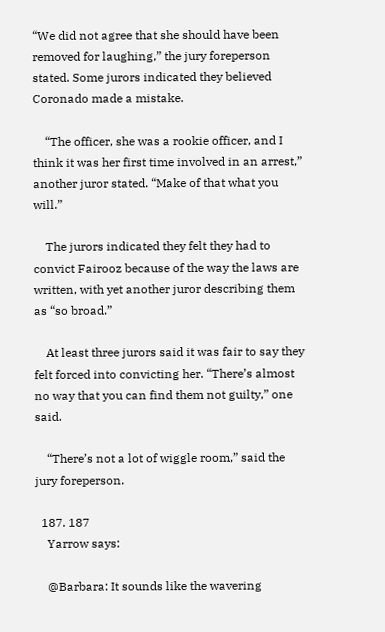“We did not agree that she should have been removed for laughing,” the jury foreperson stated. Some jurors indicated they believed Coronado made a mistake.

    “The officer, she was a rookie officer, and I think it was her first time involved in an arrest,” another juror stated. “Make of that what you will.”

    The jurors indicated they felt they had to convict Fairooz because of the way the laws are written, with yet another juror describing them as “so broad.”

    At least three jurors said it was fair to say they felt forced into convicting her. “There’s almost no way that you can find them not guilty,” one said.

    “There’s not a lot of wiggle room,” said the jury foreperson.

  187. 187
    Yarrow says:

    @Barbara: It sounds like the wavering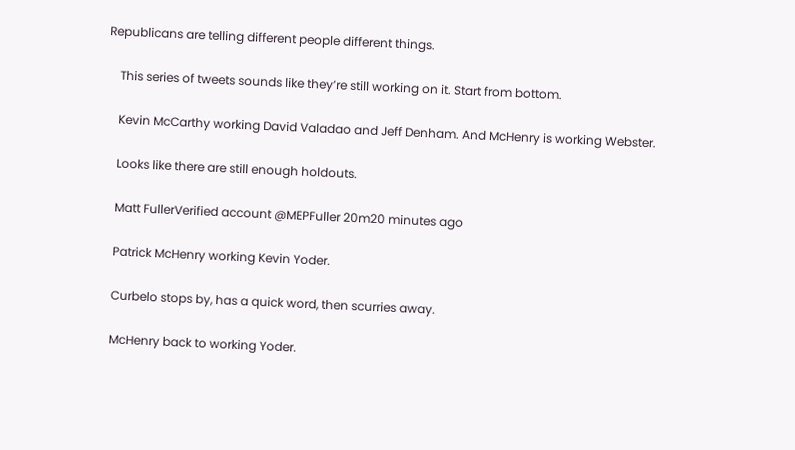Republicans are telling different people different things.

    This series of tweets sounds like they’re still working on it. Start from bottom.

    Kevin McCarthy working David Valadao and Jeff Denham. And McHenry is working Webster.

    Looks like there are still enough holdouts.

    Matt FullerVerified account @MEPFuller 20m20 minutes ago

    Patrick McHenry working Kevin Yoder.

    Curbelo stops by, has a quick word, then scurries away.

    McHenry back to working Yoder.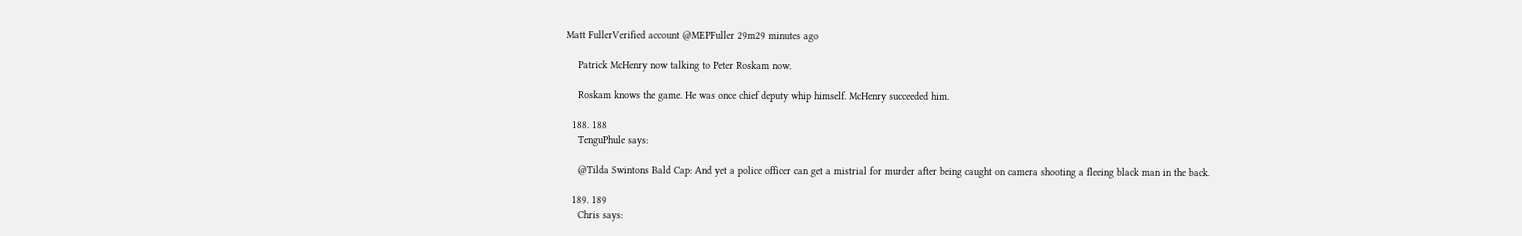Matt FullerVerified account @MEPFuller 29m29 minutes ago

    Patrick McHenry now talking to Peter Roskam now.

    Roskam knows the game. He was once chief deputy whip himself. McHenry succeeded him.

  188. 188
    TenguPhule says:

    @Tilda Swintons Bald Cap: And yet a police officer can get a mistrial for murder after being caught on camera shooting a fleeing black man in the back.

  189. 189
    Chris says: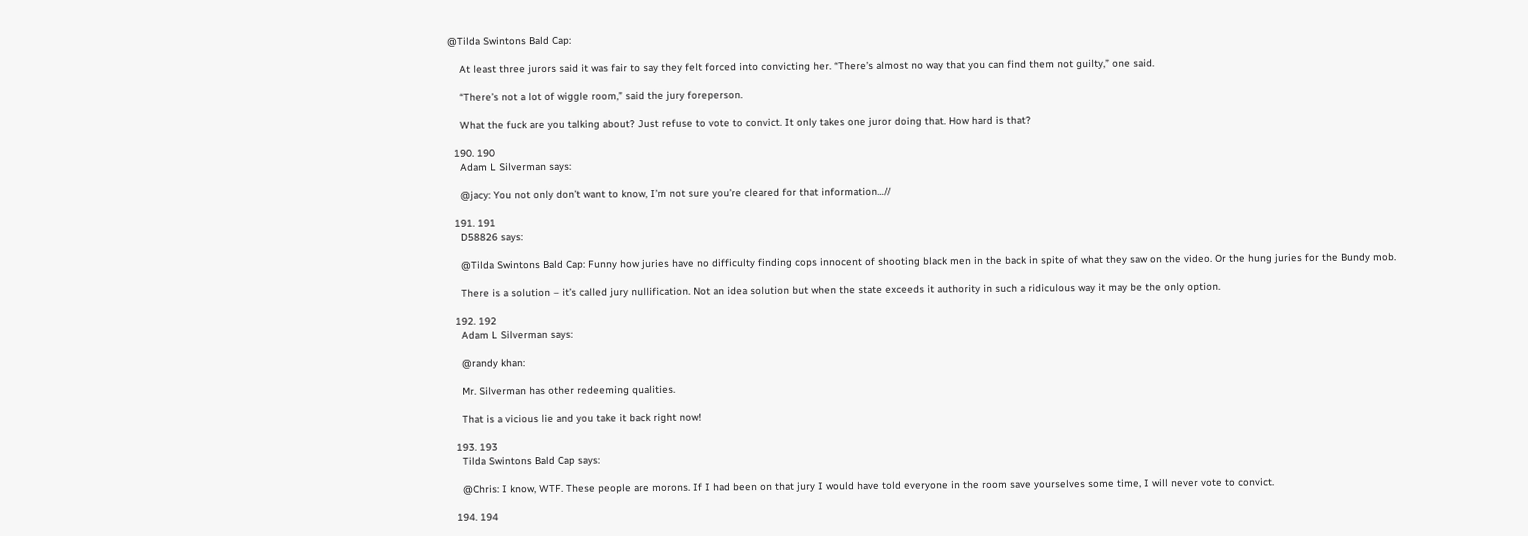@Tilda Swintons Bald Cap:

    At least three jurors said it was fair to say they felt forced into convicting her. “There’s almost no way that you can find them not guilty,” one said.

    “There’s not a lot of wiggle room,” said the jury foreperson.

    What the fuck are you talking about? Just refuse to vote to convict. It only takes one juror doing that. How hard is that?

  190. 190
    Adam L Silverman says:

    @jacy: You not only don’t want to know, I’m not sure you’re cleared for that information…//

  191. 191
    D58826 says:

    @Tilda Swintons Bald Cap: Funny how juries have no difficulty finding cops innocent of shooting black men in the back in spite of what they saw on the video. Or the hung juries for the Bundy mob.

    There is a solution – it’s called jury nullification. Not an idea solution but when the state exceeds it authority in such a ridiculous way it may be the only option.

  192. 192
    Adam L Silverman says:

    @randy khan:

    Mr. Silverman has other redeeming qualities.

    That is a vicious lie and you take it back right now!

  193. 193
    Tilda Swintons Bald Cap says:

    @Chris: I know, WTF. These people are morons. If I had been on that jury I would have told everyone in the room save yourselves some time, I will never vote to convict.

  194. 194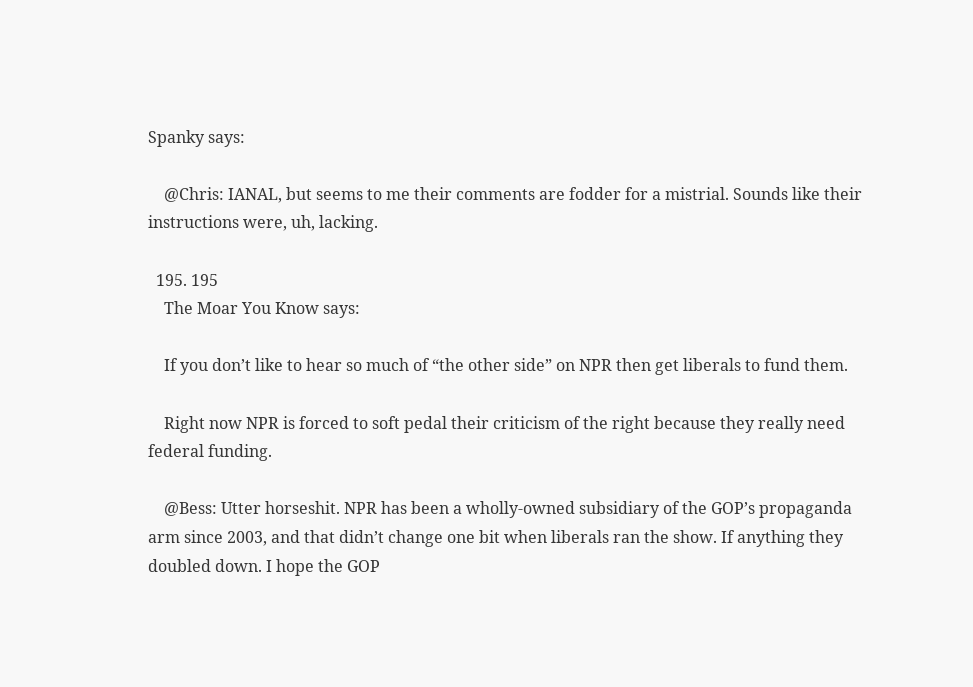Spanky says:

    @Chris: IANAL, but seems to me their comments are fodder for a mistrial. Sounds like their instructions were, uh, lacking.

  195. 195
    The Moar You Know says:

    If you don’t like to hear so much of “the other side” on NPR then get liberals to fund them.

    Right now NPR is forced to soft pedal their criticism of the right because they really need federal funding.

    @Bess: Utter horseshit. NPR has been a wholly-owned subsidiary of the GOP’s propaganda arm since 2003, and that didn’t change one bit when liberals ran the show. If anything they doubled down. I hope the GOP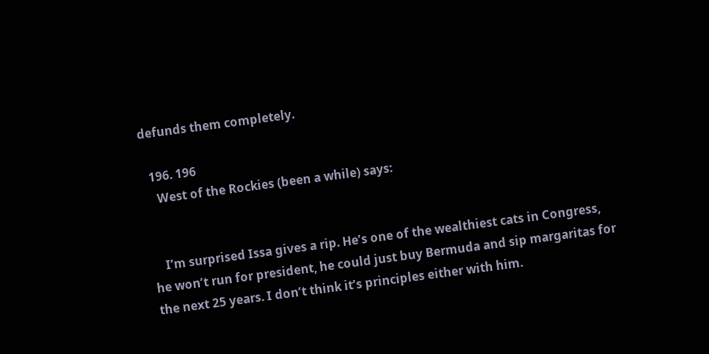defunds them completely.

  196. 196
    West of the Rockies (been a while) says:


    I’m surprised Issa gives a rip. He’s one of the wealthiest cats in Congress, he won’t run for president, he could just buy Bermuda and sip margaritas for the next 25 years. I don’t think it’s principles either with him.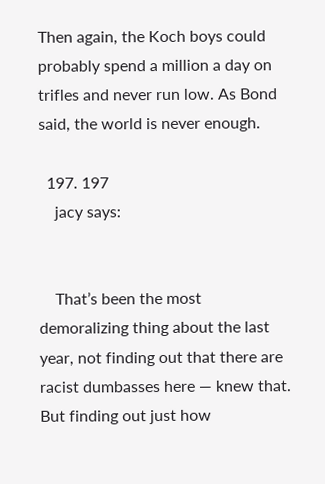Then again, the Koch boys could probably spend a million a day on trifles and never run low. As Bond said, the world is never enough.

  197. 197
    jacy says:


    That’s been the most demoralizing thing about the last year, not finding out that there are racist dumbasses here — knew that. But finding out just how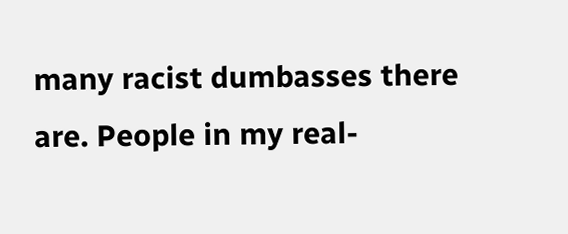many racist dumbasses there are. People in my real-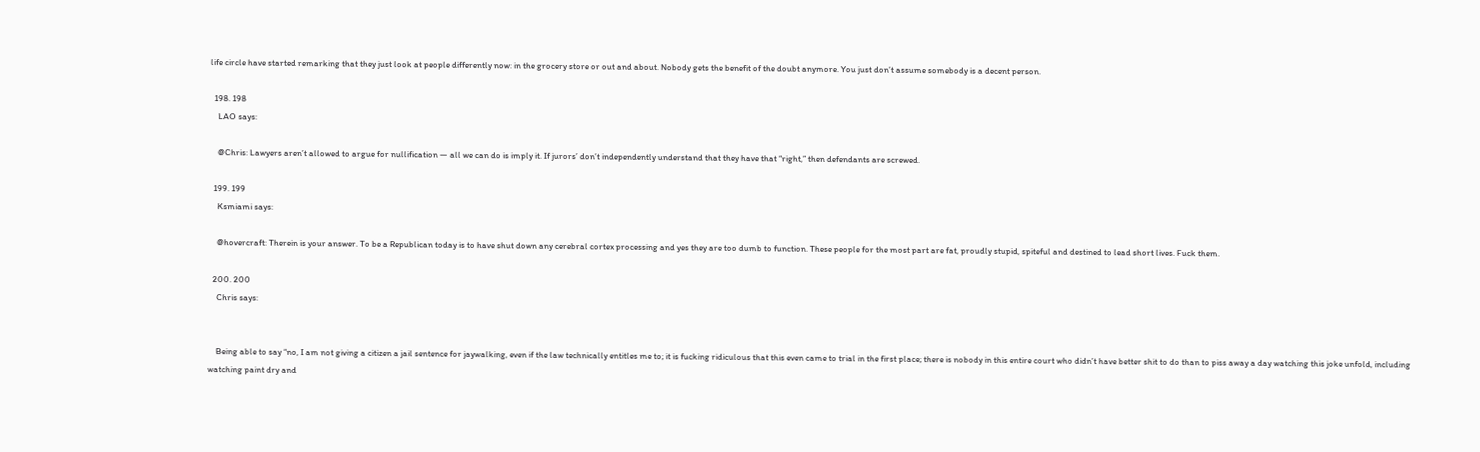life circle have started remarking that they just look at people differently now: in the grocery store or out and about. Nobody gets the benefit of the doubt anymore. You just don’t assume somebody is a decent person.

  198. 198
    LAO says:

    @Chris: Lawyers aren’t allowed to argue for nullification — all we can do is imply it. If jurors’ don’t independently understand that they have that “right,” then defendants are screwed.

  199. 199
    Ksmiami says:

    @hovercraft: Therein is your answer. To be a Republican today is to have shut down any cerebral cortex processing and yes they are too dumb to function. These people for the most part are fat, proudly stupid, spiteful and destined to lead short lives. Fuck them.

  200. 200
    Chris says:


    Being able to say “no, I am not giving a citizen a jail sentence for jaywalking, even if the law technically entitles me to; it is fucking ridiculous that this even came to trial in the first place; there is nobody in this entire court who didn’t have better shit to do than to piss away a day watching this joke unfold, including watching paint dry and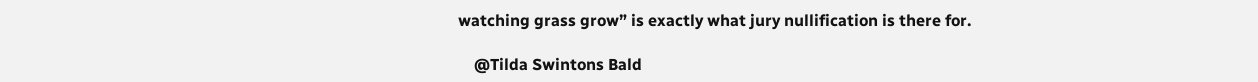watching grass grow” is exactly what jury nullification is there for.

    @Tilda Swintons Bald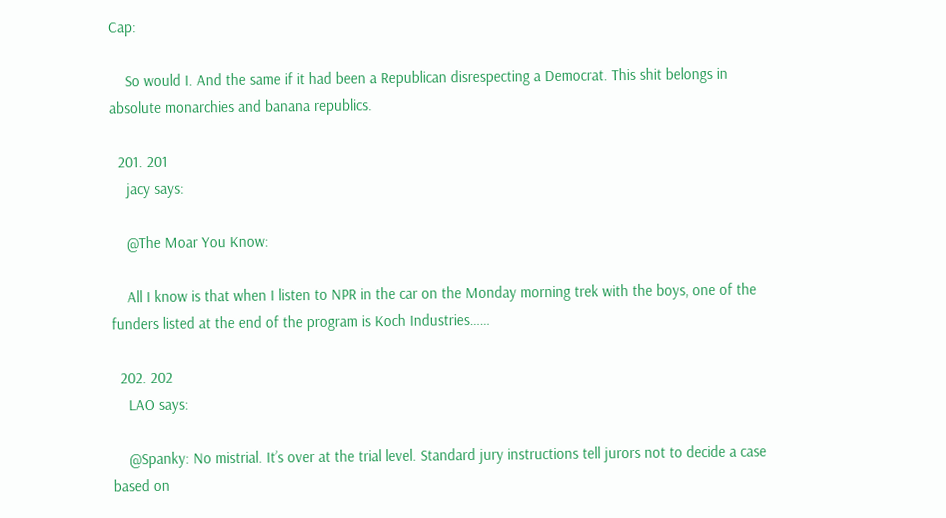Cap:

    So would I. And the same if it had been a Republican disrespecting a Democrat. This shit belongs in absolute monarchies and banana republics.

  201. 201
    jacy says:

    @The Moar You Know:

    All I know is that when I listen to NPR in the car on the Monday morning trek with the boys, one of the funders listed at the end of the program is Koch Industries……

  202. 202
    LAO says:

    @Spanky: No mistrial. It’s over at the trial level. Standard jury instructions tell jurors not to decide a case based on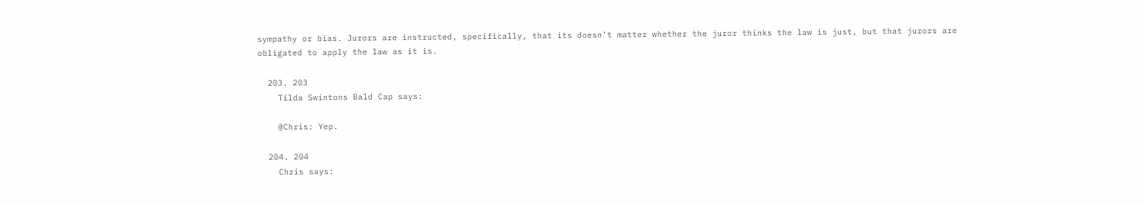sympathy or bias. Jurors are instructed, specifically, that its doesn’t matter whether the juror thinks the law is just, but that jurors are obligated to apply the law as it is.

  203. 203
    Tilda Swintons Bald Cap says:

    @Chris: Yep.

  204. 204
    Chris says: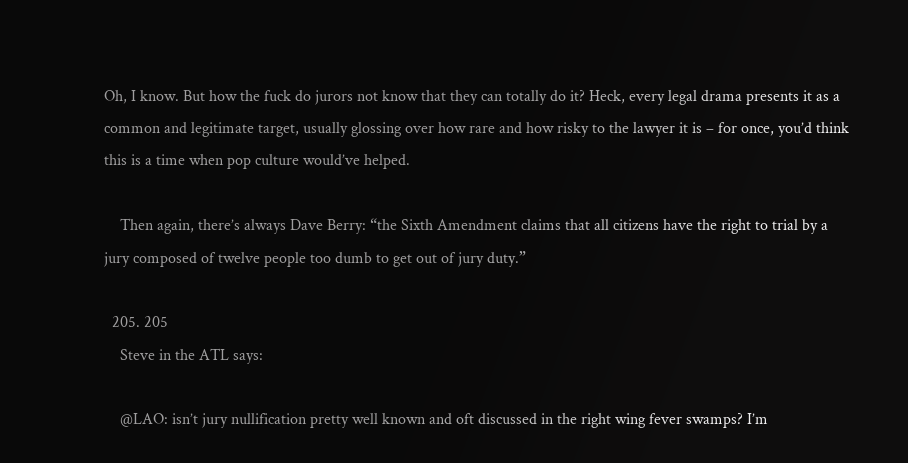Oh, I know. But how the fuck do jurors not know that they can totally do it? Heck, every legal drama presents it as a common and legitimate target, usually glossing over how rare and how risky to the lawyer it is – for once, you’d think this is a time when pop culture would’ve helped.

    Then again, there’s always Dave Berry: “the Sixth Amendment claims that all citizens have the right to trial by a jury composed of twelve people too dumb to get out of jury duty.”

  205. 205
    Steve in the ATL says:

    @LAO: isn’t jury nullification pretty well known and oft discussed in the right wing fever swamps? I’m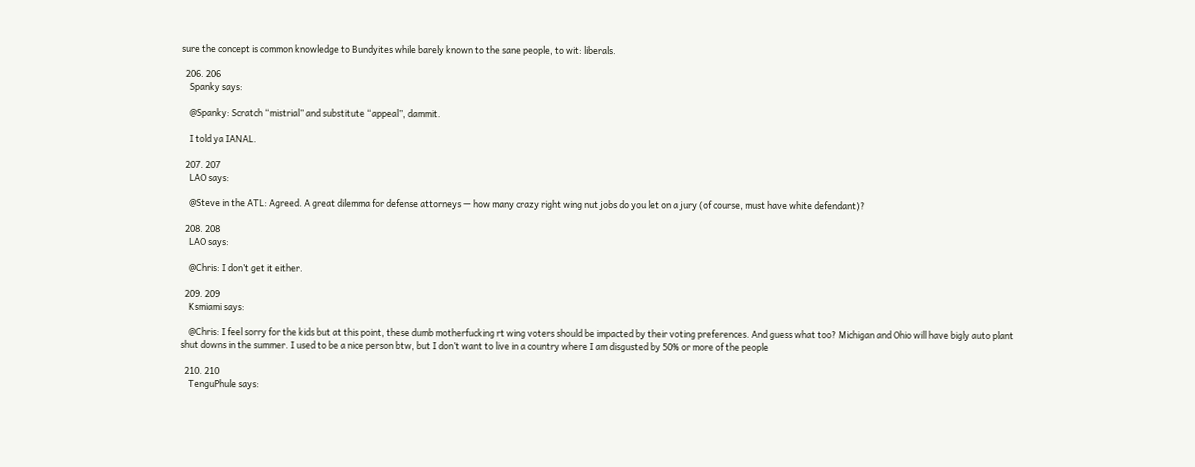sure the concept is common knowledge to Bundyites while barely known to the sane people, to wit: liberals.

  206. 206
    Spanky says:

    @Spanky: Scratch “mistrial” and substitute “appeal”, dammit.

    I told ya IANAL.

  207. 207
    LAO says:

    @Steve in the ATL: Agreed. A great dilemma for defense attorneys — how many crazy right wing nut jobs do you let on a jury (of course, must have white defendant)?

  208. 208
    LAO says:

    @Chris: I don’t get it either.

  209. 209
    Ksmiami says:

    @Chris: I feel sorry for the kids but at this point, these dumb motherfucking rt wing voters should be impacted by their voting preferences. And guess what too? Michigan and Ohio will have bigly auto plant shut downs in the summer. I used to be a nice person btw, but I don’t want to live in a country where I am disgusted by 50% or more of the people

  210. 210
    TenguPhule says: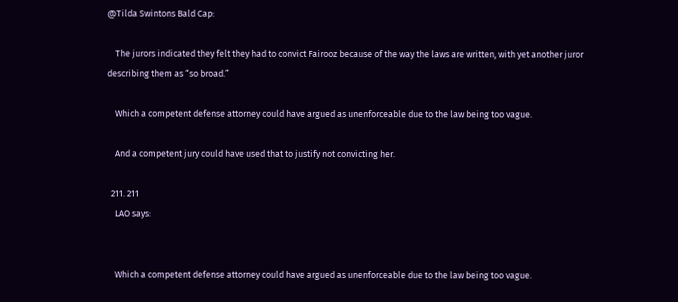@Tilda Swintons Bald Cap:

    The jurors indicated they felt they had to convict Fairooz because of the way the laws are written, with yet another juror describing them as “so broad.”

    Which a competent defense attorney could have argued as unenforceable due to the law being too vague.

    And a competent jury could have used that to justify not convicting her.

  211. 211
    LAO says:


    Which a competent defense attorney could have argued as unenforceable due to the law being too vague.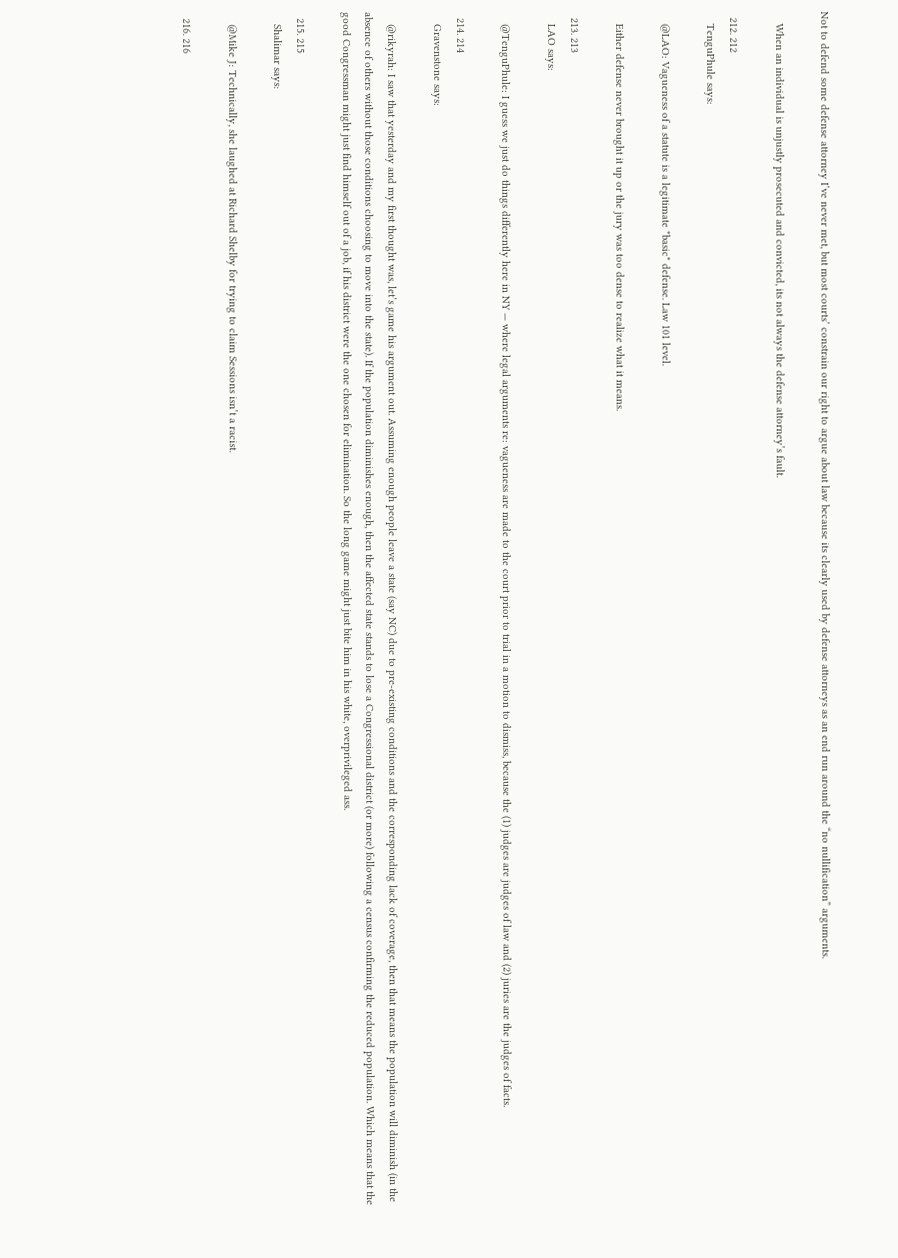Not to defend some defense attorney I’ve never met, but most courts’ constrain our right to argue about law because its clearly used by defense attorneys as an end run around the “no nullification” arguments.

    When an individual is unjustly prosecuted and convicted, its not always the defense attorney’s fault.

  212. 212
    TenguPhule says:

    @LAO: Vagueness of a statute is a legitimate *basic* defense. Law 101 level.

    Either defense never brought it up or the jury was too dense to realize what it means.

  213. 213
    LAO says:

    @TenguPhule: I guess we just do things differently here in NY — where legal arguments re: vagueness are made to the court prior to trial in a motion to dismiss, because the (1) judges are judges of law and (2) juries are the judges of facts.

  214. 214
    Gravenstone says:

    @rikyrah: I saw that yesterday and my first thought was, let’s game his argument out. Assuming enough people leave a state (say NC) due to pre-existing conditions and the corresponding lack of coverage, then that means the population will diminish (in the absence of others without those conditions choosing to move into the state). If the population diminishes enough, then the affected state stands to lose a Congressional district (or more) following a census confirming the reduced population. Which means that the good Congressman might just find himself out of a job, if his district were the one chosen for elimination. So the long game might just bite him in his white, overprivileged ass.

  215. 215
    Shalimar says:

    @Mike J: Technically, she laughed at Richard Shelby for trying to claim Sessions isn’t a racist.

  216. 216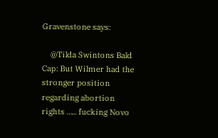Gravenstone says:

    @Tilda Swintons Bald Cap: But Wilmer had the stronger position regarding abortion rights ….. fucking Novo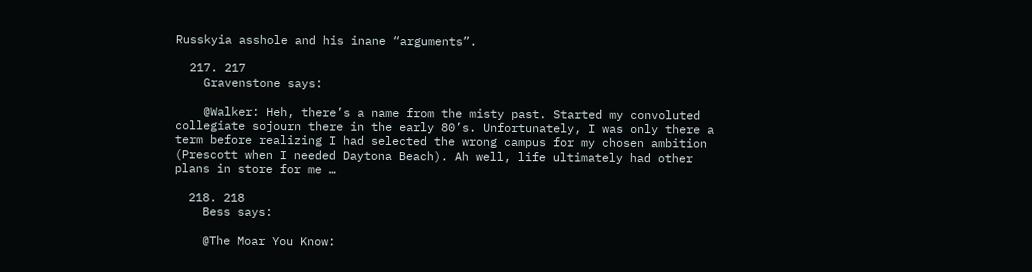Russkyia asshole and his inane “arguments”.

  217. 217
    Gravenstone says:

    @Walker: Heh, there’s a name from the misty past. Started my convoluted collegiate sojourn there in the early 80’s. Unfortunately, I was only there a term before realizing I had selected the wrong campus for my chosen ambition (Prescott when I needed Daytona Beach). Ah well, life ultimately had other plans in store for me …

  218. 218
    Bess says:

    @The Moar You Know: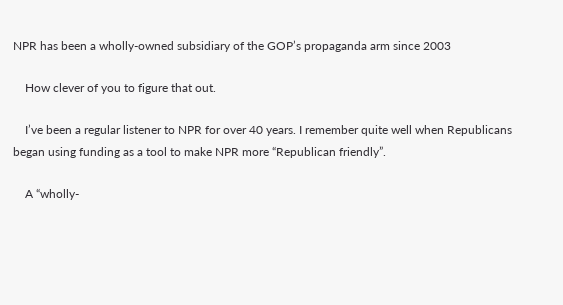NPR has been a wholly-owned subsidiary of the GOP’s propaganda arm since 2003

    How clever of you to figure that out.

    I’ve been a regular listener to NPR for over 40 years. I remember quite well when Republicans began using funding as a tool to make NPR more “Republican friendly”.

    A “wholly-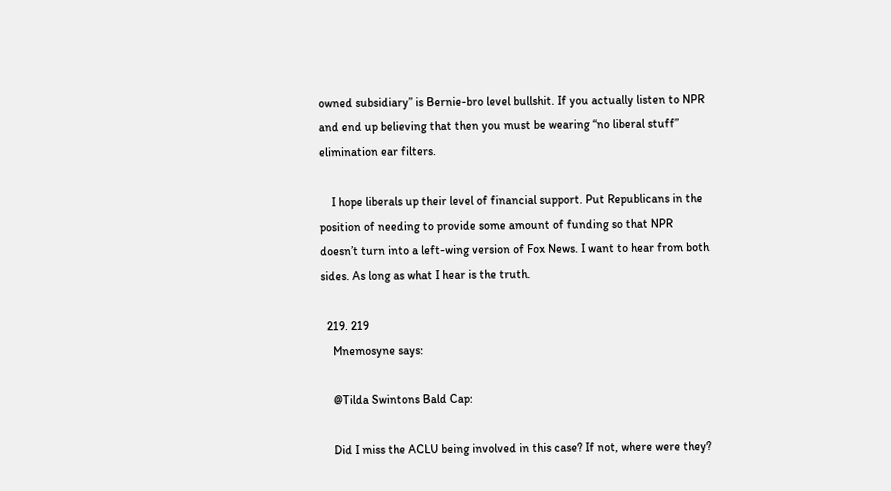owned subsidiary” is Bernie-bro level bullshit. If you actually listen to NPR and end up believing that then you must be wearing “no liberal stuff” elimination ear filters.

    I hope liberals up their level of financial support. Put Republicans in the position of needing to provide some amount of funding so that NPR doesn’t turn into a left-wing version of Fox News. I want to hear from both sides. As long as what I hear is the truth.

  219. 219
    Mnemosyne says:

    @Tilda Swintons Bald Cap:

    Did I miss the ACLU being involved in this case? If not, where were they?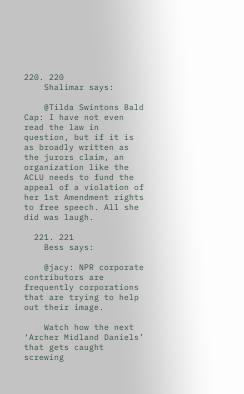220. 220
    Shalimar says:

    @Tilda Swintons Bald Cap: I have not even read the law in question, but if it is as broadly written as the jurors claim, an organization like the ACLU needs to fund the appeal of a violation of her 1st Amendment rights to free speech. All she did was laugh.

  221. 221
    Bess says:

    @jacy: NPR corporate contributors are frequently corporations that are trying to help out their image.

    Watch how the next ‘Archer Midland Daniels’ that gets caught screwing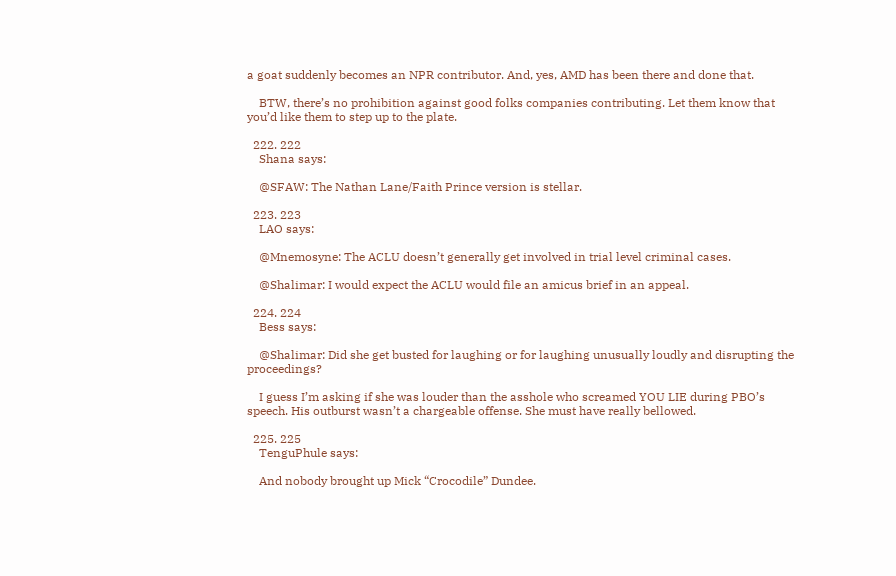a goat suddenly becomes an NPR contributor. And, yes, AMD has been there and done that.

    BTW, there’s no prohibition against good folks companies contributing. Let them know that you’d like them to step up to the plate.

  222. 222
    Shana says:

    @SFAW: The Nathan Lane/Faith Prince version is stellar.

  223. 223
    LAO says:

    @Mnemosyne: The ACLU doesn’t generally get involved in trial level criminal cases.

    @Shalimar: I would expect the ACLU would file an amicus brief in an appeal.

  224. 224
    Bess says:

    @Shalimar: Did she get busted for laughing or for laughing unusually loudly and disrupting the proceedings?

    I guess I’m asking if she was louder than the asshole who screamed YOU LIE during PBO’s speech. His outburst wasn’t a chargeable offense. She must have really bellowed.

  225. 225
    TenguPhule says:

    And nobody brought up Mick “Crocodile” Dundee.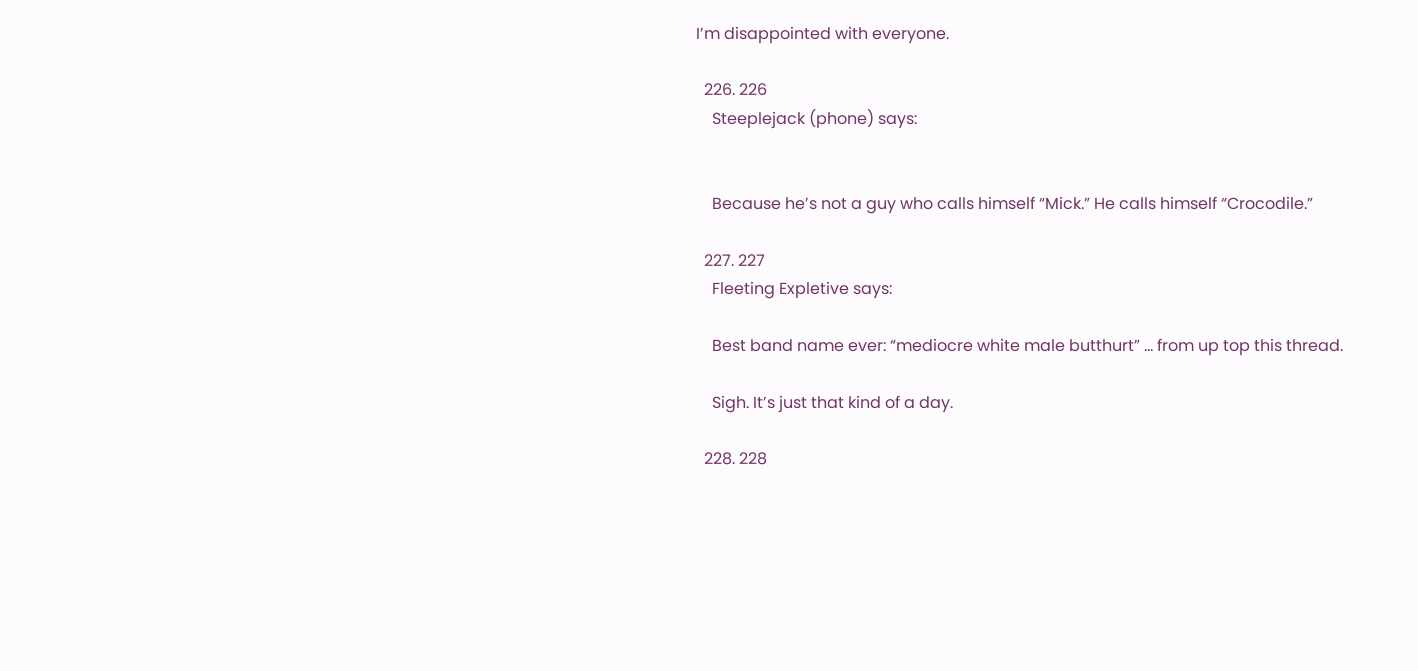I’m disappointed with everyone.

  226. 226
    Steeplejack (phone) says:


    Because he’s not a guy who calls himself “Mick.” He calls himself “Crocodile.”

  227. 227
    Fleeting Expletive says:

    Best band name ever: “mediocre white male butthurt” … from up top this thread.

    Sigh. It’s just that kind of a day.

  228. 228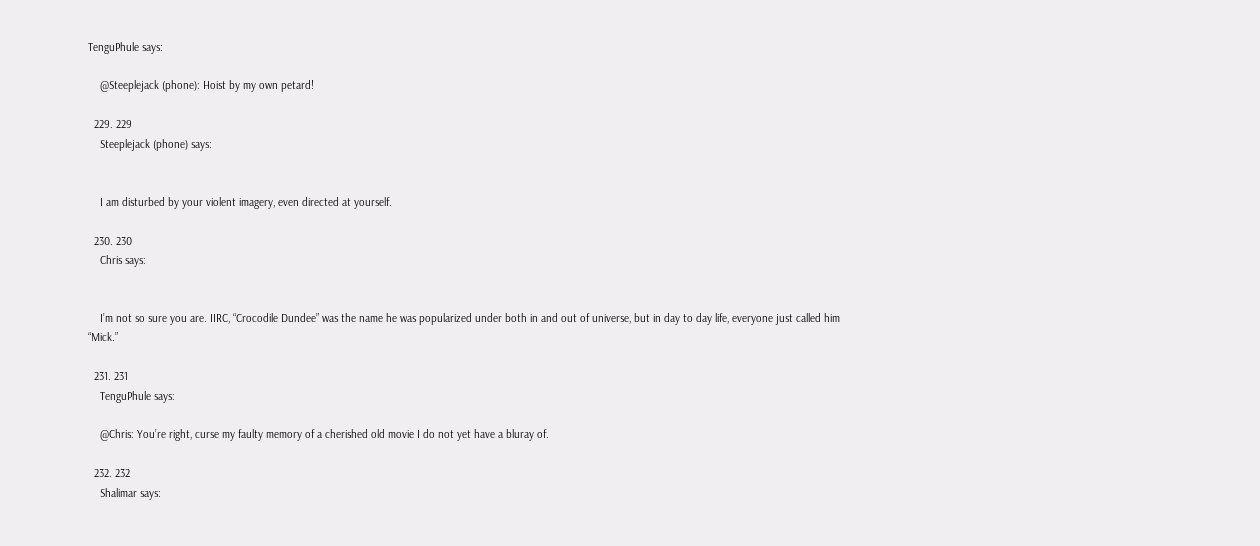TenguPhule says:

    @Steeplejack (phone): Hoist by my own petard!

  229. 229
    Steeplejack (phone) says:


    I am disturbed by your violent imagery, even directed at yourself.

  230. 230
    Chris says:


    I’m not so sure you are. IIRC, “Crocodile Dundee” was the name he was popularized under both in and out of universe, but in day to day life, everyone just called him “Mick.”

  231. 231
    TenguPhule says:

    @Chris: You’re right, curse my faulty memory of a cherished old movie I do not yet have a bluray of.

  232. 232
    Shalimar says: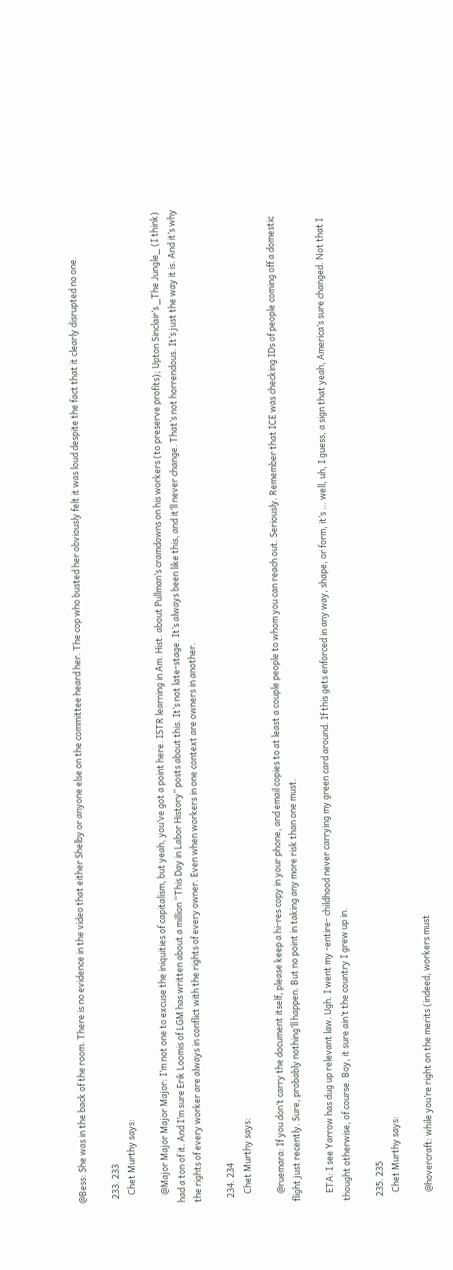@Bess: She was in the back of the room. There is no evidence in the video that either Shelby or anyone else on the committee heard her. The cop who busted her obviously felt it was loud despite the fact that it clearly disrupted no one.

  233. 233
    Chet Murthy says:

    @Major Major Major Major: I’m not one to excuse the iniquities of capitalism, but yeah, you’ve got a point here. ISTR learning in Am. Hist. about Pullman’s cramdowns on his workers (to preserve profits); Upton Sinclair’s _The Jungle_ (I think) had a ton of it. And I’m sure Erik Loomis of LGM has written about a million “This Day in Labor History” posts about this. It’s not late-stage. It’s always been like this, and it’ll never change. That’s not horrendous. It’s just the way it is. And it’s why the rights of every worker are always in conflict with the rights of every owner. Even when workers in one context are owners in another.

  234. 234
    Chet Murthy says:

    @ruemara: If you don’t carry the document itself, please keep a hi-res copy in your phone, and email copies to at least a couple people to whom you can reach out. Seriously. Remember that ICE was checking IDs of people coming off a domestic flight just recently. Sure, probably nothing’ll happen. But no point in taking any more risk than one must.

    ETA: I see Yarrow has dug up relevant law. Ugh. I went my -entire- childhood never carrying my green card around. If this gets enforced in any way, shape, or form, it’s … well, uh, I guess, a sign that yeah, America’s sure changed. Not that I thought otherwise, of course. Boy, it sure ain’t the country I grew up in.

  235. 235
    Chet Murthy says:

    @hovercraft: while you’re right on the merits (indeed, workers must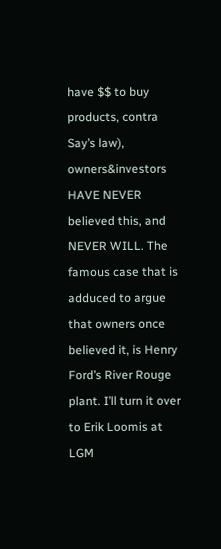have $$ to buy products, contra Say’s law), owners&investors HAVE NEVER believed this, and NEVER WILL. The famous case that is adduced to argue that owners once believed it, is Henry Ford’s River Rouge plant. I’ll turn it over to Erik Loomis at LGM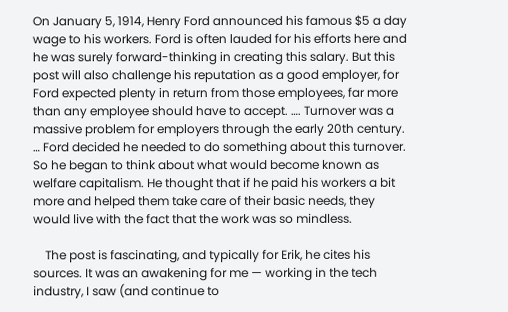On January 5, 1914, Henry Ford announced his famous $5 a day wage to his workers. Ford is often lauded for his efforts here and he was surely forward-thinking in creating this salary. But this post will also challenge his reputation as a good employer, for Ford expected plenty in return from those employees, far more than any employee should have to accept. …. Turnover was a massive problem for employers through the early 20th century. … Ford decided he needed to do something about this turnover. So he began to think about what would become known as welfare capitalism. He thought that if he paid his workers a bit more and helped them take care of their basic needs, they would live with the fact that the work was so mindless.

    The post is fascinating, and typically for Erik, he cites his sources. It was an awakening for me — working in the tech industry, I saw (and continue to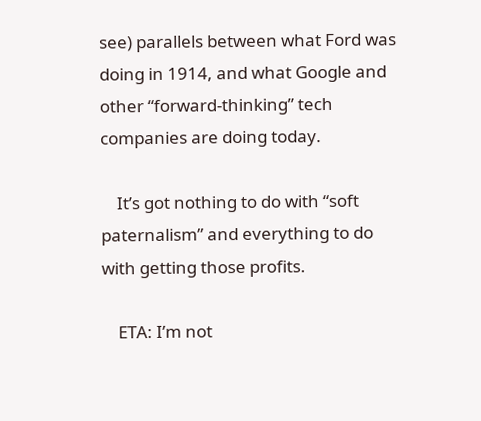see) parallels between what Ford was doing in 1914, and what Google and other “forward-thinking” tech companies are doing today.

    It’s got nothing to do with “soft paternalism” and everything to do with getting those profits.

    ETA: I’m not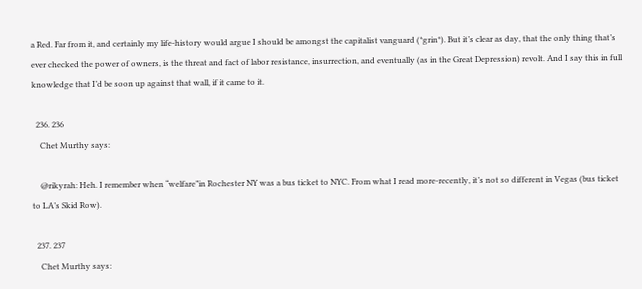a Red. Far from it, and certainly my life-history would argue I should be amongst the capitalist vanguard (*grin*). But it’s clear as day, that the only thing that’s ever checked the power of owners, is the threat and fact of labor resistance, insurrection, and eventually (as in the Great Depression) revolt. And I say this in full knowledge that I’d be soon up against that wall, if it came to it.

  236. 236
    Chet Murthy says:

    @rikyrah: Heh. I remember when “welfare”in Rochester NY was a bus ticket to NYC. From what I read more-recently, it’s not so different in Vegas (bus ticket to LA’s Skid Row).

  237. 237
    Chet Murthy says: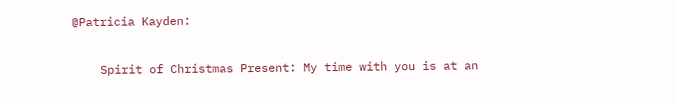@Patricia Kayden:

    Spirit of Christmas Present: My time with you is at an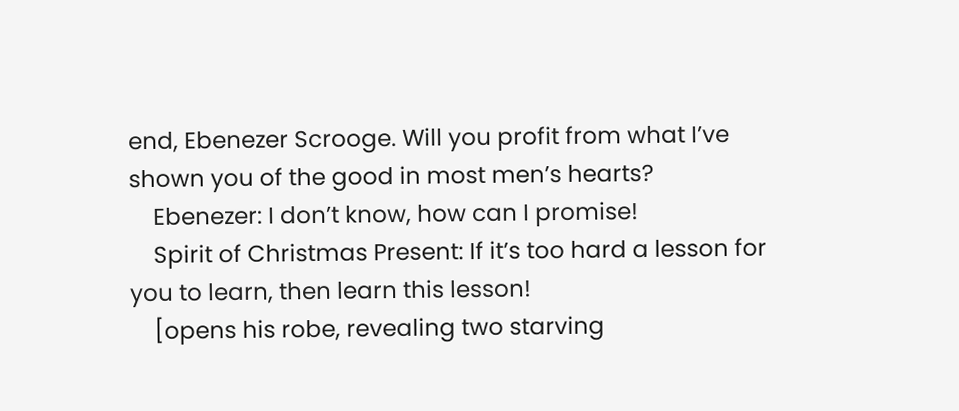end, Ebenezer Scrooge. Will you profit from what I’ve shown you of the good in most men’s hearts?
    Ebenezer: I don’t know, how can I promise!
    Spirit of Christmas Present: If it’s too hard a lesson for you to learn, then learn this lesson!
    [opens his robe, revealing two starving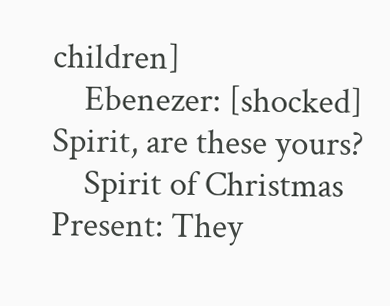children]
    Ebenezer: [shocked] Spirit, are these yours?
    Spirit of Christmas Present: They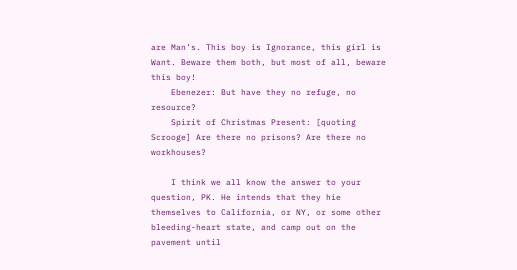are Man’s. This boy is Ignorance, this girl is Want. Beware them both, but most of all, beware this boy!
    Ebenezer: But have they no refuge, no resource?
    Spirit of Christmas Present: [quoting Scrooge] Are there no prisons? Are there no workhouses?

    I think we all know the answer to your question, PK. He intends that they hie themselves to California, or NY, or some other bleeding-heart state, and camp out on the pavement until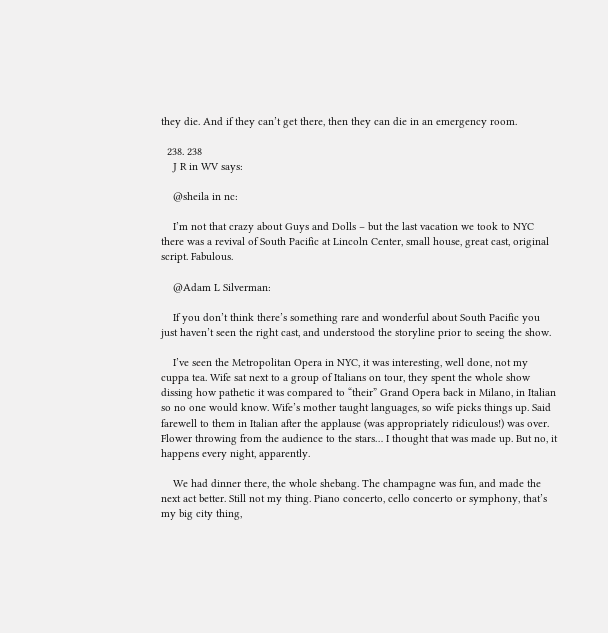they die. And if they can’t get there, then they can die in an emergency room.

  238. 238
    J R in WV says:

    @sheila in nc:

    I’m not that crazy about Guys and Dolls – but the last vacation we took to NYC there was a revival of South Pacific at Lincoln Center, small house, great cast, original script. Fabulous.

    @Adam L Silverman:

    If you don’t think there’s something rare and wonderful about South Pacific you just haven’t seen the right cast, and understood the storyline prior to seeing the show.

    I’ve seen the Metropolitan Opera in NYC, it was interesting, well done, not my cuppa tea. Wife sat next to a group of Italians on tour, they spent the whole show dissing how pathetic it was compared to “their” Grand Opera back in Milano, in Italian so no one would know. Wife’s mother taught languages, so wife picks things up. Said farewell to them in Italian after the applause (was appropriately ridiculous!) was over. Flower throwing from the audience to the stars… I thought that was made up. But no, it happens every night, apparently.

    We had dinner there, the whole shebang. The champagne was fun, and made the next act better. Still not my thing. Piano concerto, cello concerto or symphony, that’s my big city thing,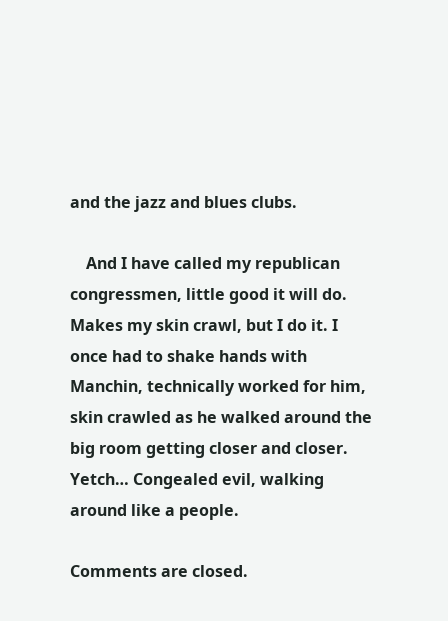and the jazz and blues clubs.

    And I have called my republican congressmen, little good it will do. Makes my skin crawl, but I do it. I once had to shake hands with Manchin, technically worked for him, skin crawled as he walked around the big room getting closer and closer. Yetch… Congealed evil, walking around like a people.

Comments are closed.